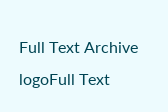Full Text Archive logoFull Text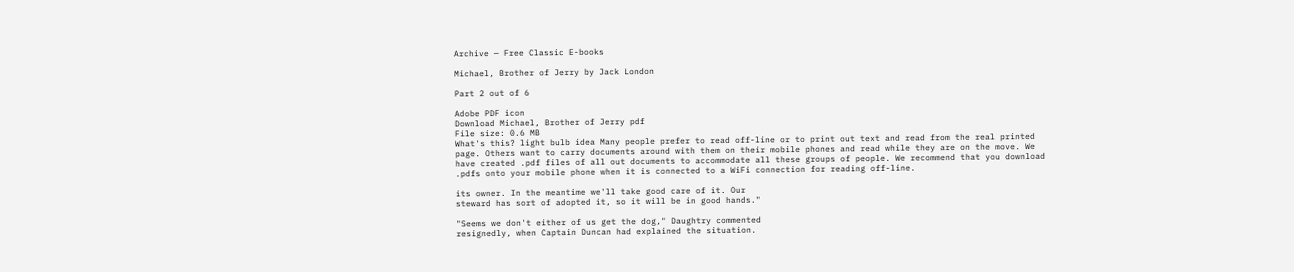Archive — Free Classic E-books

Michael, Brother of Jerry by Jack London

Part 2 out of 6

Adobe PDF icon
Download Michael, Brother of Jerry pdf
File size: 0.6 MB
What's this? light bulb idea Many people prefer to read off-line or to print out text and read from the real printed page. Others want to carry documents around with them on their mobile phones and read while they are on the move. We have created .pdf files of all out documents to accommodate all these groups of people. We recommend that you download .pdfs onto your mobile phone when it is connected to a WiFi connection for reading off-line.

its owner. In the meantime we'll take good care of it. Our
steward has sort of adopted it, so it will be in good hands."

"Seems we don't either of us get the dog," Daughtry commented
resignedly, when Captain Duncan had explained the situation.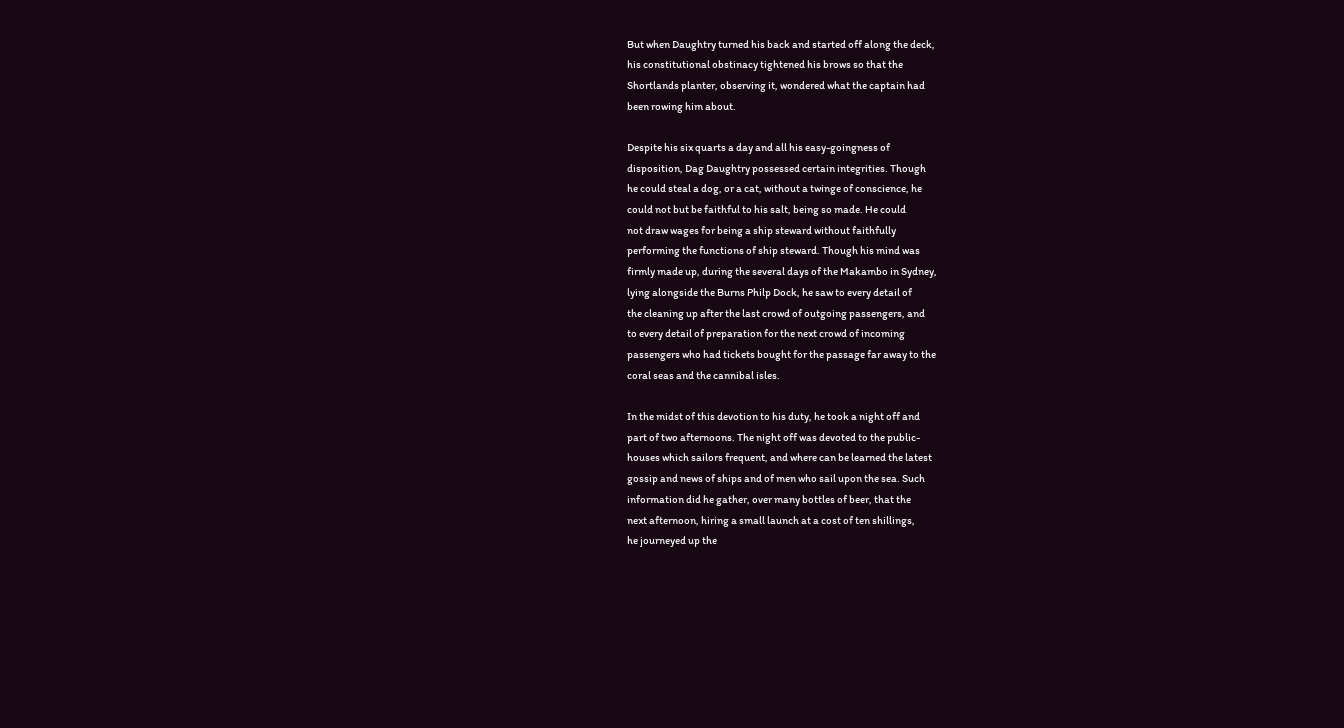But when Daughtry turned his back and started off along the deck,
his constitutional obstinacy tightened his brows so that the
Shortlands planter, observing it, wondered what the captain had
been rowing him about.

Despite his six quarts a day and all his easy-goingness of
disposition, Dag Daughtry possessed certain integrities. Though
he could steal a dog, or a cat, without a twinge of conscience, he
could not but be faithful to his salt, being so made. He could
not draw wages for being a ship steward without faithfully
performing the functions of ship steward. Though his mind was
firmly made up, during the several days of the Makambo in Sydney,
lying alongside the Burns Philp Dock, he saw to every detail of
the cleaning up after the last crowd of outgoing passengers, and
to every detail of preparation for the next crowd of incoming
passengers who had tickets bought for the passage far away to the
coral seas and the cannibal isles.

In the midst of this devotion to his duty, he took a night off and
part of two afternoons. The night off was devoted to the public-
houses which sailors frequent, and where can be learned the latest
gossip and news of ships and of men who sail upon the sea. Such
information did he gather, over many bottles of beer, that the
next afternoon, hiring a small launch at a cost of ten shillings,
he journeyed up the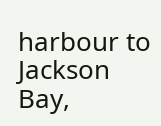harbour to Jackson Bay,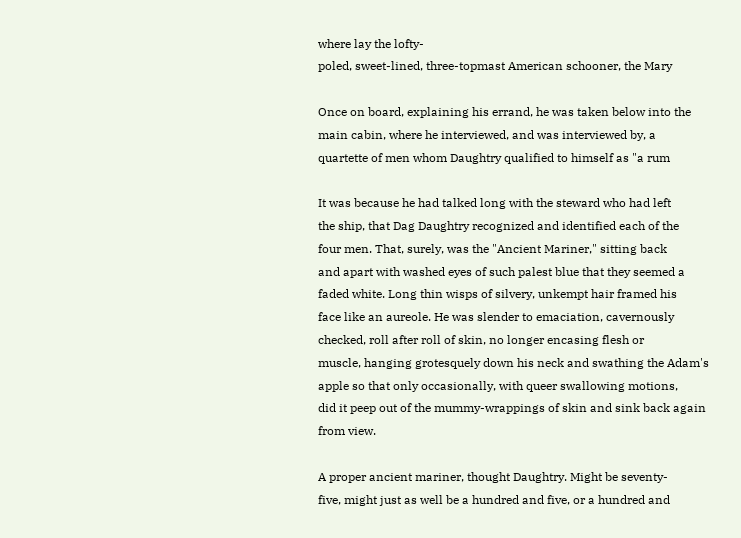where lay the lofty-
poled, sweet-lined, three-topmast American schooner, the Mary

Once on board, explaining his errand, he was taken below into the
main cabin, where he interviewed, and was interviewed by, a
quartette of men whom Daughtry qualified to himself as "a rum

It was because he had talked long with the steward who had left
the ship, that Dag Daughtry recognized and identified each of the
four men. That, surely, was the "Ancient Mariner," sitting back
and apart with washed eyes of such palest blue that they seemed a
faded white. Long thin wisps of silvery, unkempt hair framed his
face like an aureole. He was slender to emaciation, cavernously
checked, roll after roll of skin, no longer encasing flesh or
muscle, hanging grotesquely down his neck and swathing the Adam's
apple so that only occasionally, with queer swallowing motions,
did it peep out of the mummy-wrappings of skin and sink back again
from view.

A proper ancient mariner, thought Daughtry. Might be seventy-
five, might just as well be a hundred and five, or a hundred and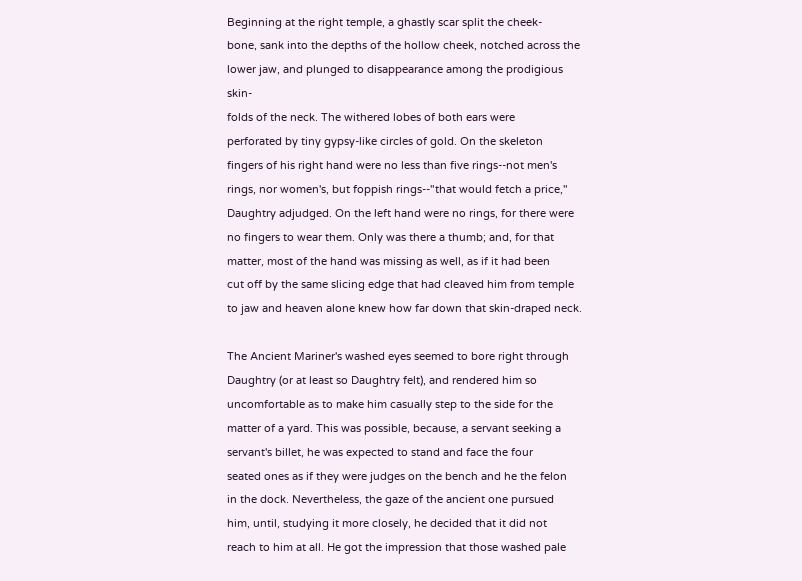Beginning at the right temple, a ghastly scar split the cheek-
bone, sank into the depths of the hollow cheek, notched across the
lower jaw, and plunged to disappearance among the prodigious skin-
folds of the neck. The withered lobes of both ears were
perforated by tiny gypsy-like circles of gold. On the skeleton
fingers of his right hand were no less than five rings--not men's
rings, nor women's, but foppish rings--"that would fetch a price,"
Daughtry adjudged. On the left hand were no rings, for there were
no fingers to wear them. Only was there a thumb; and, for that
matter, most of the hand was missing as well, as if it had been
cut off by the same slicing edge that had cleaved him from temple
to jaw and heaven alone knew how far down that skin-draped neck.

The Ancient Mariner's washed eyes seemed to bore right through
Daughtry (or at least so Daughtry felt), and rendered him so
uncomfortable as to make him casually step to the side for the
matter of a yard. This was possible, because, a servant seeking a
servant's billet, he was expected to stand and face the four
seated ones as if they were judges on the bench and he the felon
in the dock. Nevertheless, the gaze of the ancient one pursued
him, until, studying it more closely, he decided that it did not
reach to him at all. He got the impression that those washed pale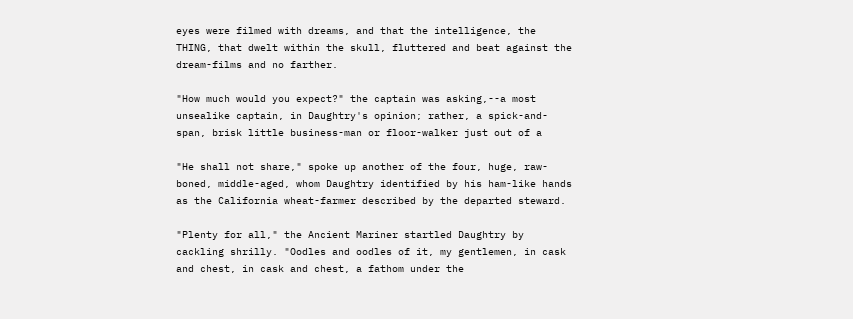eyes were filmed with dreams, and that the intelligence, the
THING, that dwelt within the skull, fluttered and beat against the
dream-films and no farther.

"How much would you expect?" the captain was asking,--a most
unsealike captain, in Daughtry's opinion; rather, a spick-and-
span, brisk little business-man or floor-walker just out of a

"He shall not share," spoke up another of the four, huge, raw-
boned, middle-aged, whom Daughtry identified by his ham-like hands
as the California wheat-farmer described by the departed steward.

"Plenty for all," the Ancient Mariner startled Daughtry by
cackling shrilly. "Oodles and oodles of it, my gentlemen, in cask
and chest, in cask and chest, a fathom under the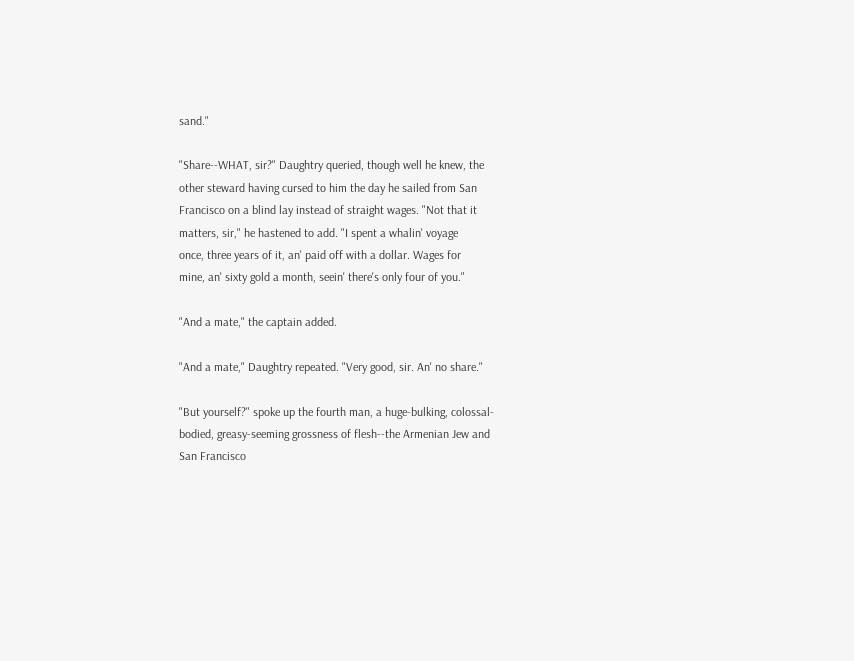sand."

"Share--WHAT, sir?" Daughtry queried, though well he knew, the
other steward having cursed to him the day he sailed from San
Francisco on a blind lay instead of straight wages. "Not that it
matters, sir," he hastened to add. "I spent a whalin' voyage
once, three years of it, an' paid off with a dollar. Wages for
mine, an' sixty gold a month, seein' there's only four of you."

"And a mate," the captain added.

"And a mate," Daughtry repeated. "Very good, sir. An' no share."

"But yourself?" spoke up the fourth man, a huge-bulking, colossal-
bodied, greasy-seeming grossness of flesh--the Armenian Jew and
San Francisco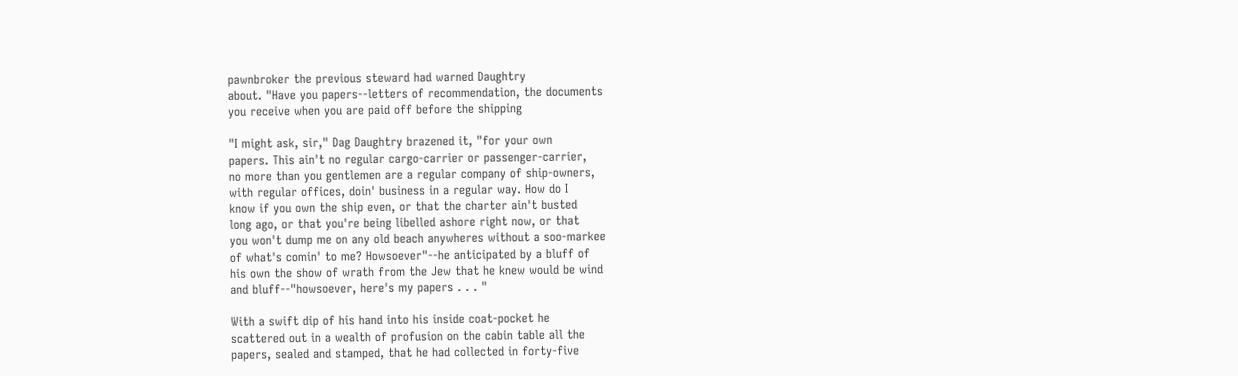pawnbroker the previous steward had warned Daughtry
about. "Have you papers--letters of recommendation, the documents
you receive when you are paid off before the shipping

"I might ask, sir," Dag Daughtry brazened it, "for your own
papers. This ain't no regular cargo-carrier or passenger-carrier,
no more than you gentlemen are a regular company of ship-owners,
with regular offices, doin' business in a regular way. How do I
know if you own the ship even, or that the charter ain't busted
long ago, or that you're being libelled ashore right now, or that
you won't dump me on any old beach anywheres without a soo-markee
of what's comin' to me? Howsoever"--he anticipated by a bluff of
his own the show of wrath from the Jew that he knew would be wind
and bluff--"howsoever, here's my papers . . . "

With a swift dip of his hand into his inside coat-pocket he
scattered out in a wealth of profusion on the cabin table all the
papers, sealed and stamped, that he had collected in forty-five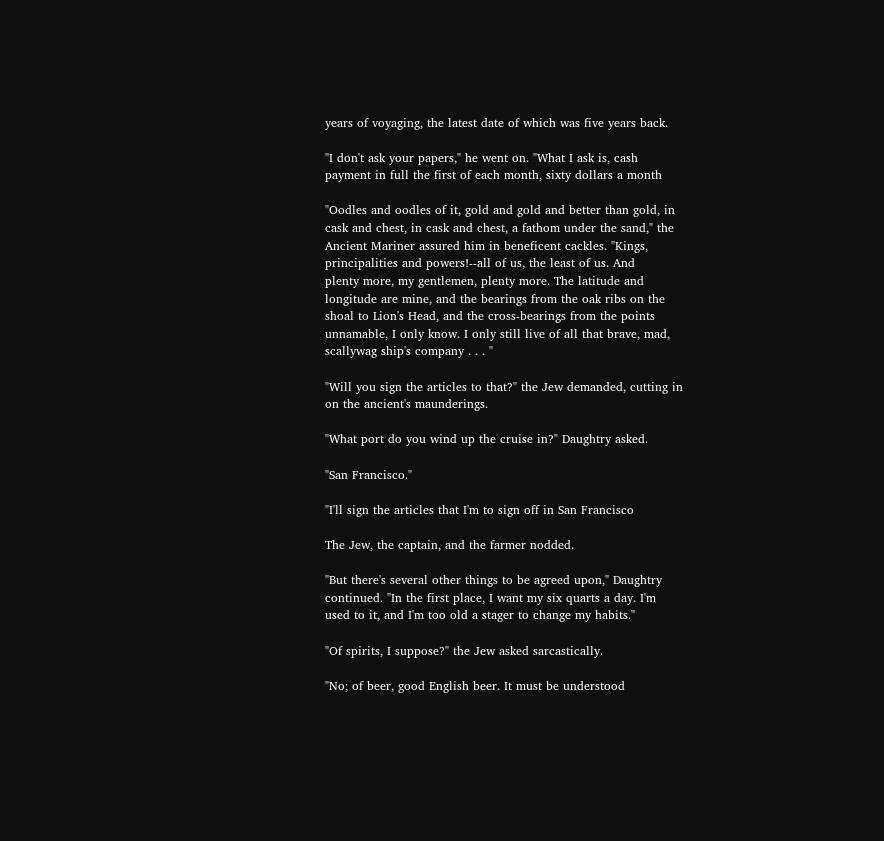years of voyaging, the latest date of which was five years back.

"I don't ask your papers," he went on. "What I ask is, cash
payment in full the first of each month, sixty dollars a month

"Oodles and oodles of it, gold and gold and better than gold, in
cask and chest, in cask and chest, a fathom under the sand," the
Ancient Mariner assured him in beneficent cackles. "Kings,
principalities and powers!--all of us, the least of us. And
plenty more, my gentlemen, plenty more. The latitude and
longitude are mine, and the bearings from the oak ribs on the
shoal to Lion's Head, and the cross-bearings from the points
unnamable, I only know. I only still live of all that brave, mad,
scallywag ship's company . . . "

"Will you sign the articles to that?" the Jew demanded, cutting in
on the ancient's maunderings.

"What port do you wind up the cruise in?" Daughtry asked.

"San Francisco."

"I'll sign the articles that I'm to sign off in San Francisco

The Jew, the captain, and the farmer nodded.

"But there's several other things to be agreed upon," Daughtry
continued. "In the first place, I want my six quarts a day. I'm
used to it, and I'm too old a stager to change my habits."

"Of spirits, I suppose?" the Jew asked sarcastically.

"No; of beer, good English beer. It must be understood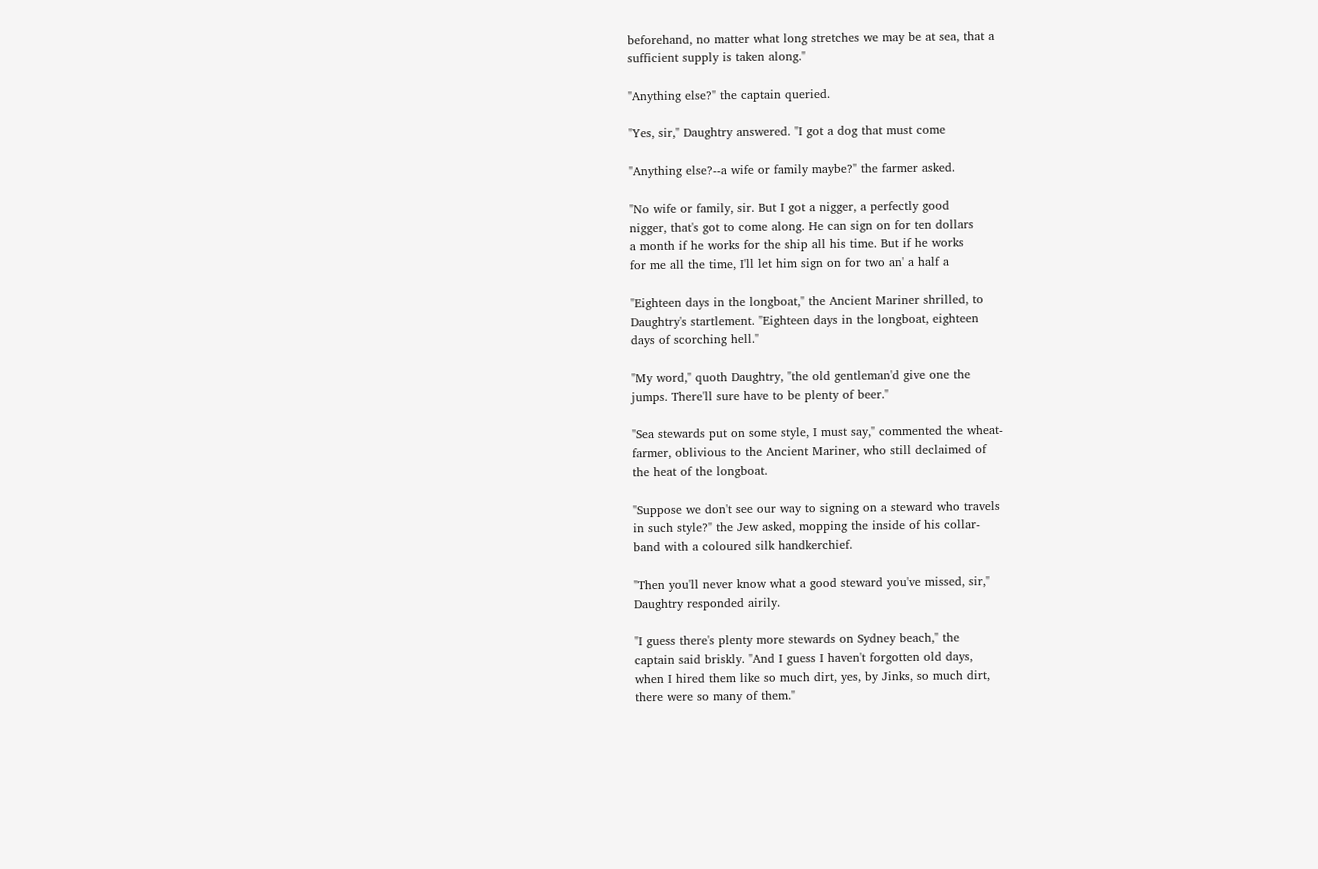beforehand, no matter what long stretches we may be at sea, that a
sufficient supply is taken along."

"Anything else?" the captain queried.

"Yes, sir," Daughtry answered. "I got a dog that must come

"Anything else?--a wife or family maybe?" the farmer asked.

"No wife or family, sir. But I got a nigger, a perfectly good
nigger, that's got to come along. He can sign on for ten dollars
a month if he works for the ship all his time. But if he works
for me all the time, I'll let him sign on for two an' a half a

"Eighteen days in the longboat," the Ancient Mariner shrilled, to
Daughtry's startlement. "Eighteen days in the longboat, eighteen
days of scorching hell."

"My word," quoth Daughtry, "the old gentleman'd give one the
jumps. There'll sure have to be plenty of beer."

"Sea stewards put on some style, I must say," commented the wheat-
farmer, oblivious to the Ancient Mariner, who still declaimed of
the heat of the longboat.

"Suppose we don't see our way to signing on a steward who travels
in such style?" the Jew asked, mopping the inside of his collar-
band with a coloured silk handkerchief.

"Then you'll never know what a good steward you've missed, sir,"
Daughtry responded airily.

"I guess there's plenty more stewards on Sydney beach," the
captain said briskly. "And I guess I haven't forgotten old days,
when I hired them like so much dirt, yes, by Jinks, so much dirt,
there were so many of them."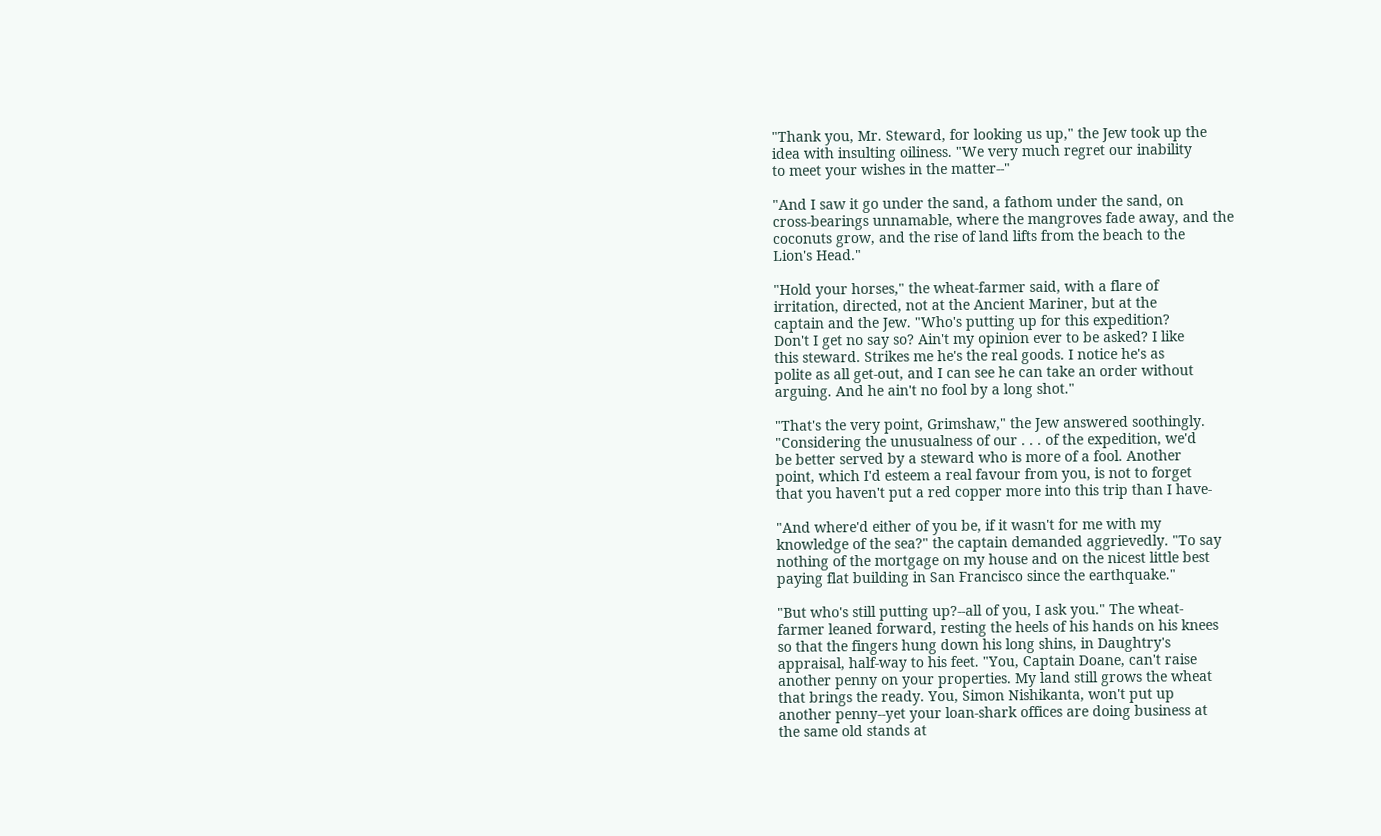"Thank you, Mr. Steward, for looking us up," the Jew took up the
idea with insulting oiliness. "We very much regret our inability
to meet your wishes in the matter--"

"And I saw it go under the sand, a fathom under the sand, on
cross-bearings unnamable, where the mangroves fade away, and the
coconuts grow, and the rise of land lifts from the beach to the
Lion's Head."

"Hold your horses," the wheat-farmer said, with a flare of
irritation, directed, not at the Ancient Mariner, but at the
captain and the Jew. "Who's putting up for this expedition?
Don't I get no say so? Ain't my opinion ever to be asked? I like
this steward. Strikes me he's the real goods. I notice he's as
polite as all get-out, and I can see he can take an order without
arguing. And he ain't no fool by a long shot."

"That's the very point, Grimshaw," the Jew answered soothingly.
"Considering the unusualness of our . . . of the expedition, we'd
be better served by a steward who is more of a fool. Another
point, which I'd esteem a real favour from you, is not to forget
that you haven't put a red copper more into this trip than I have-

"And where'd either of you be, if it wasn't for me with my
knowledge of the sea?" the captain demanded aggrievedly. "To say
nothing of the mortgage on my house and on the nicest little best
paying flat building in San Francisco since the earthquake."

"But who's still putting up?--all of you, I ask you." The wheat-
farmer leaned forward, resting the heels of his hands on his knees
so that the fingers hung down his long shins, in Daughtry's
appraisal, half-way to his feet. "You, Captain Doane, can't raise
another penny on your properties. My land still grows the wheat
that brings the ready. You, Simon Nishikanta, won't put up
another penny--yet your loan-shark offices are doing business at
the same old stands at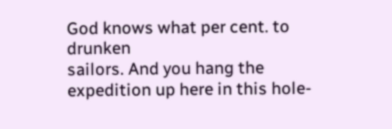God knows what per cent. to drunken
sailors. And you hang the expedition up here in this hole-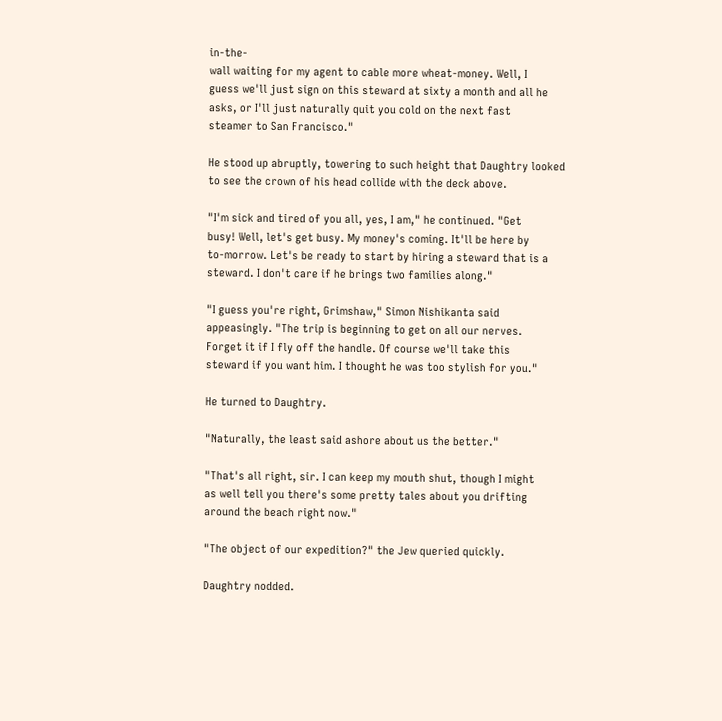in-the-
wall waiting for my agent to cable more wheat-money. Well, I
guess we'll just sign on this steward at sixty a month and all he
asks, or I'll just naturally quit you cold on the next fast
steamer to San Francisco."

He stood up abruptly, towering to such height that Daughtry looked
to see the crown of his head collide with the deck above.

"I'm sick and tired of you all, yes, I am," he continued. "Get
busy! Well, let's get busy. My money's coming. It'll be here by
to-morrow. Let's be ready to start by hiring a steward that is a
steward. I don't care if he brings two families along."

"I guess you're right, Grimshaw," Simon Nishikanta said
appeasingly. "The trip is beginning to get on all our nerves.
Forget it if I fly off the handle. Of course we'll take this
steward if you want him. I thought he was too stylish for you."

He turned to Daughtry.

"Naturally, the least said ashore about us the better."

"That's all right, sir. I can keep my mouth shut, though I might
as well tell you there's some pretty tales about you drifting
around the beach right now."

"The object of our expedition?" the Jew queried quickly.

Daughtry nodded.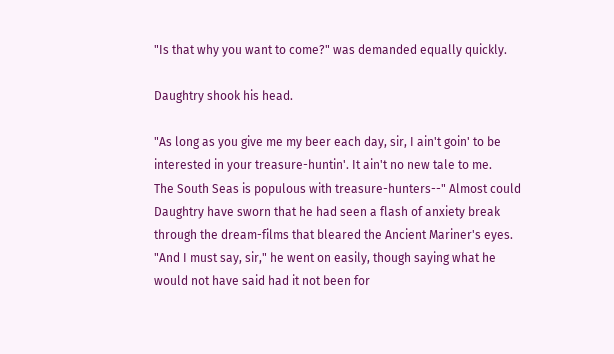"Is that why you want to come?" was demanded equally quickly.

Daughtry shook his head.

"As long as you give me my beer each day, sir, I ain't goin' to be
interested in your treasure-huntin'. It ain't no new tale to me.
The South Seas is populous with treasure-hunters--" Almost could
Daughtry have sworn that he had seen a flash of anxiety break
through the dream-films that bleared the Ancient Mariner's eyes.
"And I must say, sir," he went on easily, though saying what he
would not have said had it not been for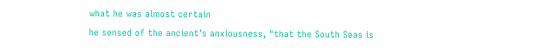what he was almost certain
he sensed of the ancient's anxiousness, "that the South Seas is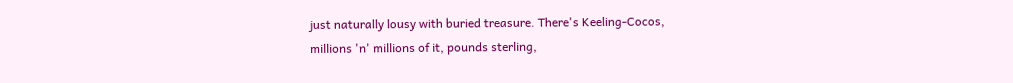just naturally lousy with buried treasure. There's Keeling-Cocos,
millions 'n' millions of it, pounds sterling,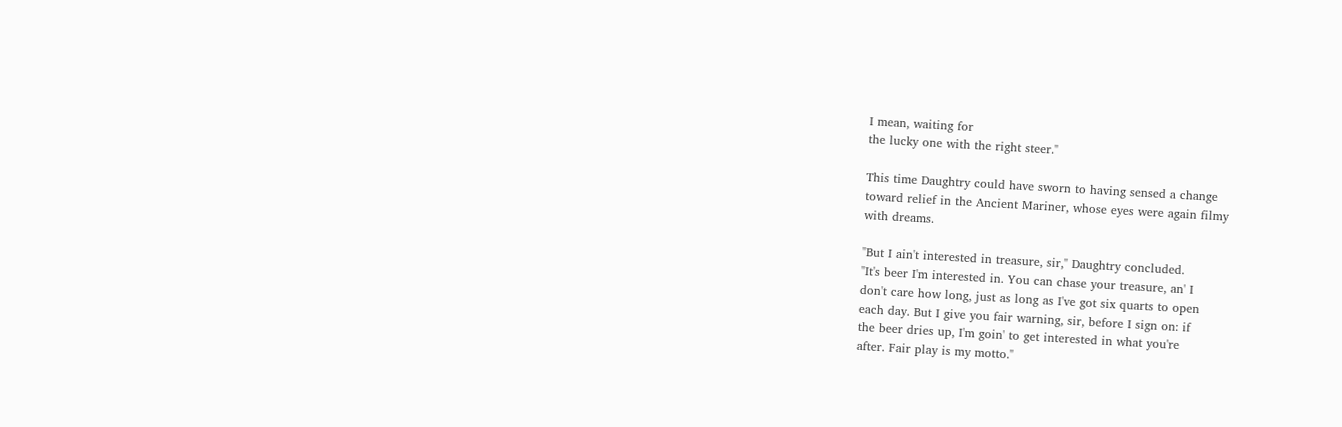I mean, waiting for
the lucky one with the right steer."

This time Daughtry could have sworn to having sensed a change
toward relief in the Ancient Mariner, whose eyes were again filmy
with dreams.

"But I ain't interested in treasure, sir," Daughtry concluded.
"It's beer I'm interested in. You can chase your treasure, an' I
don't care how long, just as long as I've got six quarts to open
each day. But I give you fair warning, sir, before I sign on: if
the beer dries up, I'm goin' to get interested in what you're
after. Fair play is my motto."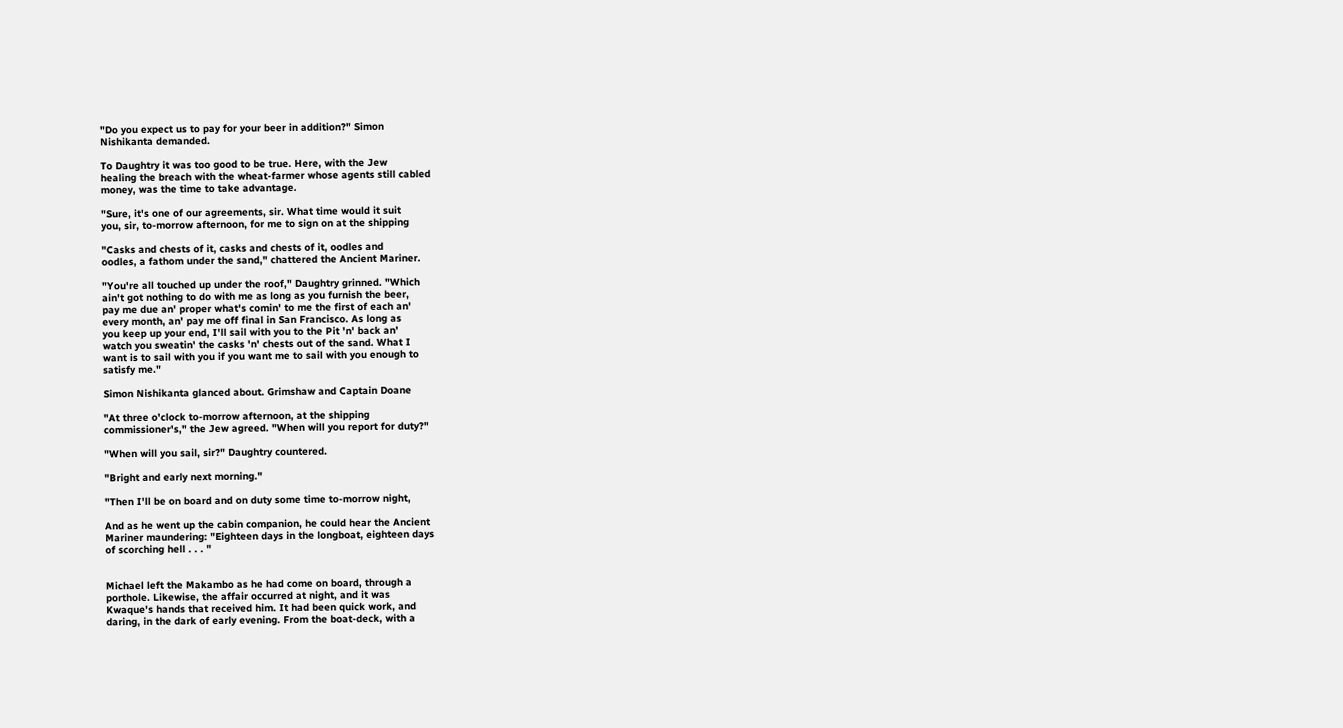"Do you expect us to pay for your beer in addition?" Simon
Nishikanta demanded.

To Daughtry it was too good to be true. Here, with the Jew
healing the breach with the wheat-farmer whose agents still cabled
money, was the time to take advantage.

"Sure, it's one of our agreements, sir. What time would it suit
you, sir, to-morrow afternoon, for me to sign on at the shipping

"Casks and chests of it, casks and chests of it, oodles and
oodles, a fathom under the sand," chattered the Ancient Mariner.

"You're all touched up under the roof," Daughtry grinned. "Which
ain't got nothing to do with me as long as you furnish the beer,
pay me due an' proper what's comin' to me the first of each an'
every month, an' pay me off final in San Francisco. As long as
you keep up your end, I'll sail with you to the Pit 'n' back an'
watch you sweatin' the casks 'n' chests out of the sand. What I
want is to sail with you if you want me to sail with you enough to
satisfy me."

Simon Nishikanta glanced about. Grimshaw and Captain Doane

"At three o'clock to-morrow afternoon, at the shipping
commissioner's," the Jew agreed. "When will you report for duty?"

"When will you sail, sir?" Daughtry countered.

"Bright and early next morning."

"Then I'll be on board and on duty some time to-morrow night,

And as he went up the cabin companion, he could hear the Ancient
Mariner maundering: "Eighteen days in the longboat, eighteen days
of scorching hell . . . "


Michael left the Makambo as he had come on board, through a
porthole. Likewise, the affair occurred at night, and it was
Kwaque's hands that received him. It had been quick work, and
daring, in the dark of early evening. From the boat-deck, with a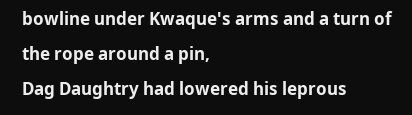bowline under Kwaque's arms and a turn of the rope around a pin,
Dag Daughtry had lowered his leprous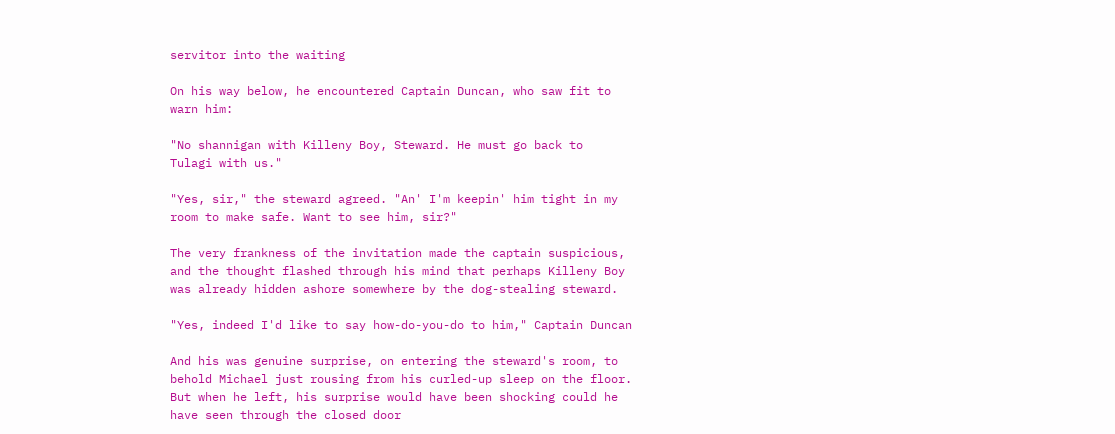servitor into the waiting

On his way below, he encountered Captain Duncan, who saw fit to
warn him:

"No shannigan with Killeny Boy, Steward. He must go back to
Tulagi with us."

"Yes, sir," the steward agreed. "An' I'm keepin' him tight in my
room to make safe. Want to see him, sir?"

The very frankness of the invitation made the captain suspicious,
and the thought flashed through his mind that perhaps Killeny Boy
was already hidden ashore somewhere by the dog-stealing steward.

"Yes, indeed I'd like to say how-do-you-do to him," Captain Duncan

And his was genuine surprise, on entering the steward's room, to
behold Michael just rousing from his curled-up sleep on the floor.
But when he left, his surprise would have been shocking could he
have seen through the closed door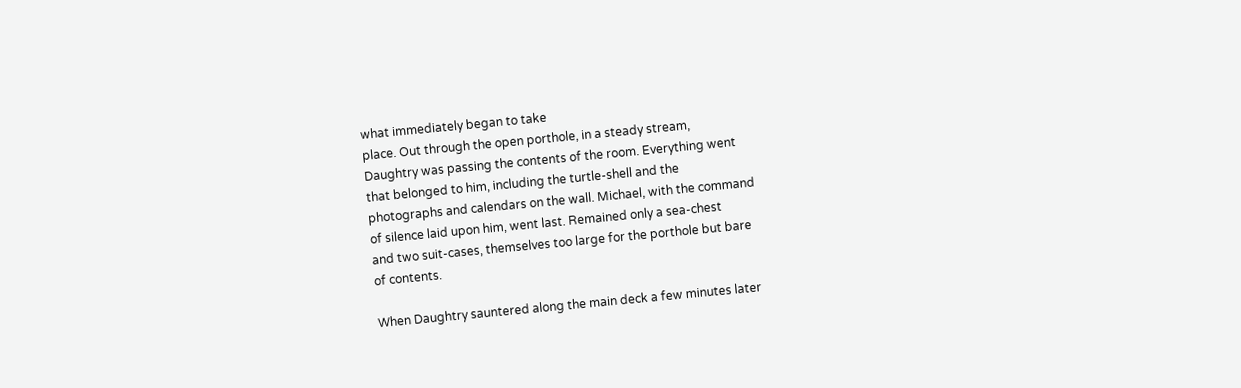what immediately began to take
place. Out through the open porthole, in a steady stream,
Daughtry was passing the contents of the room. Everything went
that belonged to him, including the turtle-shell and the
photographs and calendars on the wall. Michael, with the command
of silence laid upon him, went last. Remained only a sea-chest
and two suit-cases, themselves too large for the porthole but bare
of contents.

When Daughtry sauntered along the main deck a few minutes later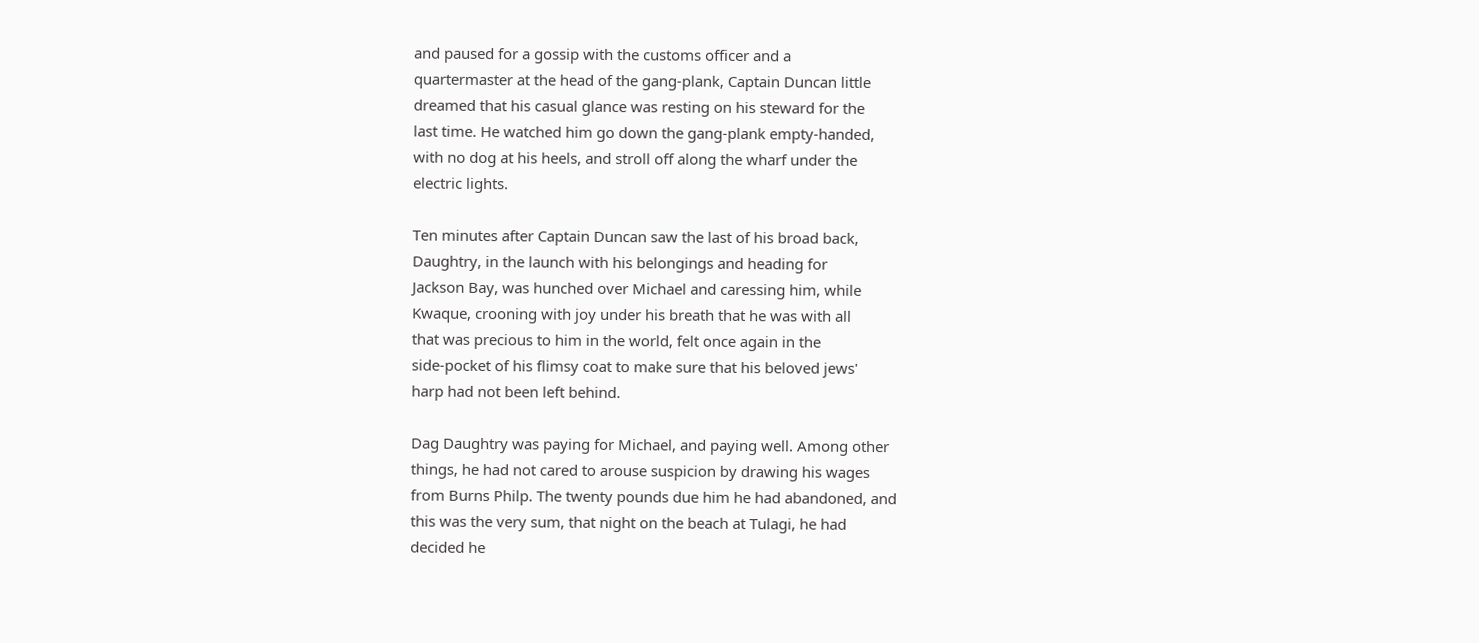and paused for a gossip with the customs officer and a
quartermaster at the head of the gang-plank, Captain Duncan little
dreamed that his casual glance was resting on his steward for the
last time. He watched him go down the gang-plank empty-handed,
with no dog at his heels, and stroll off along the wharf under the
electric lights.

Ten minutes after Captain Duncan saw the last of his broad back,
Daughtry, in the launch with his belongings and heading for
Jackson Bay, was hunched over Michael and caressing him, while
Kwaque, crooning with joy under his breath that he was with all
that was precious to him in the world, felt once again in the
side-pocket of his flimsy coat to make sure that his beloved jews'
harp had not been left behind.

Dag Daughtry was paying for Michael, and paying well. Among other
things, he had not cared to arouse suspicion by drawing his wages
from Burns Philp. The twenty pounds due him he had abandoned, and
this was the very sum, that night on the beach at Tulagi, he had
decided he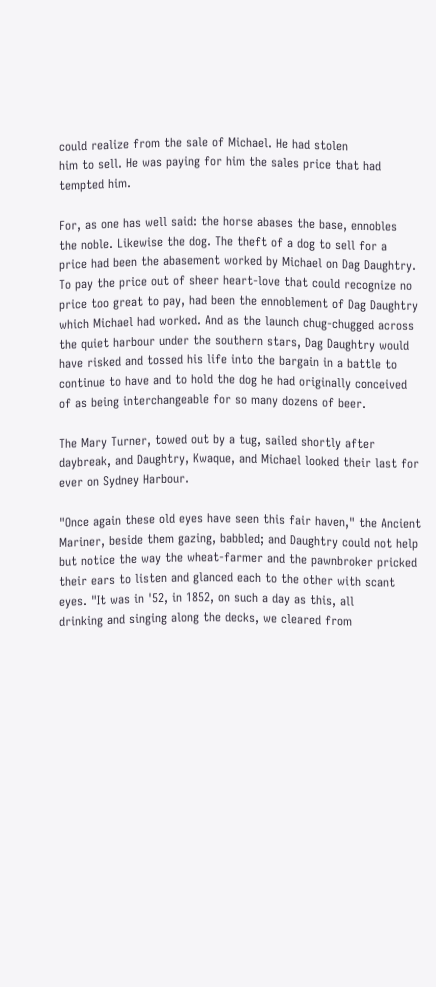could realize from the sale of Michael. He had stolen
him to sell. He was paying for him the sales price that had
tempted him.

For, as one has well said: the horse abases the base, ennobles
the noble. Likewise the dog. The theft of a dog to sell for a
price had been the abasement worked by Michael on Dag Daughtry.
To pay the price out of sheer heart-love that could recognize no
price too great to pay, had been the ennoblement of Dag Daughtry
which Michael had worked. And as the launch chug-chugged across
the quiet harbour under the southern stars, Dag Daughtry would
have risked and tossed his life into the bargain in a battle to
continue to have and to hold the dog he had originally conceived
of as being interchangeable for so many dozens of beer.

The Mary Turner, towed out by a tug, sailed shortly after
daybreak, and Daughtry, Kwaque, and Michael looked their last for
ever on Sydney Harbour.

"Once again these old eyes have seen this fair haven," the Ancient
Mariner, beside them gazing, babbled; and Daughtry could not help
but notice the way the wheat-farmer and the pawnbroker pricked
their ears to listen and glanced each to the other with scant
eyes. "It was in '52, in 1852, on such a day as this, all
drinking and singing along the decks, we cleared from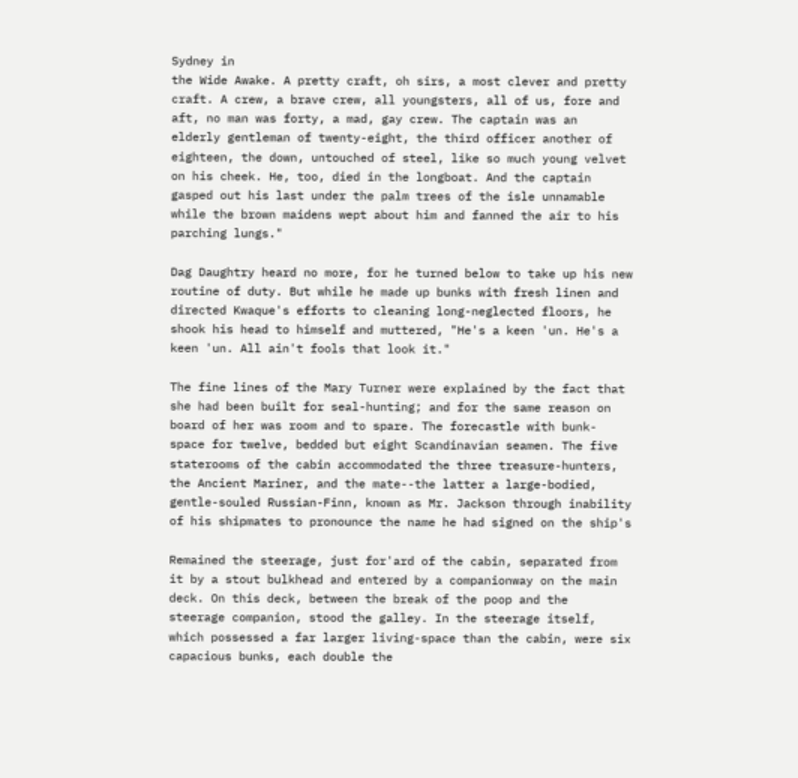Sydney in
the Wide Awake. A pretty craft, oh sirs, a most clever and pretty
craft. A crew, a brave crew, all youngsters, all of us, fore and
aft, no man was forty, a mad, gay crew. The captain was an
elderly gentleman of twenty-eight, the third officer another of
eighteen, the down, untouched of steel, like so much young velvet
on his cheek. He, too, died in the longboat. And the captain
gasped out his last under the palm trees of the isle unnamable
while the brown maidens wept about him and fanned the air to his
parching lungs."

Dag Daughtry heard no more, for he turned below to take up his new
routine of duty. But while he made up bunks with fresh linen and
directed Kwaque's efforts to cleaning long-neglected floors, he
shook his head to himself and muttered, "He's a keen 'un. He's a
keen 'un. All ain't fools that look it."

The fine lines of the Mary Turner were explained by the fact that
she had been built for seal-hunting; and for the same reason on
board of her was room and to spare. The forecastle with bunk-
space for twelve, bedded but eight Scandinavian seamen. The five
staterooms of the cabin accommodated the three treasure-hunters,
the Ancient Mariner, and the mate--the latter a large-bodied,
gentle-souled Russian-Finn, known as Mr. Jackson through inability
of his shipmates to pronounce the name he had signed on the ship's

Remained the steerage, just for'ard of the cabin, separated from
it by a stout bulkhead and entered by a companionway on the main
deck. On this deck, between the break of the poop and the
steerage companion, stood the galley. In the steerage itself,
which possessed a far larger living-space than the cabin, were six
capacious bunks, each double the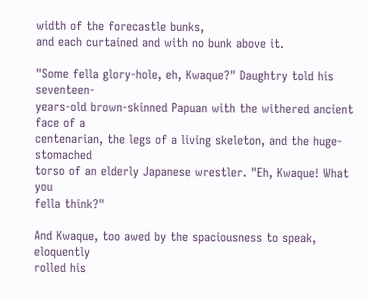width of the forecastle bunks,
and each curtained and with no bunk above it.

"Some fella glory-hole, eh, Kwaque?" Daughtry told his seventeen-
years-old brown-skinned Papuan with the withered ancient face of a
centenarian, the legs of a living skeleton, and the huge-stomached
torso of an elderly Japanese wrestler. "Eh, Kwaque! What you
fella think?"

And Kwaque, too awed by the spaciousness to speak, eloquently
rolled his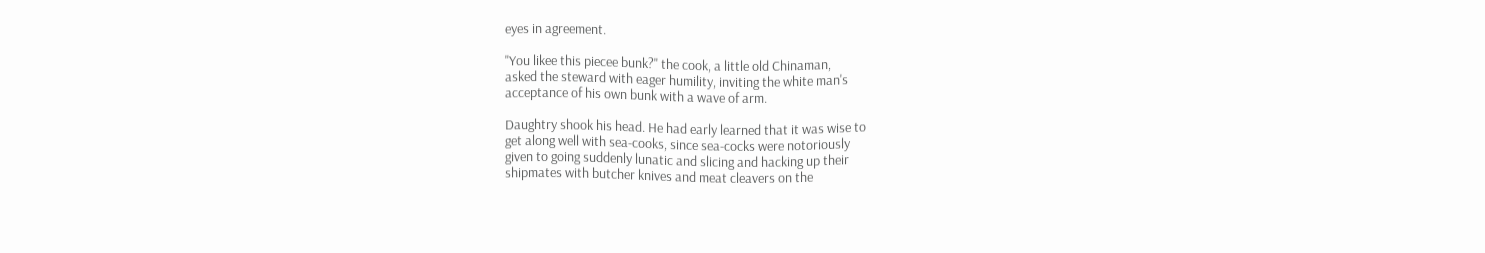eyes in agreement.

"You likee this piecee bunk?" the cook, a little old Chinaman,
asked the steward with eager humility, inviting the white man's
acceptance of his own bunk with a wave of arm.

Daughtry shook his head. He had early learned that it was wise to
get along well with sea-cooks, since sea-cocks were notoriously
given to going suddenly lunatic and slicing and hacking up their
shipmates with butcher knives and meat cleavers on the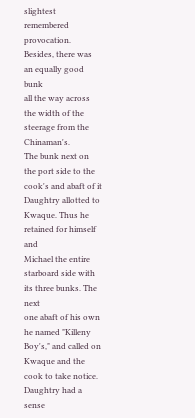slightest
remembered provocation. Besides, there was an equally good bunk
all the way across the width of the steerage from the Chinaman's.
The bunk next on the port side to the cook's and abaft of it
Daughtry allotted to Kwaque. Thus he retained for himself and
Michael the entire starboard side with its three bunks. The next
one abaft of his own he named "Killeny Boy's," and called on
Kwaque and the cook to take notice. Daughtry had a sense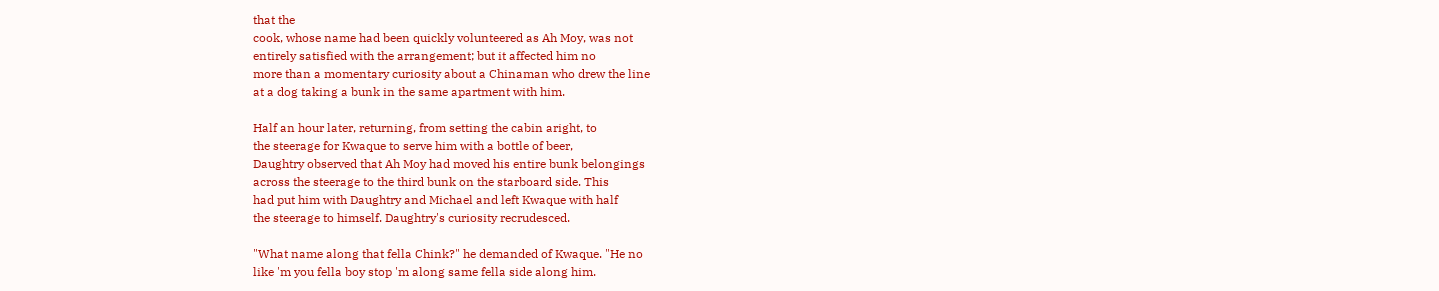that the
cook, whose name had been quickly volunteered as Ah Moy, was not
entirely satisfied with the arrangement; but it affected him no
more than a momentary curiosity about a Chinaman who drew the line
at a dog taking a bunk in the same apartment with him.

Half an hour later, returning, from setting the cabin aright, to
the steerage for Kwaque to serve him with a bottle of beer,
Daughtry observed that Ah Moy had moved his entire bunk belongings
across the steerage to the third bunk on the starboard side. This
had put him with Daughtry and Michael and left Kwaque with half
the steerage to himself. Daughtry's curiosity recrudesced.

"What name along that fella Chink?" he demanded of Kwaque. "He no
like 'm you fella boy stop 'm along same fella side along him.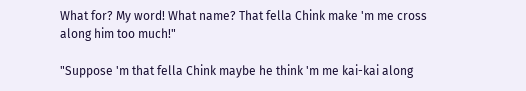What for? My word! What name? That fella Chink make 'm me cross
along him too much!"

"Suppose 'm that fella Chink maybe he think 'm me kai-kai along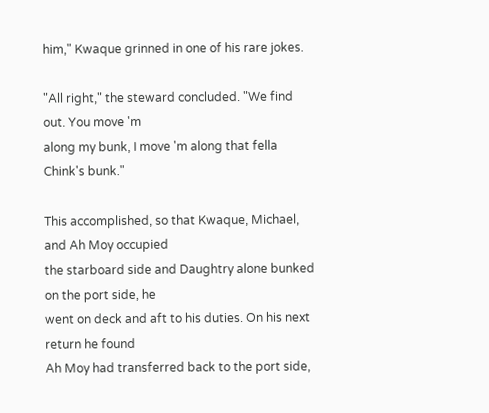him," Kwaque grinned in one of his rare jokes.

"All right," the steward concluded. "We find out. You move 'm
along my bunk, I move 'm along that fella Chink's bunk."

This accomplished, so that Kwaque, Michael, and Ah Moy occupied
the starboard side and Daughtry alone bunked on the port side, he
went on deck and aft to his duties. On his next return he found
Ah Moy had transferred back to the port side,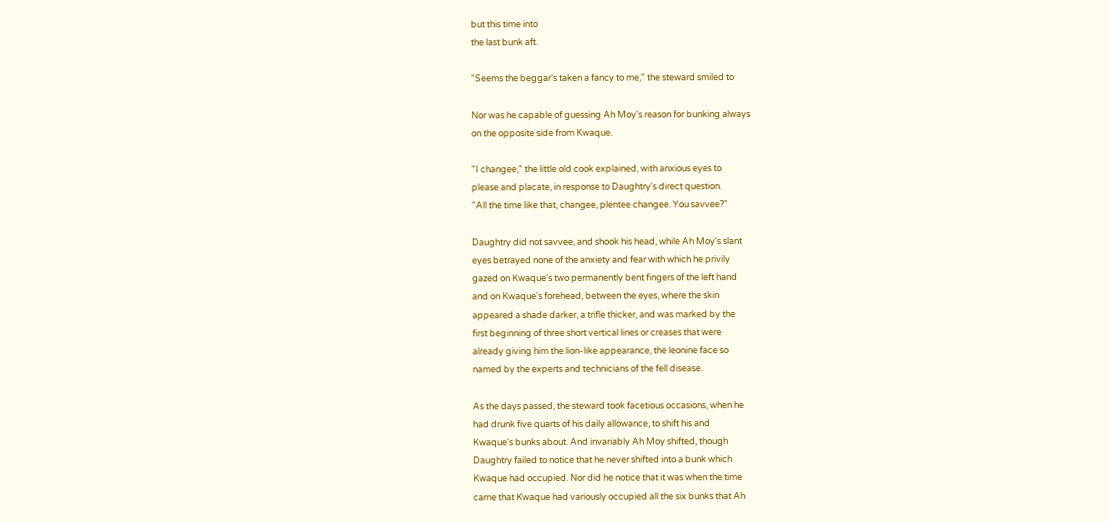but this time into
the last bunk aft.

"Seems the beggar's taken a fancy to me," the steward smiled to

Nor was he capable of guessing Ah Moy's reason for bunking always
on the opposite side from Kwaque.

"I changee," the little old cook explained, with anxious eyes to
please and placate, in response to Daughtry's direct question.
"All the time like that, changee, plentee changee. You savvee?"

Daughtry did not savvee, and shook his head, while Ah Moy's slant
eyes betrayed none of the anxiety and fear with which he privily
gazed on Kwaque's two permanently bent fingers of the left hand
and on Kwaque's forehead, between the eyes, where the skin
appeared a shade darker, a trifle thicker, and was marked by the
first beginning of three short vertical lines or creases that were
already giving him the lion-like appearance, the leonine face so
named by the experts and technicians of the fell disease.

As the days passed, the steward took facetious occasions, when he
had drunk five quarts of his daily allowance, to shift his and
Kwaque's bunks about. And invariably Ah Moy shifted, though
Daughtry failed to notice that he never shifted into a bunk which
Kwaque had occupied. Nor did he notice that it was when the time
came that Kwaque had variously occupied all the six bunks that Ah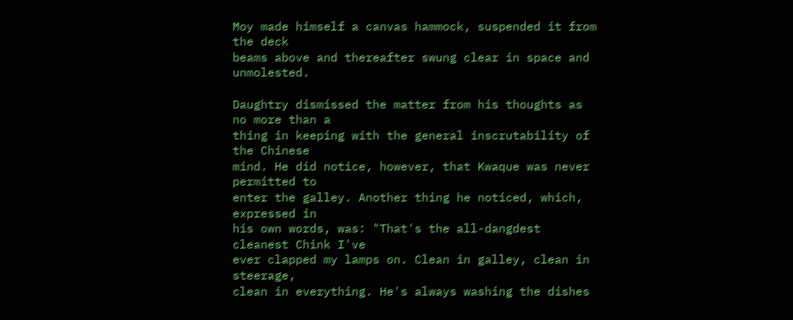Moy made himself a canvas hammock, suspended it from the deck
beams above and thereafter swung clear in space and unmolested.

Daughtry dismissed the matter from his thoughts as no more than a
thing in keeping with the general inscrutability of the Chinese
mind. He did notice, however, that Kwaque was never permitted to
enter the galley. Another thing he noticed, which, expressed in
his own words, was: "That's the all-dangdest cleanest Chink I've
ever clapped my lamps on. Clean in galley, clean in steerage,
clean in everything. He's always washing the dishes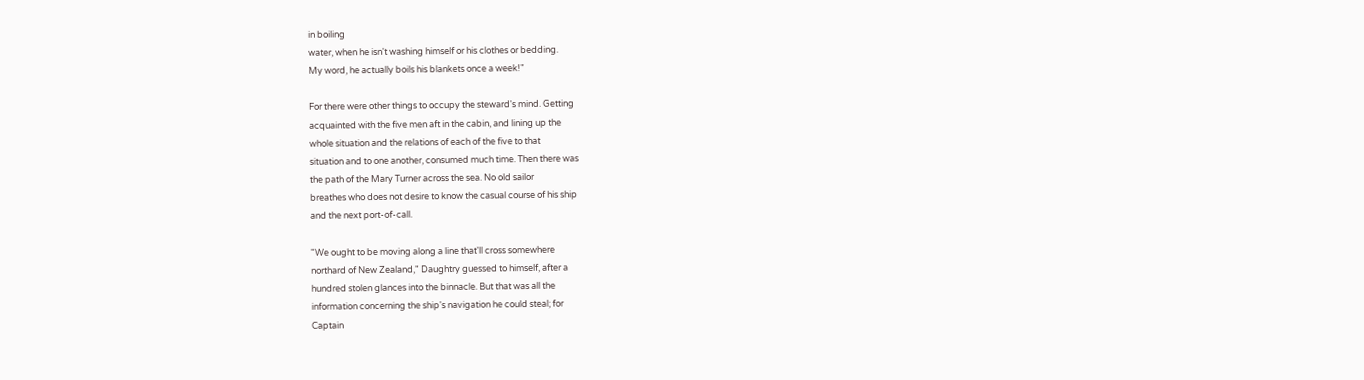in boiling
water, when he isn't washing himself or his clothes or bedding.
My word, he actually boils his blankets once a week!"

For there were other things to occupy the steward's mind. Getting
acquainted with the five men aft in the cabin, and lining up the
whole situation and the relations of each of the five to that
situation and to one another, consumed much time. Then there was
the path of the Mary Turner across the sea. No old sailor
breathes who does not desire to know the casual course of his ship
and the next port-of-call.

"We ought to be moving along a line that'll cross somewhere
northard of New Zealand," Daughtry guessed to himself, after a
hundred stolen glances into the binnacle. But that was all the
information concerning the ship's navigation he could steal; for
Captain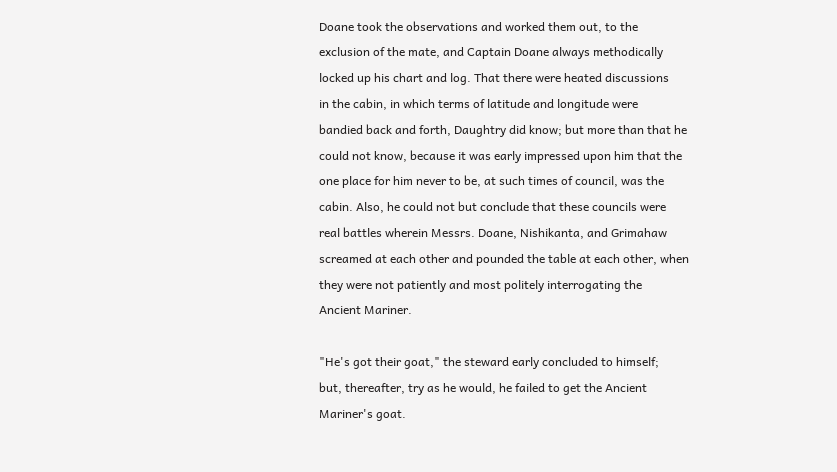Doane took the observations and worked them out, to the
exclusion of the mate, and Captain Doane always methodically
locked up his chart and log. That there were heated discussions
in the cabin, in which terms of latitude and longitude were
bandied back and forth, Daughtry did know; but more than that he
could not know, because it was early impressed upon him that the
one place for him never to be, at such times of council, was the
cabin. Also, he could not but conclude that these councils were
real battles wherein Messrs. Doane, Nishikanta, and Grimahaw
screamed at each other and pounded the table at each other, when
they were not patiently and most politely interrogating the
Ancient Mariner.

"He's got their goat," the steward early concluded to himself;
but, thereafter, try as he would, he failed to get the Ancient
Mariner's goat.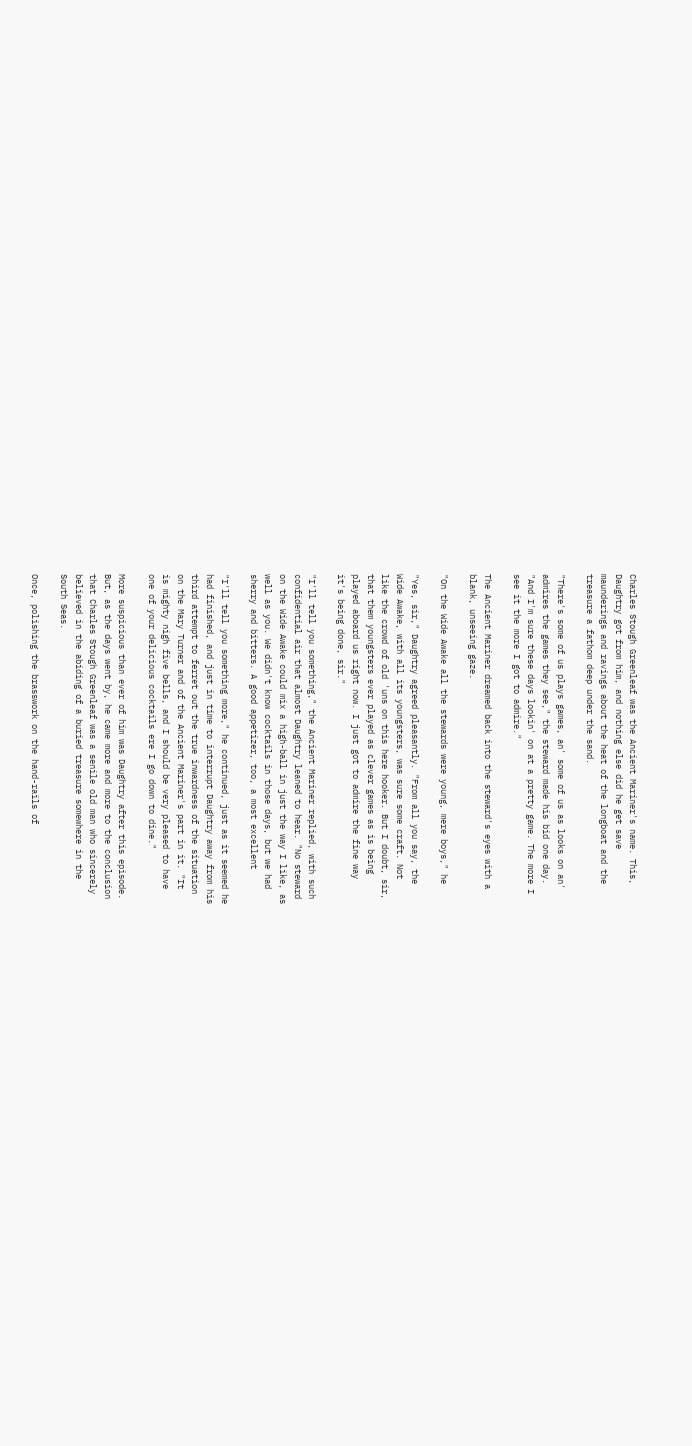Charles Stough Greenleaf was the Ancient Mariner's name. This,
Daughtry got from him, and nothing else did he get save
maunderings and ravings about the heat of the longboat and the
treasure a fathom deep under the sand.

"There's some of us plays games, an' some of us as looks on an'
admires the games they see," the steward made his bid one day.
"And I'm sure these days lookin' on at a pretty game. The more I
see it the more I got to admire."

The Ancient Mariner dreamed back into the steward's eyes with a
blank, unseeing gaze.

"On the Wide Awake all the stewards were young, mere boys," he

"Yes, sir," Daughtry agreed pleasantly. "From all you say, the
Wide Awake, with all its youngsters, was sure some craft. Not
like the crowd of old 'uns on this here hooker. But I doubt, sir,
that them youngsters ever played as clever games as is being
played aboard us right now. I just got to admire the fine way
it's being done, sir."

"I'll tell you something," the Ancient Mariner replied, with such
confidential air that almost Daughtry leaned to hear. "No steward
on the Wide Awake could mix a high-ball in just the way I like, as
well as you. We didn't know cocktails in those days, but we had
sherry and bitters. A good appetizer, too, a most excellent

"I'll tell you something more," he continued, just as it seemed he
had finished, and just in time to interrupt Daughtry away from his
third attempt to ferret out the true inwardness of the situation
on the Mary Turner and of the Ancient Mariner's part in it. "It
is mighty nigh five bells, and I should be very pleased to have
one of your delicious cocktails ere I go down to dine."

More suspicious than ever of him was Daughtry after this episode.
But, as the days went by, he came more and more to the conclusion
that Charles Stough Greenleaf was a senile old man who sincerely
believed in the abiding of a buried treasure somewhere in the
South Seas.

Once, polishing the brasswork on the hand-rails of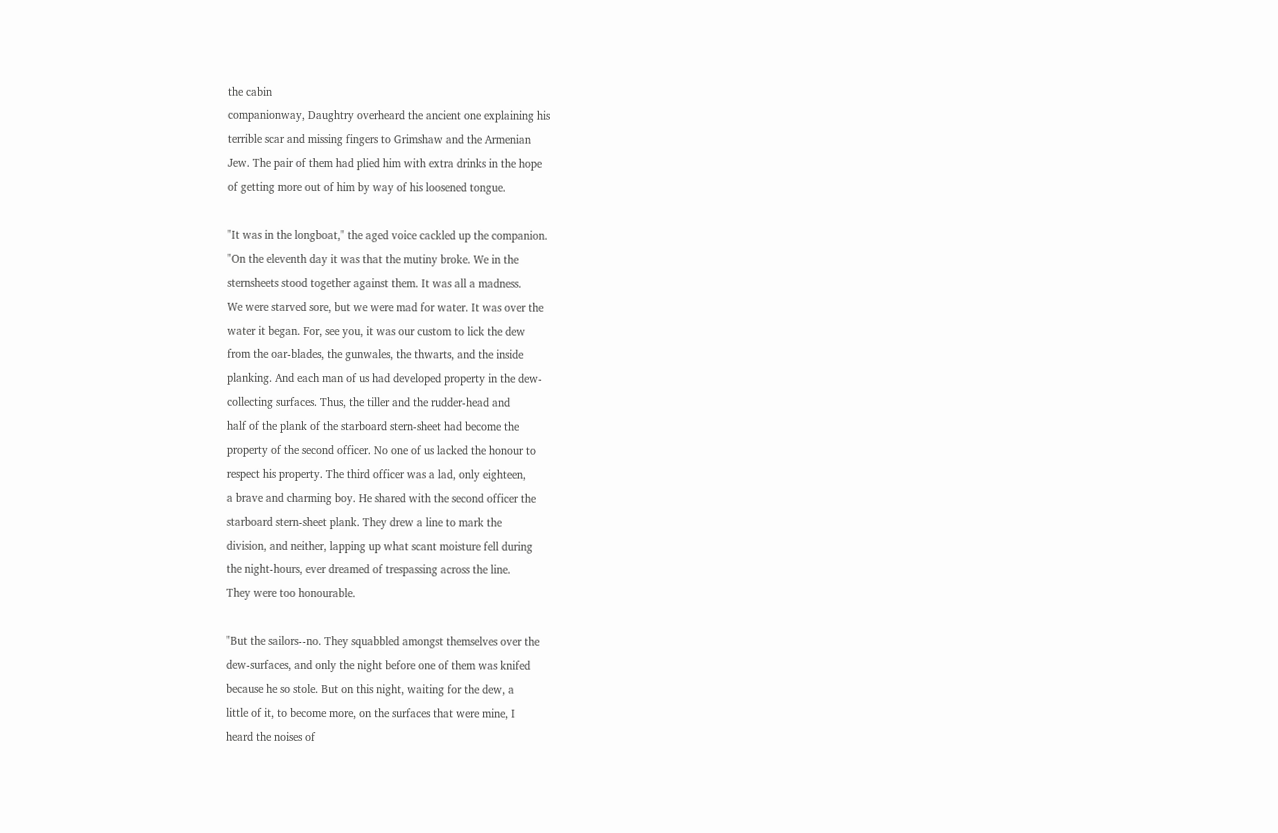the cabin
companionway, Daughtry overheard the ancient one explaining his
terrible scar and missing fingers to Grimshaw and the Armenian
Jew. The pair of them had plied him with extra drinks in the hope
of getting more out of him by way of his loosened tongue.

"It was in the longboat," the aged voice cackled up the companion.
"On the eleventh day it was that the mutiny broke. We in the
sternsheets stood together against them. It was all a madness.
We were starved sore, but we were mad for water. It was over the
water it began. For, see you, it was our custom to lick the dew
from the oar-blades, the gunwales, the thwarts, and the inside
planking. And each man of us had developed property in the dew-
collecting surfaces. Thus, the tiller and the rudder-head and
half of the plank of the starboard stern-sheet had become the
property of the second officer. No one of us lacked the honour to
respect his property. The third officer was a lad, only eighteen,
a brave and charming boy. He shared with the second officer the
starboard stern-sheet plank. They drew a line to mark the
division, and neither, lapping up what scant moisture fell during
the night-hours, ever dreamed of trespassing across the line.
They were too honourable.

"But the sailors--no. They squabbled amongst themselves over the
dew-surfaces, and only the night before one of them was knifed
because he so stole. But on this night, waiting for the dew, a
little of it, to become more, on the surfaces that were mine, I
heard the noises of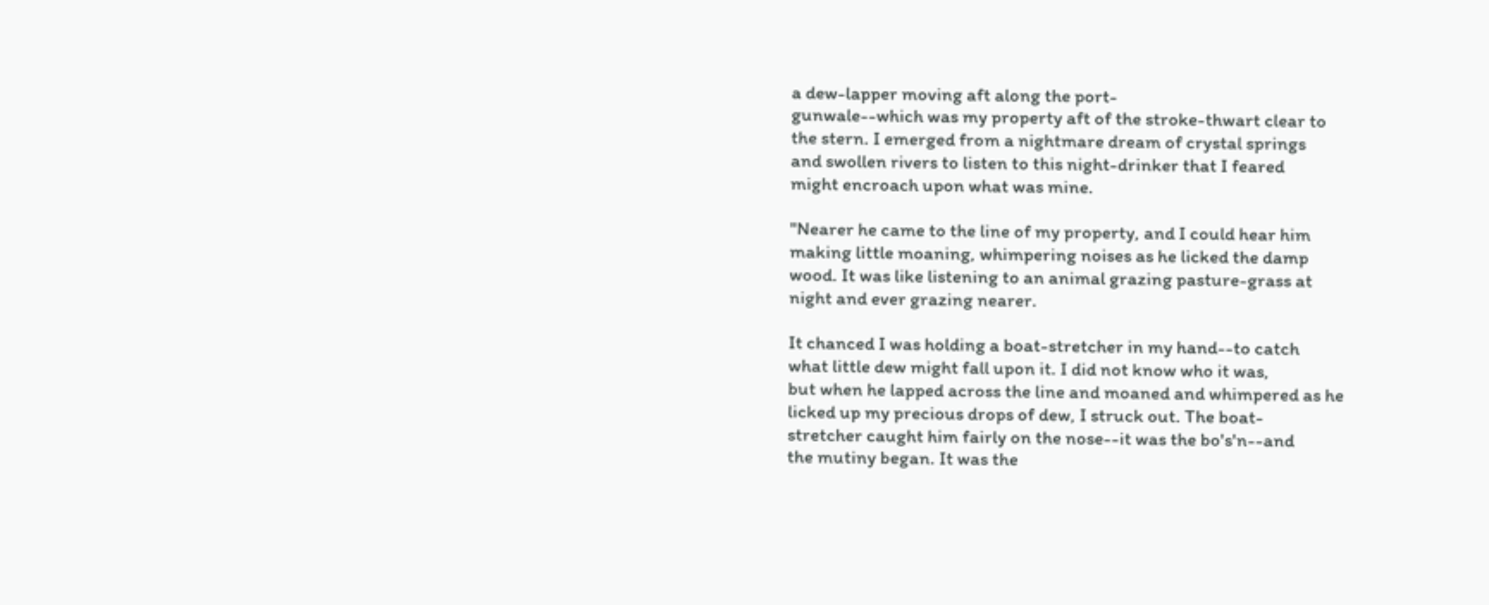a dew-lapper moving aft along the port-
gunwale--which was my property aft of the stroke-thwart clear to
the stern. I emerged from a nightmare dream of crystal springs
and swollen rivers to listen to this night-drinker that I feared
might encroach upon what was mine.

"Nearer he came to the line of my property, and I could hear him
making little moaning, whimpering noises as he licked the damp
wood. It was like listening to an animal grazing pasture-grass at
night and ever grazing nearer.

It chanced I was holding a boat-stretcher in my hand--to catch
what little dew might fall upon it. I did not know who it was,
but when he lapped across the line and moaned and whimpered as he
licked up my precious drops of dew, I struck out. The boat-
stretcher caught him fairly on the nose--it was the bo's'n--and
the mutiny began. It was the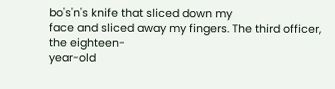bo's'n's knife that sliced down my
face and sliced away my fingers. The third officer, the eighteen-
year-old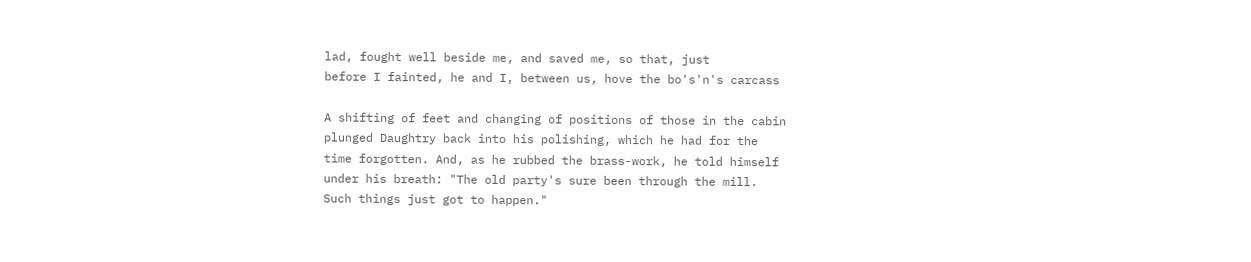lad, fought well beside me, and saved me, so that, just
before I fainted, he and I, between us, hove the bo's'n's carcass

A shifting of feet and changing of positions of those in the cabin
plunged Daughtry back into his polishing, which he had for the
time forgotten. And, as he rubbed the brass-work, he told himself
under his breath: "The old party's sure been through the mill.
Such things just got to happen."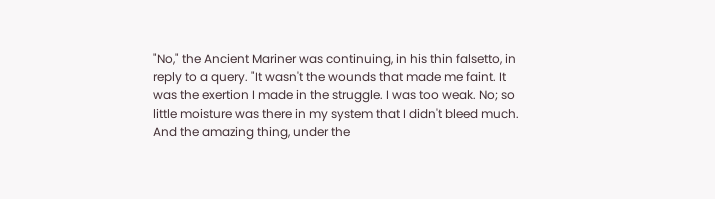"No," the Ancient Mariner was continuing, in his thin falsetto, in
reply to a query. "It wasn't the wounds that made me faint. It
was the exertion I made in the struggle. I was too weak. No; so
little moisture was there in my system that I didn't bleed much.
And the amazing thing, under the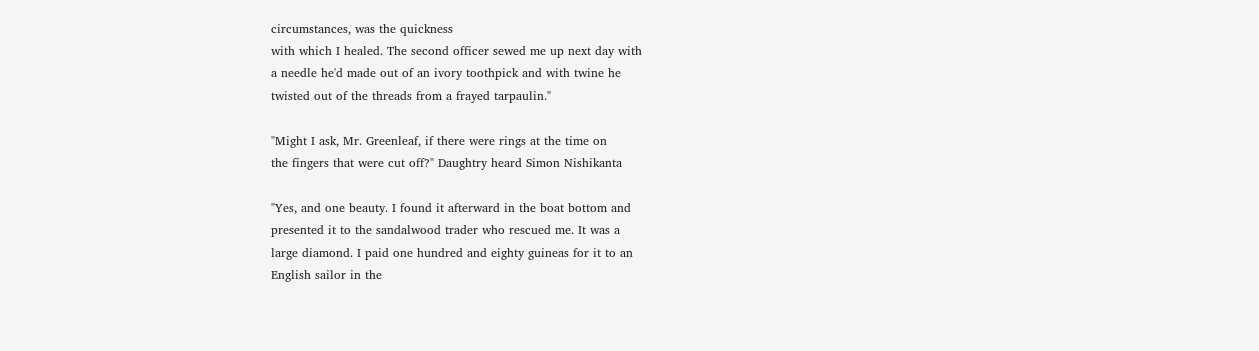circumstances, was the quickness
with which I healed. The second officer sewed me up next day with
a needle he'd made out of an ivory toothpick and with twine he
twisted out of the threads from a frayed tarpaulin."

"Might I ask, Mr. Greenleaf, if there were rings at the time on
the fingers that were cut off?" Daughtry heard Simon Nishikanta

"Yes, and one beauty. I found it afterward in the boat bottom and
presented it to the sandalwood trader who rescued me. It was a
large diamond. I paid one hundred and eighty guineas for it to an
English sailor in the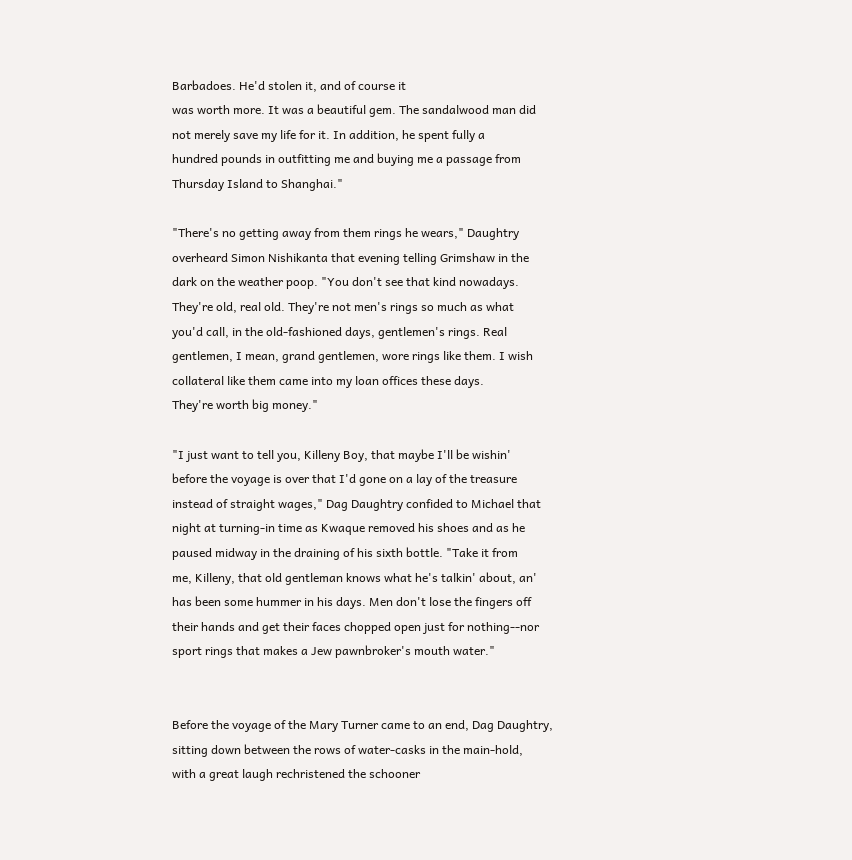Barbadoes. He'd stolen it, and of course it
was worth more. It was a beautiful gem. The sandalwood man did
not merely save my life for it. In addition, he spent fully a
hundred pounds in outfitting me and buying me a passage from
Thursday Island to Shanghai."

"There's no getting away from them rings he wears," Daughtry
overheard Simon Nishikanta that evening telling Grimshaw in the
dark on the weather poop. "You don't see that kind nowadays.
They're old, real old. They're not men's rings so much as what
you'd call, in the old-fashioned days, gentlemen's rings. Real
gentlemen, I mean, grand gentlemen, wore rings like them. I wish
collateral like them came into my loan offices these days.
They're worth big money."

"I just want to tell you, Killeny Boy, that maybe I'll be wishin'
before the voyage is over that I'd gone on a lay of the treasure
instead of straight wages," Dag Daughtry confided to Michael that
night at turning-in time as Kwaque removed his shoes and as he
paused midway in the draining of his sixth bottle. "Take it from
me, Killeny, that old gentleman knows what he's talkin' about, an'
has been some hummer in his days. Men don't lose the fingers off
their hands and get their faces chopped open just for nothing--nor
sport rings that makes a Jew pawnbroker's mouth water."


Before the voyage of the Mary Turner came to an end, Dag Daughtry,
sitting down between the rows of water-casks in the main-hold,
with a great laugh rechristened the schooner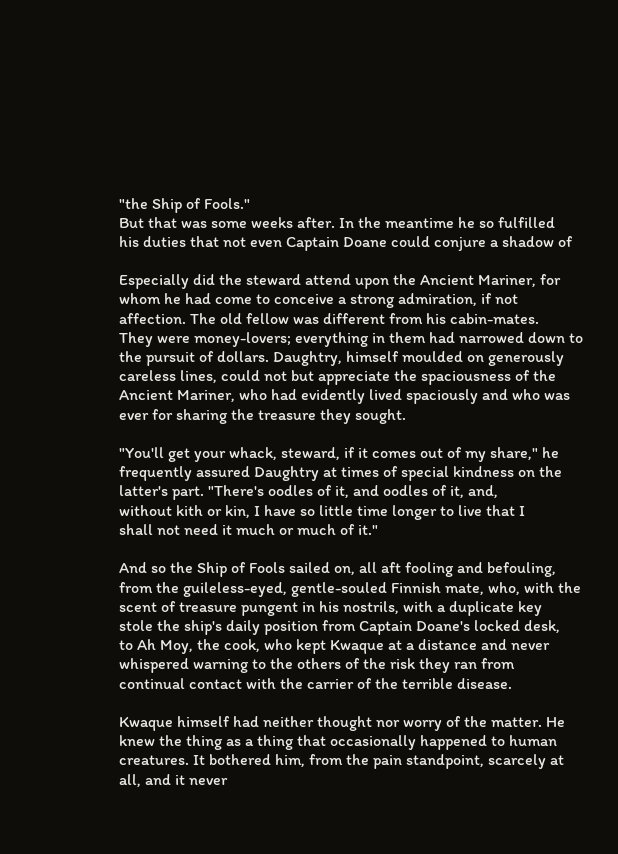"the Ship of Fools."
But that was some weeks after. In the meantime he so fulfilled
his duties that not even Captain Doane could conjure a shadow of

Especially did the steward attend upon the Ancient Mariner, for
whom he had come to conceive a strong admiration, if not
affection. The old fellow was different from his cabin-mates.
They were money-lovers; everything in them had narrowed down to
the pursuit of dollars. Daughtry, himself moulded on generously
careless lines, could not but appreciate the spaciousness of the
Ancient Mariner, who had evidently lived spaciously and who was
ever for sharing the treasure they sought.

"You'll get your whack, steward, if it comes out of my share," he
frequently assured Daughtry at times of special kindness on the
latter's part. "There's oodles of it, and oodles of it, and,
without kith or kin, I have so little time longer to live that I
shall not need it much or much of it."

And so the Ship of Fools sailed on, all aft fooling and befouling,
from the guileless-eyed, gentle-souled Finnish mate, who, with the
scent of treasure pungent in his nostrils, with a duplicate key
stole the ship's daily position from Captain Doane's locked desk,
to Ah Moy, the cook, who kept Kwaque at a distance and never
whispered warning to the others of the risk they ran from
continual contact with the carrier of the terrible disease.

Kwaque himself had neither thought nor worry of the matter. He
knew the thing as a thing that occasionally happened to human
creatures. It bothered him, from the pain standpoint, scarcely at
all, and it never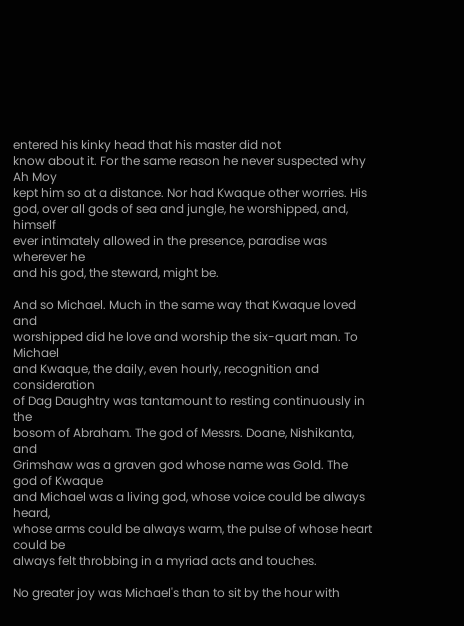entered his kinky head that his master did not
know about it. For the same reason he never suspected why Ah Moy
kept him so at a distance. Nor had Kwaque other worries. His
god, over all gods of sea and jungle, he worshipped, and, himself
ever intimately allowed in the presence, paradise was wherever he
and his god, the steward, might be.

And so Michael. Much in the same way that Kwaque loved and
worshipped did he love and worship the six-quart man. To Michael
and Kwaque, the daily, even hourly, recognition and consideration
of Dag Daughtry was tantamount to resting continuously in the
bosom of Abraham. The god of Messrs. Doane, Nishikanta, and
Grimshaw was a graven god whose name was Gold. The god of Kwaque
and Michael was a living god, whose voice could be always heard,
whose arms could be always warm, the pulse of whose heart could be
always felt throbbing in a myriad acts and touches.

No greater joy was Michael's than to sit by the hour with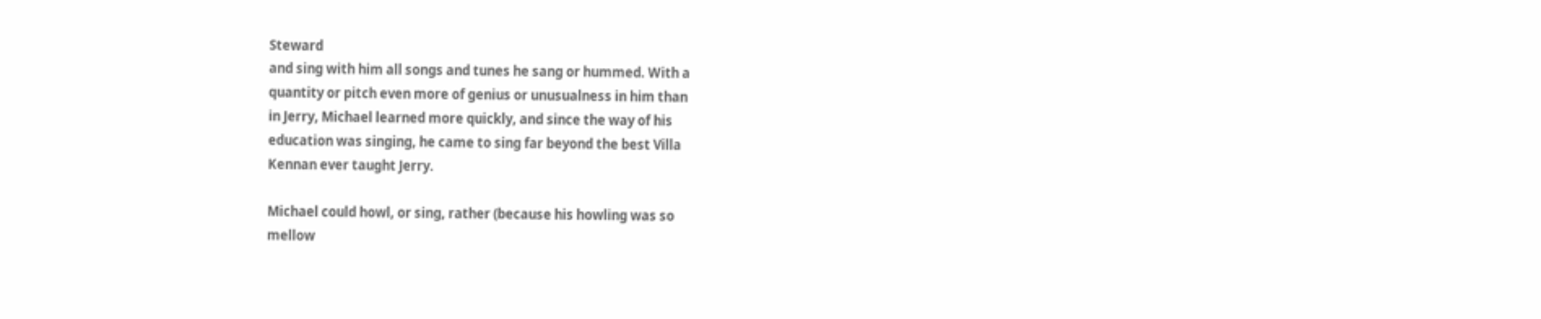Steward
and sing with him all songs and tunes he sang or hummed. With a
quantity or pitch even more of genius or unusualness in him than
in Jerry, Michael learned more quickly, and since the way of his
education was singing, he came to sing far beyond the best Villa
Kennan ever taught Jerry.

Michael could howl, or sing, rather (because his howling was so
mellow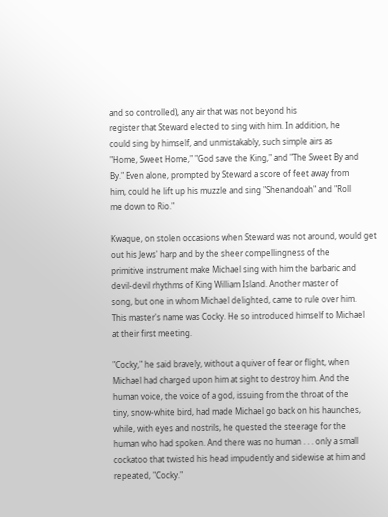and so controlled), any air that was not beyond his
register that Steward elected to sing with him. In addition, he
could sing by himself, and unmistakably, such simple airs as
"Home, Sweet Home," "God save the King," and "The Sweet By and
By." Even alone, prompted by Steward a score of feet away from
him, could he lift up his muzzle and sing "Shenandoah" and "Roll
me down to Rio."

Kwaque, on stolen occasions when Steward was not around, would get
out his Jews' harp and by the sheer compellingness of the
primitive instrument make Michael sing with him the barbaric and
devil-devil rhythms of King William Island. Another master of
song, but one in whom Michael delighted, came to rule over him.
This master's name was Cocky. He so introduced himself to Michael
at their first meeting.

"Cocky," he said bravely, without a quiver of fear or flight, when
Michael had charged upon him at sight to destroy him. And the
human voice, the voice of a god, issuing from the throat of the
tiny, snow-white bird, had made Michael go back on his haunches,
while, with eyes and nostrils, he quested the steerage for the
human who had spoken. And there was no human . . . only a small
cockatoo that twisted his head impudently and sidewise at him and
repeated, "Cocky."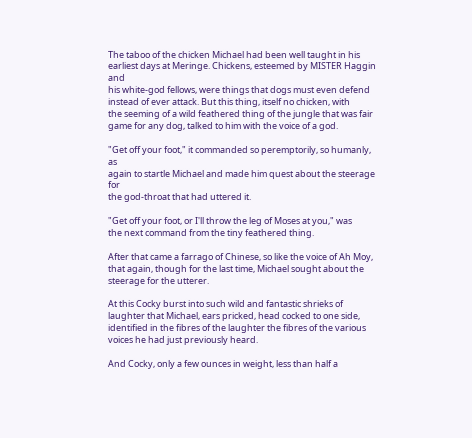The taboo of the chicken Michael had been well taught in his
earliest days at Meringe. Chickens, esteemed by MISTER Haggin and
his white-god fellows, were things that dogs must even defend
instead of ever attack. But this thing, itself no chicken, with
the seeming of a wild feathered thing of the jungle that was fair
game for any dog, talked to him with the voice of a god.

"Get off your foot," it commanded so peremptorily, so humanly, as
again to startle Michael and made him quest about the steerage for
the god-throat that had uttered it.

"Get off your foot, or I'll throw the leg of Moses at you," was
the next command from the tiny feathered thing.

After that came a farrago of Chinese, so like the voice of Ah Moy,
that again, though for the last time, Michael sought about the
steerage for the utterer.

At this Cocky burst into such wild and fantastic shrieks of
laughter that Michael, ears pricked, head cocked to one side,
identified in the fibres of the laughter the fibres of the various
voices he had just previously heard.

And Cocky, only a few ounces in weight, less than half a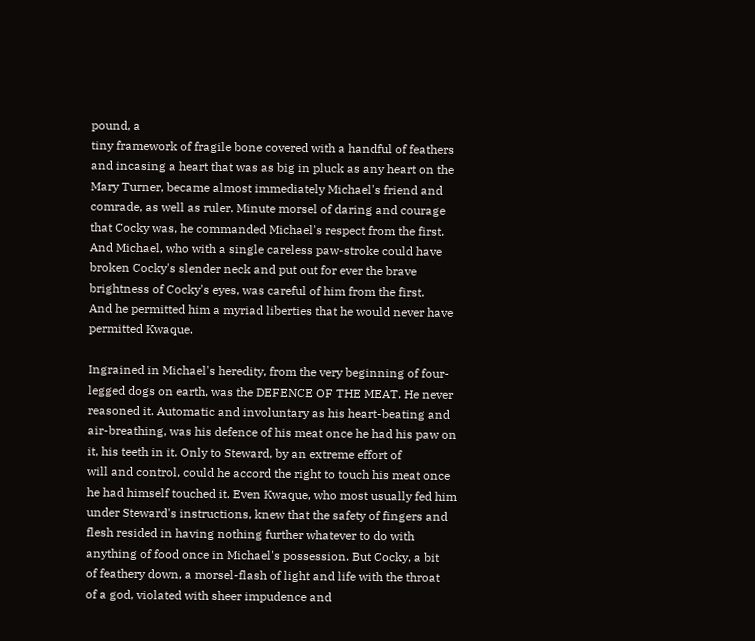pound, a
tiny framework of fragile bone covered with a handful of feathers
and incasing a heart that was as big in pluck as any heart on the
Mary Turner, became almost immediately Michael's friend and
comrade, as well as ruler. Minute morsel of daring and courage
that Cocky was, he commanded Michael's respect from the first.
And Michael, who with a single careless paw-stroke could have
broken Cocky's slender neck and put out for ever the brave
brightness of Cocky's eyes, was careful of him from the first.
And he permitted him a myriad liberties that he would never have
permitted Kwaque.

Ingrained in Michael's heredity, from the very beginning of four-
legged dogs on earth, was the DEFENCE OF THE MEAT. He never
reasoned it. Automatic and involuntary as his heart-beating and
air-breathing, was his defence of his meat once he had his paw on
it, his teeth in it. Only to Steward, by an extreme effort of
will and control, could he accord the right to touch his meat once
he had himself touched it. Even Kwaque, who most usually fed him
under Steward's instructions, knew that the safety of fingers and
flesh resided in having nothing further whatever to do with
anything of food once in Michael's possession. But Cocky, a bit
of feathery down, a morsel-flash of light and life with the throat
of a god, violated with sheer impudence and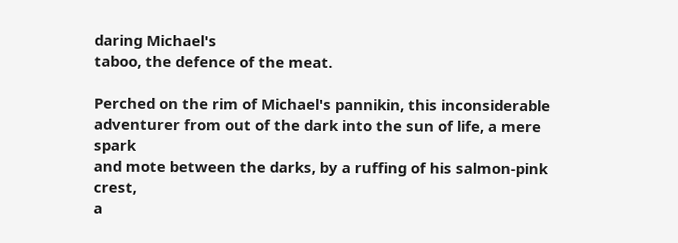daring Michael's
taboo, the defence of the meat.

Perched on the rim of Michael's pannikin, this inconsiderable
adventurer from out of the dark into the sun of life, a mere spark
and mote between the darks, by a ruffing of his salmon-pink crest,
a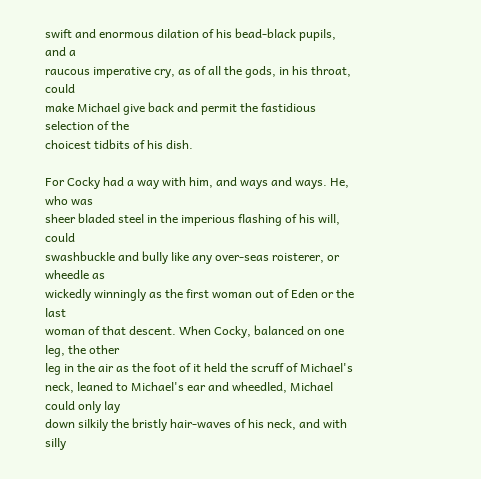swift and enormous dilation of his bead-black pupils, and a
raucous imperative cry, as of all the gods, in his throat, could
make Michael give back and permit the fastidious selection of the
choicest tidbits of his dish.

For Cocky had a way with him, and ways and ways. He, who was
sheer bladed steel in the imperious flashing of his will, could
swashbuckle and bully like any over-seas roisterer, or wheedle as
wickedly winningly as the first woman out of Eden or the last
woman of that descent. When Cocky, balanced on one leg, the other
leg in the air as the foot of it held the scruff of Michael's
neck, leaned to Michael's ear and wheedled, Michael could only lay
down silkily the bristly hair-waves of his neck, and with silly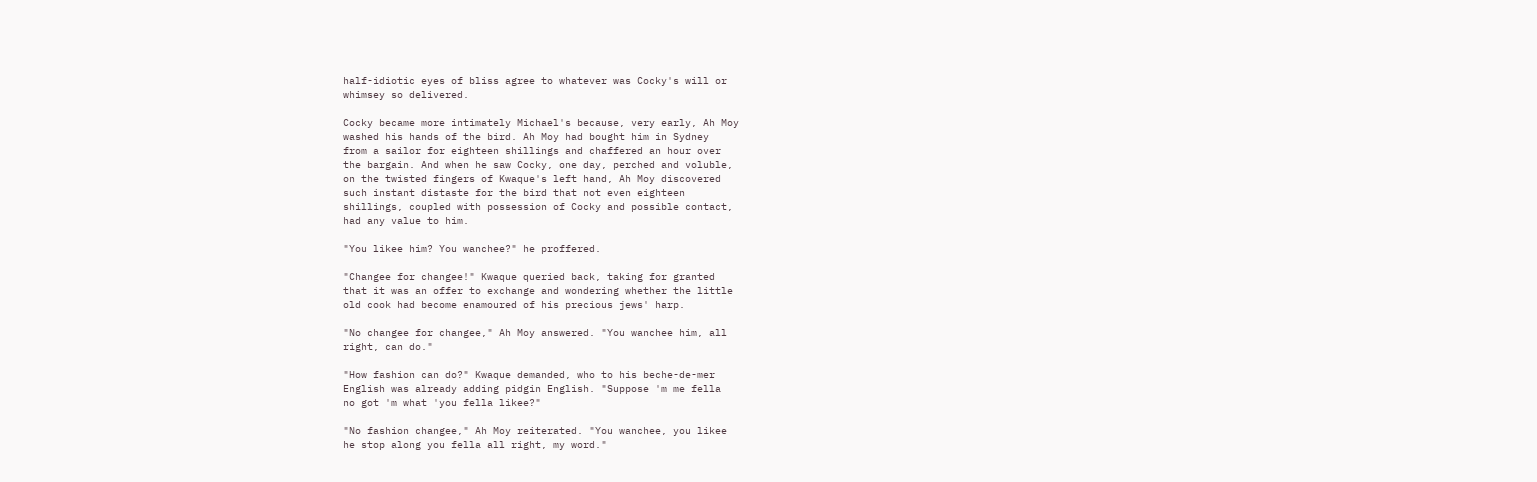half-idiotic eyes of bliss agree to whatever was Cocky's will or
whimsey so delivered.

Cocky became more intimately Michael's because, very early, Ah Moy
washed his hands of the bird. Ah Moy had bought him in Sydney
from a sailor for eighteen shillings and chaffered an hour over
the bargain. And when he saw Cocky, one day, perched and voluble,
on the twisted fingers of Kwaque's left hand, Ah Moy discovered
such instant distaste for the bird that not even eighteen
shillings, coupled with possession of Cocky and possible contact,
had any value to him.

"You likee him? You wanchee?" he proffered.

"Changee for changee!" Kwaque queried back, taking for granted
that it was an offer to exchange and wondering whether the little
old cook had become enamoured of his precious jews' harp.

"No changee for changee," Ah Moy answered. "You wanchee him, all
right, can do."

"How fashion can do?" Kwaque demanded, who to his beche-de-mer
English was already adding pidgin English. "Suppose 'm me fella
no got 'm what 'you fella likee?"

"No fashion changee," Ah Moy reiterated. "You wanchee, you likee
he stop along you fella all right, my word."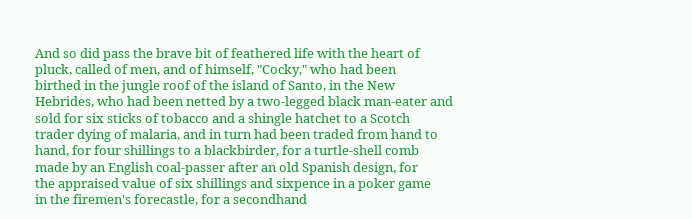And so did pass the brave bit of feathered life with the heart of
pluck, called of men, and of himself, "Cocky," who had been
birthed in the jungle roof of the island of Santo, in the New
Hebrides, who had been netted by a two-legged black man-eater and
sold for six sticks of tobacco and a shingle hatchet to a Scotch
trader dying of malaria, and in turn had been traded from hand to
hand, for four shillings to a blackbirder, for a turtle-shell comb
made by an English coal-passer after an old Spanish design, for
the appraised value of six shillings and sixpence in a poker game
in the firemen's forecastle, for a secondhand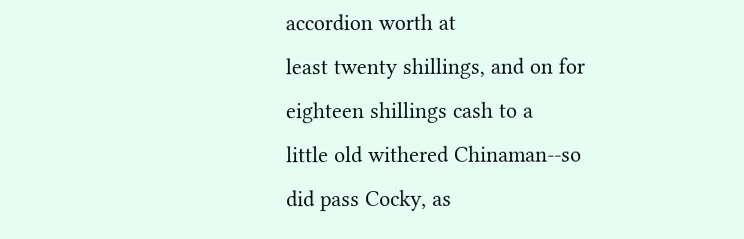accordion worth at
least twenty shillings, and on for eighteen shillings cash to a
little old withered Chinaman--so did pass Cocky, as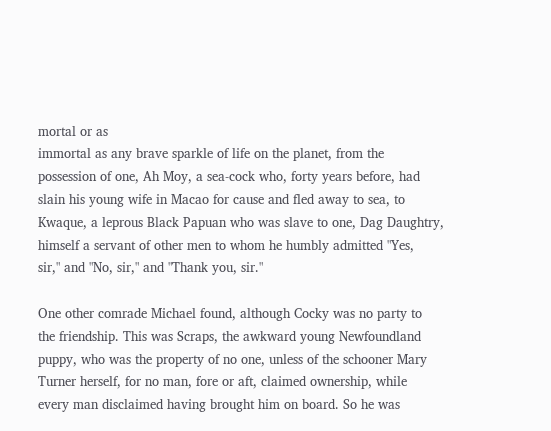mortal or as
immortal as any brave sparkle of life on the planet, from the
possession of one, Ah Moy, a sea-cock who, forty years before, had
slain his young wife in Macao for cause and fled away to sea, to
Kwaque, a leprous Black Papuan who was slave to one, Dag Daughtry,
himself a servant of other men to whom he humbly admitted "Yes,
sir," and "No, sir," and "Thank you, sir."

One other comrade Michael found, although Cocky was no party to
the friendship. This was Scraps, the awkward young Newfoundland
puppy, who was the property of no one, unless of the schooner Mary
Turner herself, for no man, fore or aft, claimed ownership, while
every man disclaimed having brought him on board. So he was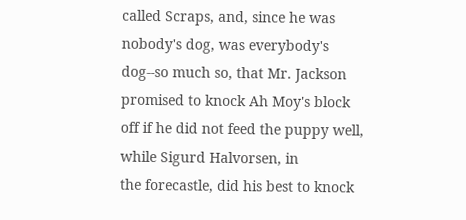called Scraps, and, since he was nobody's dog, was everybody's
dog--so much so, that Mr. Jackson promised to knock Ah Moy's block
off if he did not feed the puppy well, while Sigurd Halvorsen, in
the forecastle, did his best to knock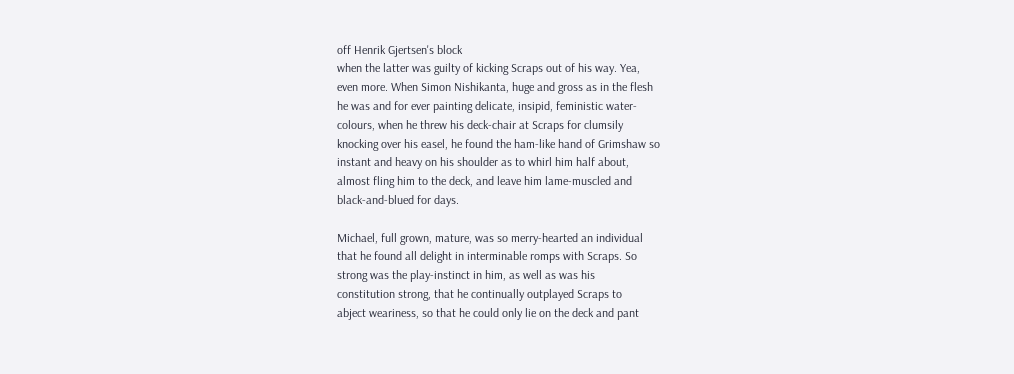off Henrik Gjertsen's block
when the latter was guilty of kicking Scraps out of his way. Yea,
even more. When Simon Nishikanta, huge and gross as in the flesh
he was and for ever painting delicate, insipid, feministic water-
colours, when he threw his deck-chair at Scraps for clumsily
knocking over his easel, he found the ham-like hand of Grimshaw so
instant and heavy on his shoulder as to whirl him half about,
almost fling him to the deck, and leave him lame-muscled and
black-and-blued for days.

Michael, full grown, mature, was so merry-hearted an individual
that he found all delight in interminable romps with Scraps. So
strong was the play-instinct in him, as well as was his
constitution strong, that he continually outplayed Scraps to
abject weariness, so that he could only lie on the deck and pant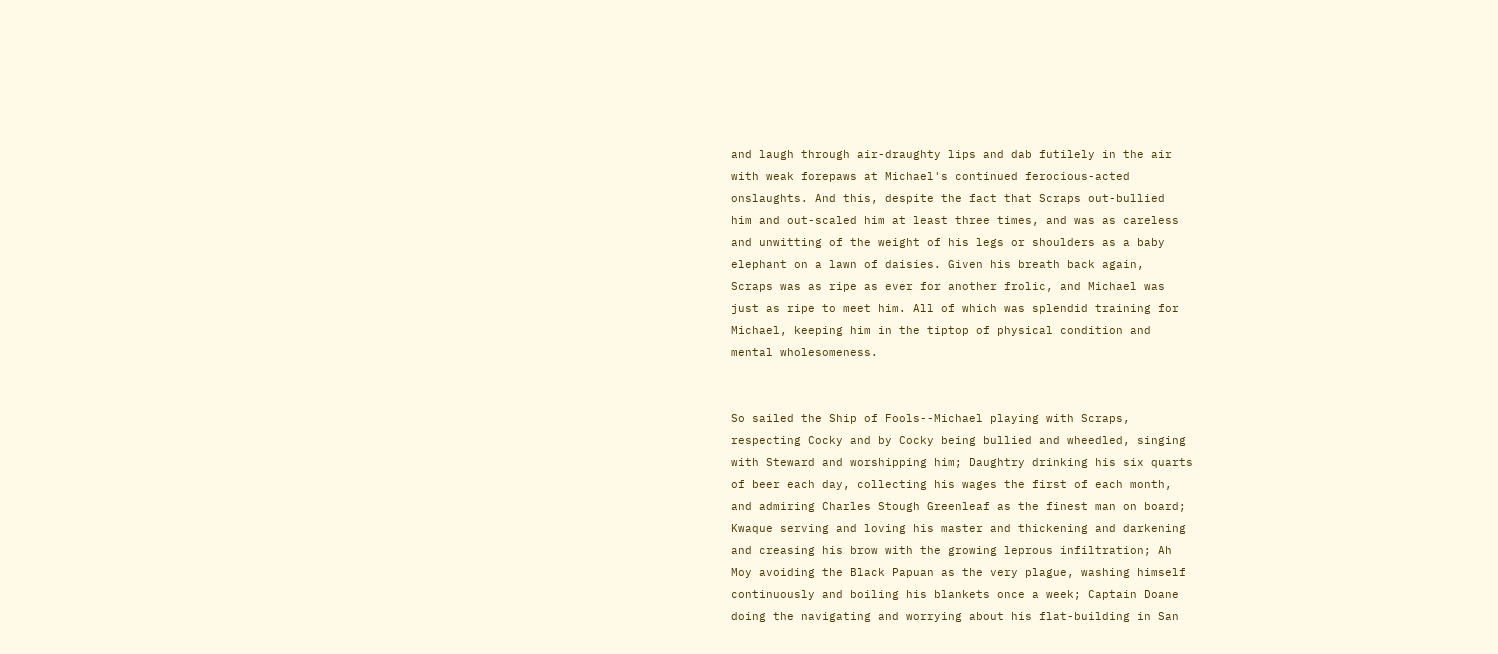and laugh through air-draughty lips and dab futilely in the air
with weak forepaws at Michael's continued ferocious-acted
onslaughts. And this, despite the fact that Scraps out-bullied
him and out-scaled him at least three times, and was as careless
and unwitting of the weight of his legs or shoulders as a baby
elephant on a lawn of daisies. Given his breath back again,
Scraps was as ripe as ever for another frolic, and Michael was
just as ripe to meet him. All of which was splendid training for
Michael, keeping him in the tiptop of physical condition and
mental wholesomeness.


So sailed the Ship of Fools--Michael playing with Scraps,
respecting Cocky and by Cocky being bullied and wheedled, singing
with Steward and worshipping him; Daughtry drinking his six quarts
of beer each day, collecting his wages the first of each month,
and admiring Charles Stough Greenleaf as the finest man on board;
Kwaque serving and loving his master and thickening and darkening
and creasing his brow with the growing leprous infiltration; Ah
Moy avoiding the Black Papuan as the very plague, washing himself
continuously and boiling his blankets once a week; Captain Doane
doing the navigating and worrying about his flat-building in San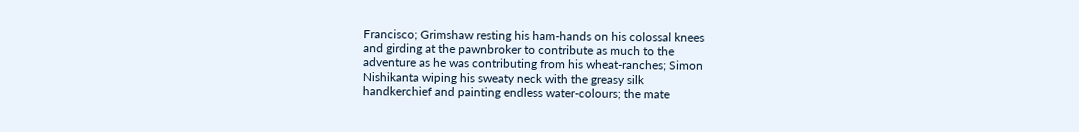Francisco; Grimshaw resting his ham-hands on his colossal knees
and girding at the pawnbroker to contribute as much to the
adventure as he was contributing from his wheat-ranches; Simon
Nishikanta wiping his sweaty neck with the greasy silk
handkerchief and painting endless water-colours; the mate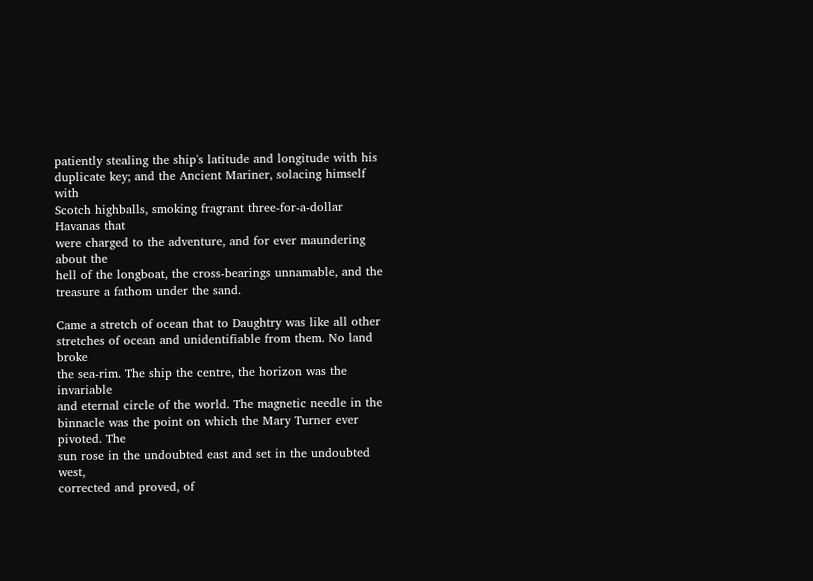patiently stealing the ship's latitude and longitude with his
duplicate key; and the Ancient Mariner, solacing himself with
Scotch highballs, smoking fragrant three-for-a-dollar Havanas that
were charged to the adventure, and for ever maundering about the
hell of the longboat, the cross-bearings unnamable, and the
treasure a fathom under the sand.

Came a stretch of ocean that to Daughtry was like all other
stretches of ocean and unidentifiable from them. No land broke
the sea-rim. The ship the centre, the horizon was the invariable
and eternal circle of the world. The magnetic needle in the
binnacle was the point on which the Mary Turner ever pivoted. The
sun rose in the undoubted east and set in the undoubted west,
corrected and proved, of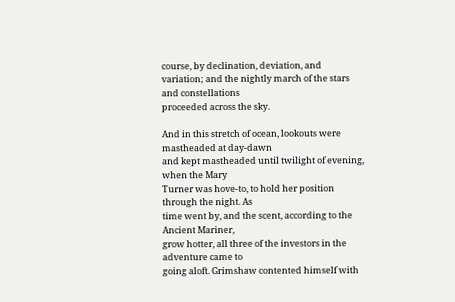course, by declination, deviation, and
variation; and the nightly march of the stars and constellations
proceeded across the sky.

And in this stretch of ocean, lookouts were mastheaded at day-dawn
and kept mastheaded until twilight of evening, when the Mary
Turner was hove-to, to hold her position through the night. As
time went by, and the scent, according to the Ancient Mariner,
grow hotter, all three of the investors in the adventure came to
going aloft. Grimshaw contented himself with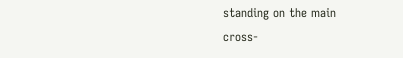standing on the main
cross-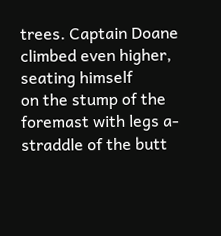trees. Captain Doane climbed even higher, seating himself
on the stump of the foremast with legs a-straddle of the butt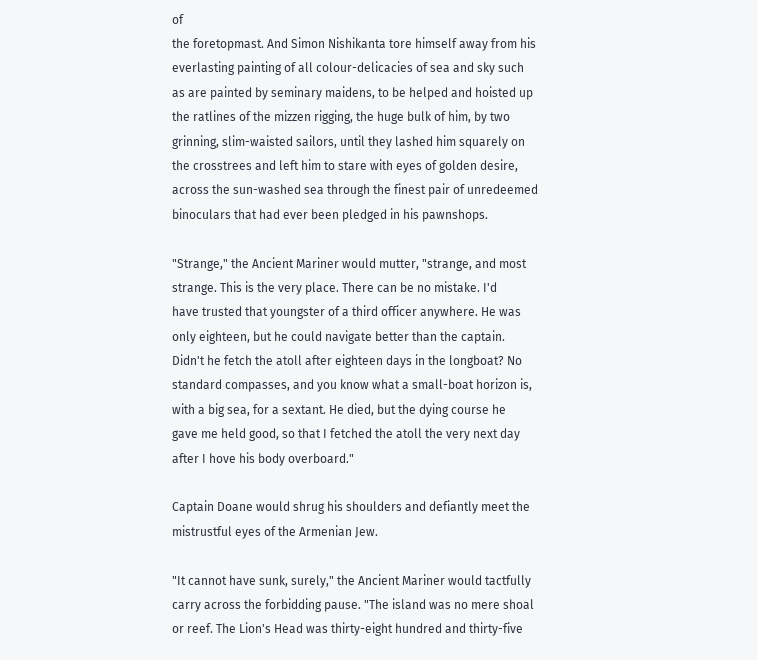of
the foretopmast. And Simon Nishikanta tore himself away from his
everlasting painting of all colour-delicacies of sea and sky such
as are painted by seminary maidens, to be helped and hoisted up
the ratlines of the mizzen rigging, the huge bulk of him, by two
grinning, slim-waisted sailors, until they lashed him squarely on
the crosstrees and left him to stare with eyes of golden desire,
across the sun-washed sea through the finest pair of unredeemed
binoculars that had ever been pledged in his pawnshops.

"Strange," the Ancient Mariner would mutter, "strange, and most
strange. This is the very place. There can be no mistake. I'd
have trusted that youngster of a third officer anywhere. He was
only eighteen, but he could navigate better than the captain.
Didn't he fetch the atoll after eighteen days in the longboat? No
standard compasses, and you know what a small-boat horizon is,
with a big sea, for a sextant. He died, but the dying course he
gave me held good, so that I fetched the atoll the very next day
after I hove his body overboard."

Captain Doane would shrug his shoulders and defiantly meet the
mistrustful eyes of the Armenian Jew.

"It cannot have sunk, surely," the Ancient Mariner would tactfully
carry across the forbidding pause. "The island was no mere shoal
or reef. The Lion's Head was thirty-eight hundred and thirty-five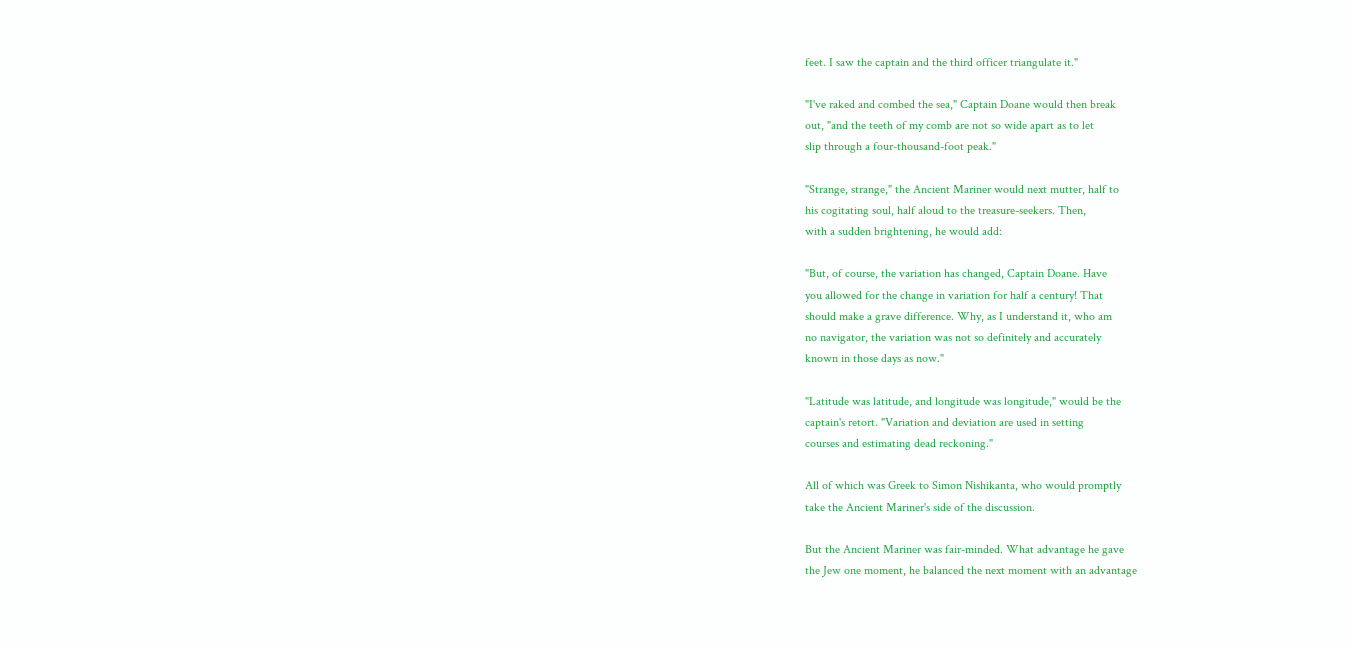feet. I saw the captain and the third officer triangulate it."

"I've raked and combed the sea," Captain Doane would then break
out, "and the teeth of my comb are not so wide apart as to let
slip through a four-thousand-foot peak."

"Strange, strange," the Ancient Mariner would next mutter, half to
his cogitating soul, half aloud to the treasure-seekers. Then,
with a sudden brightening, he would add:

"But, of course, the variation has changed, Captain Doane. Have
you allowed for the change in variation for half a century! That
should make a grave difference. Why, as I understand it, who am
no navigator, the variation was not so definitely and accurately
known in those days as now."

"Latitude was latitude, and longitude was longitude," would be the
captain's retort. "Variation and deviation are used in setting
courses and estimating dead reckoning."

All of which was Greek to Simon Nishikanta, who would promptly
take the Ancient Mariner's side of the discussion.

But the Ancient Mariner was fair-minded. What advantage he gave
the Jew one moment, he balanced the next moment with an advantage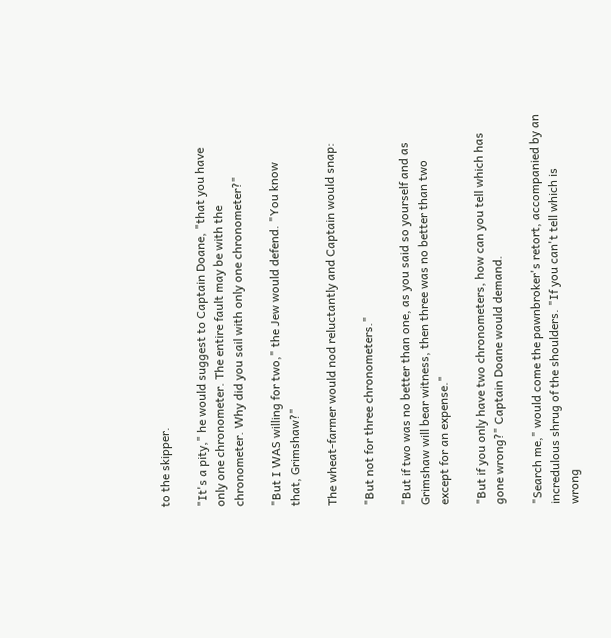to the skipper.

"It's a pity," he would suggest to Captain Doane, "that you have
only one chronometer. The entire fault may be with the
chronometer. Why did you sail with only one chronometer?"

"But I WAS willing for two," the Jew would defend. "You know
that, Grimshaw?"

The wheat-farmer would nod reluctantly and Captain would snap:

"But not for three chronometers."

"But if two was no better than one, as you said so yourself and as
Grimshaw will bear witness, then three was no better than two
except for an expense."

"But if you only have two chronometers, how can you tell which has
gone wrong?" Captain Doane would demand.

"Search me," would come the pawnbroker's retort, accompanied by an
incredulous shrug of the shoulders. "If you can't tell which is
wrong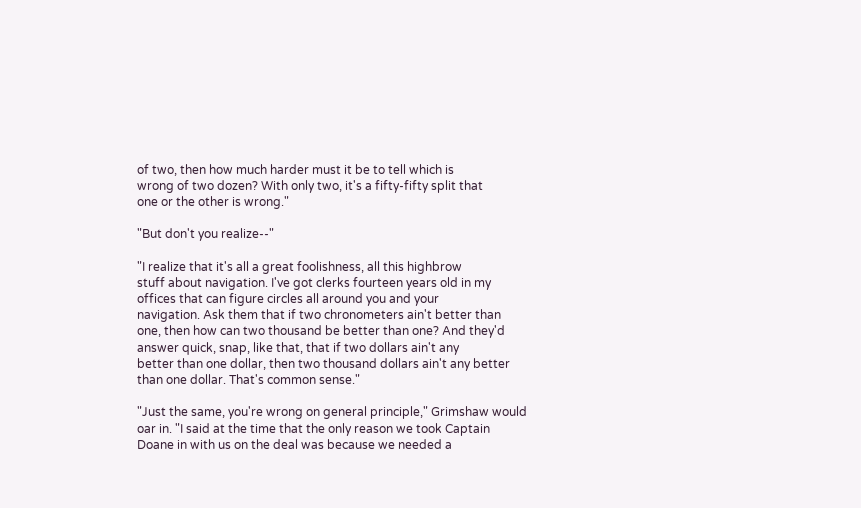of two, then how much harder must it be to tell which is
wrong of two dozen? With only two, it's a fifty-fifty split that
one or the other is wrong."

"But don't you realize--"

"I realize that it's all a great foolishness, all this highbrow
stuff about navigation. I've got clerks fourteen years old in my
offices that can figure circles all around you and your
navigation. Ask them that if two chronometers ain't better than
one, then how can two thousand be better than one? And they'd
answer quick, snap, like that, that if two dollars ain't any
better than one dollar, then two thousand dollars ain't any better
than one dollar. That's common sense."

"Just the same, you're wrong on general principle," Grimshaw would
oar in. "I said at the time that the only reason we took Captain
Doane in with us on the deal was because we needed a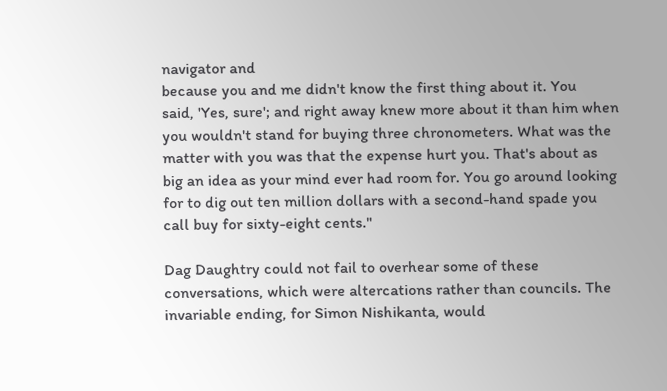navigator and
because you and me didn't know the first thing about it. You
said, 'Yes, sure'; and right away knew more about it than him when
you wouldn't stand for buying three chronometers. What was the
matter with you was that the expense hurt you. That's about as
big an idea as your mind ever had room for. You go around looking
for to dig out ten million dollars with a second-hand spade you
call buy for sixty-eight cents."

Dag Daughtry could not fail to overhear some of these
conversations, which were altercations rather than councils. The
invariable ending, for Simon Nishikanta, would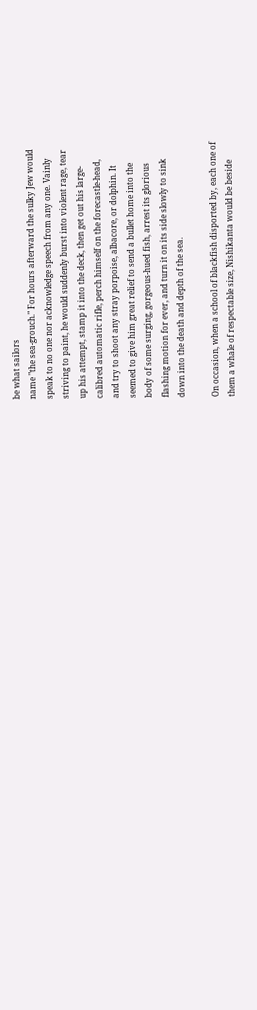be what sailors
name "the sea-grouch." For hours afterward the sulky Jew would
speak to no one nor acknowledge speech from any one. Vainly
striving to paint, he would suddenly burst into violent rage, tear
up his attempt, stamp it into the deck, then get out his large-
calibred automatic rifle, perch himself on the forecastle-head,
and try to shoot any stray porpoise, albacore, or dolphin. It
seemed to give him great relief to send a bullet home into the
body of some surging, gorgeous-hued fish, arrest its glorious
flashing motion for ever, and turn it on its side slowly to sink
down into the death and depth of the sea.

On occasion, when a school of blackfish disported by, each one of
them a whale of respectable size, Nishikanta would be beside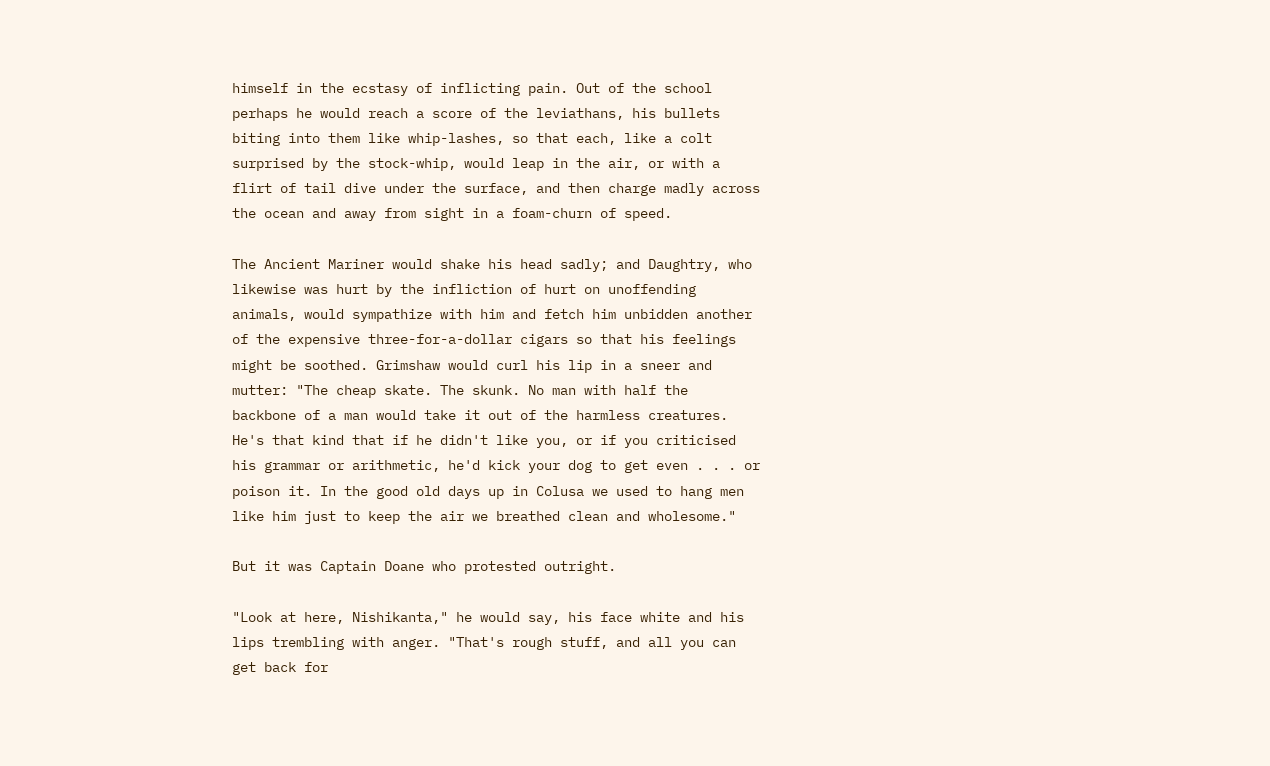himself in the ecstasy of inflicting pain. Out of the school
perhaps he would reach a score of the leviathans, his bullets
biting into them like whip-lashes, so that each, like a colt
surprised by the stock-whip, would leap in the air, or with a
flirt of tail dive under the surface, and then charge madly across
the ocean and away from sight in a foam-churn of speed.

The Ancient Mariner would shake his head sadly; and Daughtry, who
likewise was hurt by the infliction of hurt on unoffending
animals, would sympathize with him and fetch him unbidden another
of the expensive three-for-a-dollar cigars so that his feelings
might be soothed. Grimshaw would curl his lip in a sneer and
mutter: "The cheap skate. The skunk. No man with half the
backbone of a man would take it out of the harmless creatures.
He's that kind that if he didn't like you, or if you criticised
his grammar or arithmetic, he'd kick your dog to get even . . . or
poison it. In the good old days up in Colusa we used to hang men
like him just to keep the air we breathed clean and wholesome."

But it was Captain Doane who protested outright.

"Look at here, Nishikanta," he would say, his face white and his
lips trembling with anger. "That's rough stuff, and all you can
get back for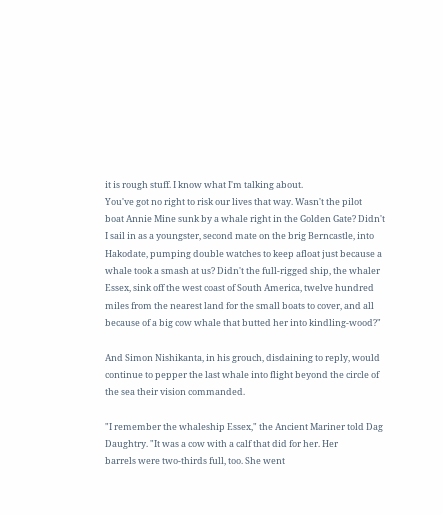it is rough stuff. I know what I'm talking about.
You've got no right to risk our lives that way. Wasn't the pilot
boat Annie Mine sunk by a whale right in the Golden Gate? Didn't
I sail in as a youngster, second mate on the brig Berncastle, into
Hakodate, pumping double watches to keep afloat just because a
whale took a smash at us? Didn't the full-rigged ship, the whaler
Essex, sink off the west coast of South America, twelve hundred
miles from the nearest land for the small boats to cover, and all
because of a big cow whale that butted her into kindling-wood?"

And Simon Nishikanta, in his grouch, disdaining to reply, would
continue to pepper the last whale into flight beyond the circle of
the sea their vision commanded.

"I remember the whaleship Essex," the Ancient Mariner told Dag
Daughtry. "It was a cow with a calf that did for her. Her
barrels were two-thirds full, too. She went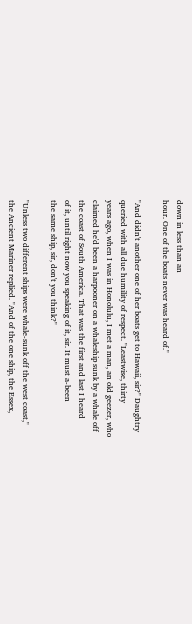down in less than an
hour. One of the boats never was heard of."

"And didn't another one of her boats get to Hawaii, sir?" Daughtry
queried with all due humility of respect. "Leastwise, thirty
years ago, when I was in Honolulu, I met a man, an old geezer, who
claimed he'd been a harpooner on a whaleship sunk by a whale off
the coast of South America. That was the first and last I heard
of it, until right now you speaking of it, sir. It must a-been
the same ship, sir, don't you think?"

"Unless two different ships were whale-sunk off the west coast,"
the Ancient Mariner replied. "And of the one ship, the Essex,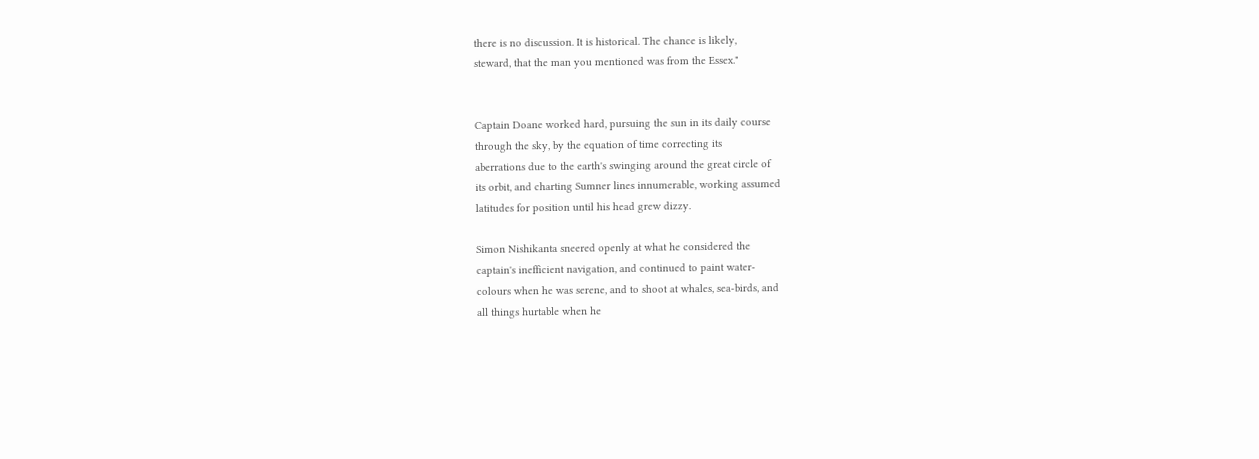there is no discussion. It is historical. The chance is likely,
steward, that the man you mentioned was from the Essex."


Captain Doane worked hard, pursuing the sun in its daily course
through the sky, by the equation of time correcting its
aberrations due to the earth's swinging around the great circle of
its orbit, and charting Sumner lines innumerable, working assumed
latitudes for position until his head grew dizzy.

Simon Nishikanta sneered openly at what he considered the
captain's inefficient navigation, and continued to paint water-
colours when he was serene, and to shoot at whales, sea-birds, and
all things hurtable when he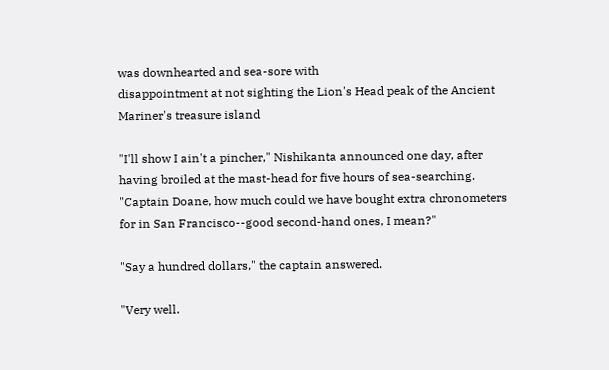was downhearted and sea-sore with
disappointment at not sighting the Lion's Head peak of the Ancient
Mariner's treasure island

"I'll show I ain't a pincher," Nishikanta announced one day, after
having broiled at the mast-head for five hours of sea-searching.
"Captain Doane, how much could we have bought extra chronometers
for in San Francisco--good second-hand ones, I mean?"

"Say a hundred dollars," the captain answered.

"Very well.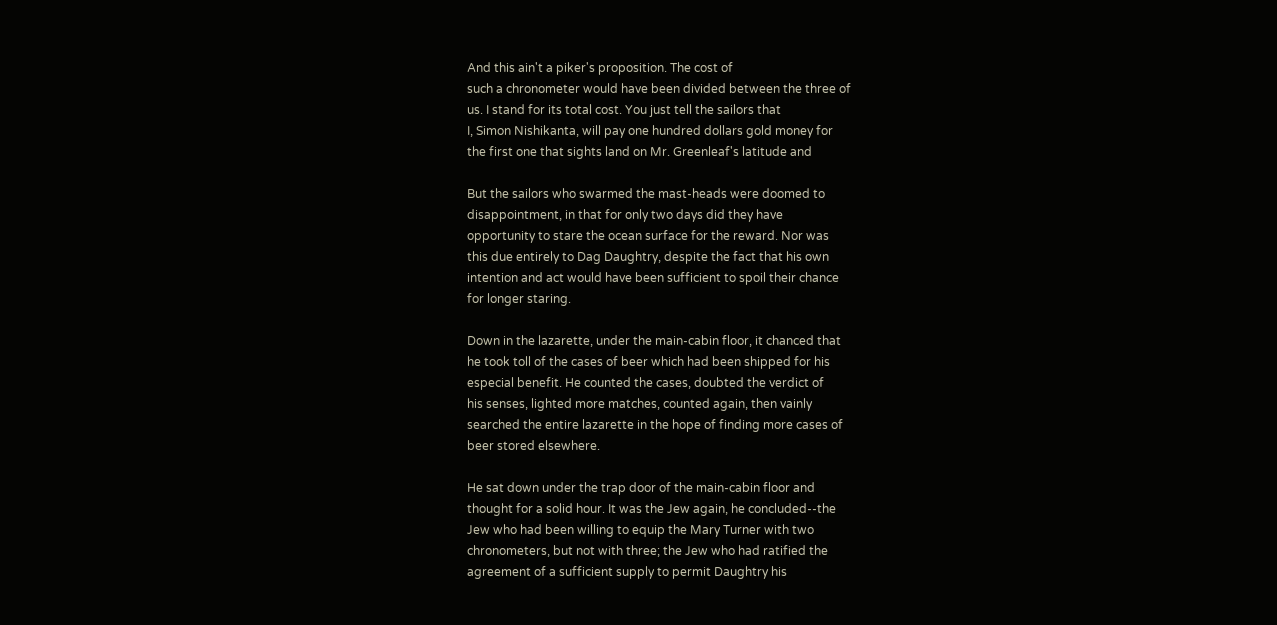And this ain't a piker's proposition. The cost of
such a chronometer would have been divided between the three of
us. I stand for its total cost. You just tell the sailors that
I, Simon Nishikanta, will pay one hundred dollars gold money for
the first one that sights land on Mr. Greenleaf's latitude and

But the sailors who swarmed the mast-heads were doomed to
disappointment, in that for only two days did they have
opportunity to stare the ocean surface for the reward. Nor was
this due entirely to Dag Daughtry, despite the fact that his own
intention and act would have been sufficient to spoil their chance
for longer staring.

Down in the lazarette, under the main-cabin floor, it chanced that
he took toll of the cases of beer which had been shipped for his
especial benefit. He counted the cases, doubted the verdict of
his senses, lighted more matches, counted again, then vainly
searched the entire lazarette in the hope of finding more cases of
beer stored elsewhere.

He sat down under the trap door of the main-cabin floor and
thought for a solid hour. It was the Jew again, he concluded--the
Jew who had been willing to equip the Mary Turner with two
chronometers, but not with three; the Jew who had ratified the
agreement of a sufficient supply to permit Daughtry his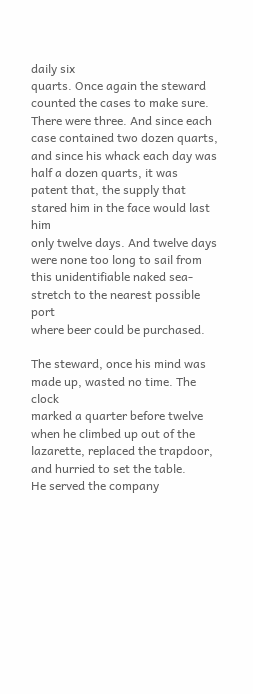daily six
quarts. Once again the steward counted the cases to make sure.
There were three. And since each case contained two dozen quarts,
and since his whack each day was half a dozen quarts, it was
patent that, the supply that stared him in the face would last him
only twelve days. And twelve days were none too long to sail from
this unidentifiable naked sea-stretch to the nearest possible port
where beer could be purchased.

The steward, once his mind was made up, wasted no time. The clock
marked a quarter before twelve when he climbed up out of the
lazarette, replaced the trapdoor, and hurried to set the table.
He served the company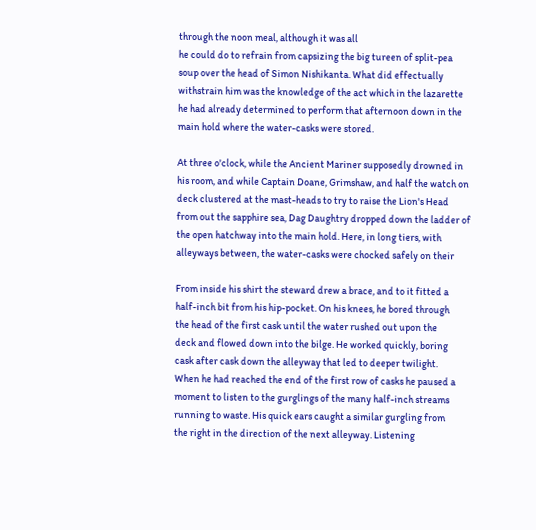through the noon meal, although it was all
he could do to refrain from capsizing the big tureen of split-pea
soup over the head of Simon Nishikanta. What did effectually
withstrain him was the knowledge of the act which in the lazarette
he had already determined to perform that afternoon down in the
main hold where the water-casks were stored.

At three o'clock, while the Ancient Mariner supposedly drowned in
his room, and while Captain Doane, Grimshaw, and half the watch on
deck clustered at the mast-heads to try to raise the Lion's Head
from out the sapphire sea, Dag Daughtry dropped down the ladder of
the open hatchway into the main hold. Here, in long tiers, with
alleyways between, the water-casks were chocked safely on their

From inside his shirt the steward drew a brace, and to it fitted a
half-inch bit from his hip-pocket. On his knees, he bored through
the head of the first cask until the water rushed out upon the
deck and flowed down into the bilge. He worked quickly, boring
cask after cask down the alleyway that led to deeper twilight.
When he had reached the end of the first row of casks he paused a
moment to listen to the gurglings of the many half-inch streams
running to waste. His quick ears caught a similar gurgling from
the right in the direction of the next alleyway. Listening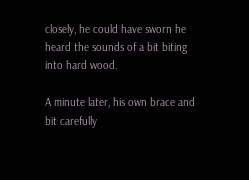closely, he could have sworn he heard the sounds of a bit biting
into hard wood.

A minute later, his own brace and bit carefully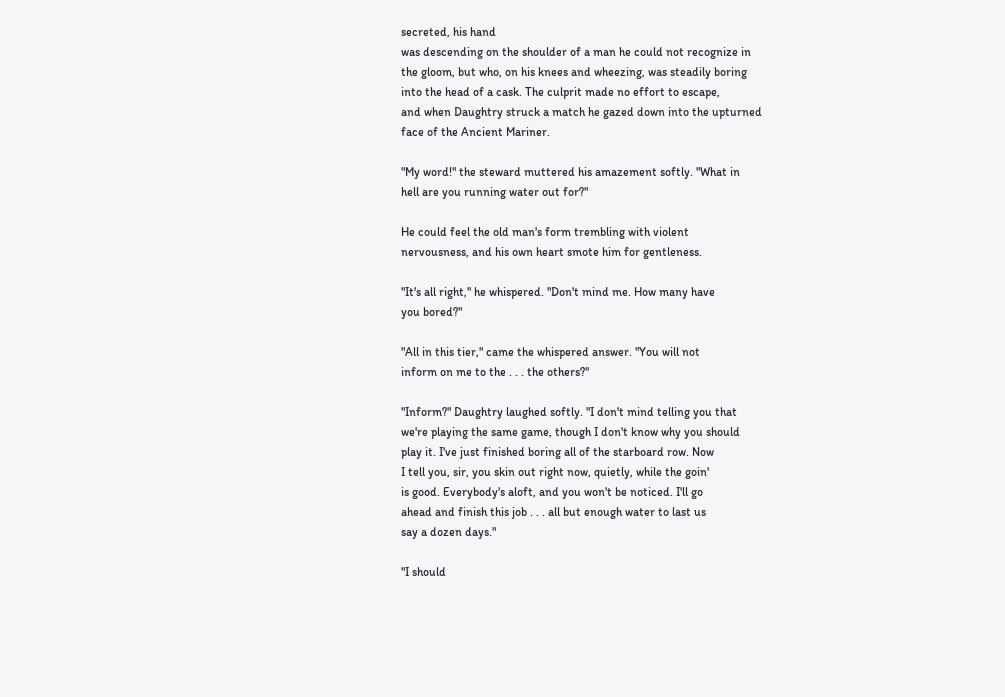secreted, his hand
was descending on the shoulder of a man he could not recognize in
the gloom, but who, on his knees and wheezing, was steadily boring
into the head of a cask. The culprit made no effort to escape,
and when Daughtry struck a match he gazed down into the upturned
face of the Ancient Mariner.

"My word!" the steward muttered his amazement softly. "What in
hell are you running water out for?"

He could feel the old man's form trembling with violent
nervousness, and his own heart smote him for gentleness.

"It's all right," he whispered. "Don't mind me. How many have
you bored?"

"All in this tier," came the whispered answer. "You will not
inform on me to the . . . the others?"

"Inform?" Daughtry laughed softly. "I don't mind telling you that
we're playing the same game, though I don't know why you should
play it. I've just finished boring all of the starboard row. Now
I tell you, sir, you skin out right now, quietly, while the goin'
is good. Everybody's aloft, and you won't be noticed. I'll go
ahead and finish this job . . . all but enough water to last us
say a dozen days."

"I should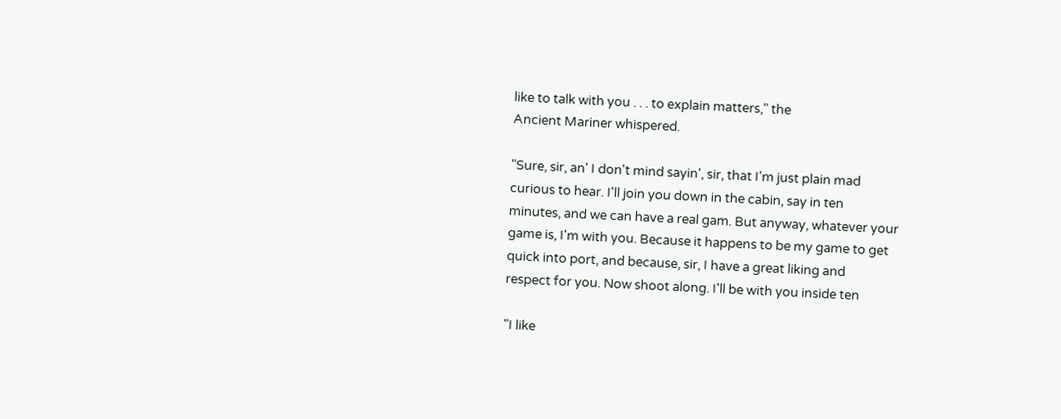like to talk with you . . . to explain matters," the
Ancient Mariner whispered.

"Sure, sir, an' I don't mind sayin', sir, that I'm just plain mad
curious to hear. I'll join you down in the cabin, say in ten
minutes, and we can have a real gam. But anyway, whatever your
game is, I'm with you. Because it happens to be my game to get
quick into port, and because, sir, I have a great liking and
respect for you. Now shoot along. I'll be with you inside ten

"I like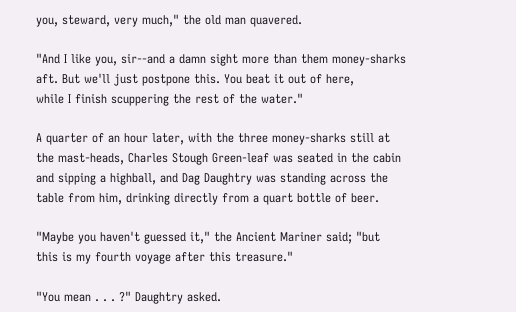you, steward, very much," the old man quavered.

"And I like you, sir--and a damn sight more than them money-sharks
aft. But we'll just postpone this. You beat it out of here,
while I finish scuppering the rest of the water."

A quarter of an hour later, with the three money-sharks still at
the mast-heads, Charles Stough Green-leaf was seated in the cabin
and sipping a highball, and Dag Daughtry was standing across the
table from him, drinking directly from a quart bottle of beer.

"Maybe you haven't guessed it," the Ancient Mariner said; "but
this is my fourth voyage after this treasure."

"You mean . . . ?" Daughtry asked.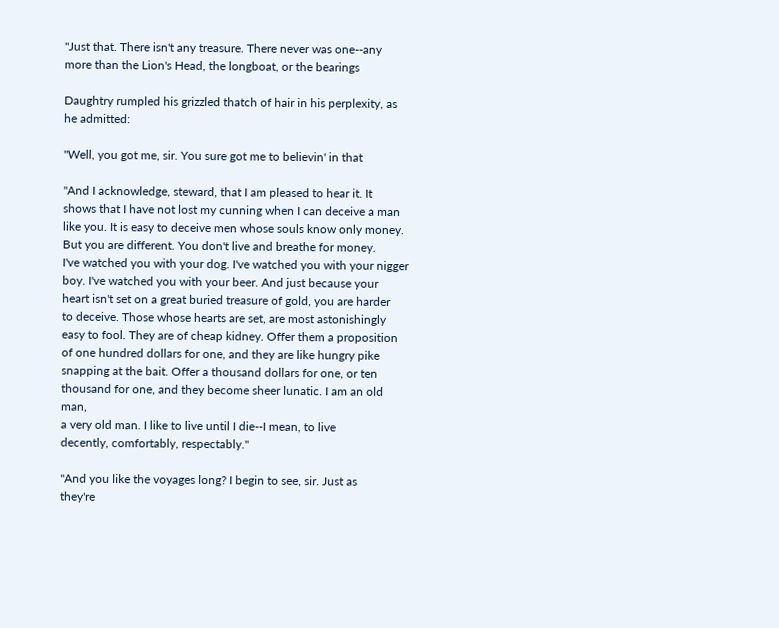"Just that. There isn't any treasure. There never was one--any
more than the Lion's Head, the longboat, or the bearings

Daughtry rumpled his grizzled thatch of hair in his perplexity, as
he admitted:

"Well, you got me, sir. You sure got me to believin' in that

"And I acknowledge, steward, that I am pleased to hear it. It
shows that I have not lost my cunning when I can deceive a man
like you. It is easy to deceive men whose souls know only money.
But you are different. You don't live and breathe for money.
I've watched you with your dog. I've watched you with your nigger
boy. I've watched you with your beer. And just because your
heart isn't set on a great buried treasure of gold, you are harder
to deceive. Those whose hearts are set, are most astonishingly
easy to fool. They are of cheap kidney. Offer them a proposition
of one hundred dollars for one, and they are like hungry pike
snapping at the bait. Offer a thousand dollars for one, or ten
thousand for one, and they become sheer lunatic. I am an old man,
a very old man. I like to live until I die--I mean, to live
decently, comfortably, respectably."

"And you like the voyages long? I begin to see, sir. Just as
they're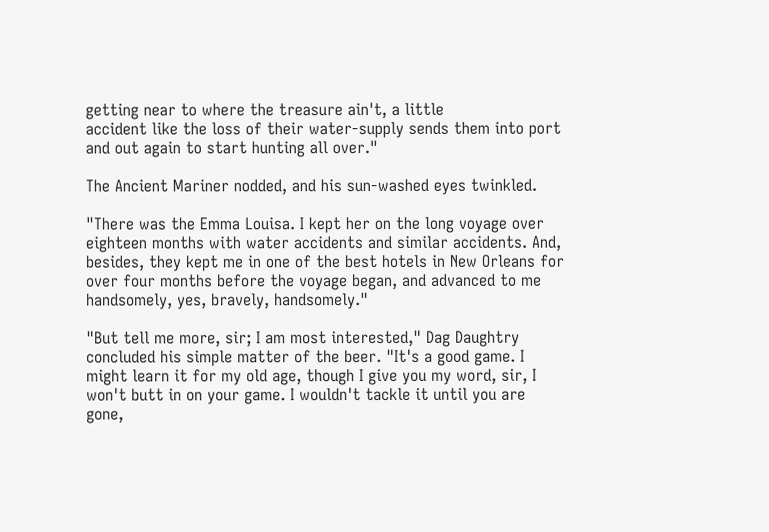getting near to where the treasure ain't, a little
accident like the loss of their water-supply sends them into port
and out again to start hunting all over."

The Ancient Mariner nodded, and his sun-washed eyes twinkled.

"There was the Emma Louisa. I kept her on the long voyage over
eighteen months with water accidents and similar accidents. And,
besides, they kept me in one of the best hotels in New Orleans for
over four months before the voyage began, and advanced to me
handsomely, yes, bravely, handsomely."

"But tell me more, sir; I am most interested," Dag Daughtry
concluded his simple matter of the beer. "It's a good game. I
might learn it for my old age, though I give you my word, sir, I
won't butt in on your game. I wouldn't tackle it until you are
gone,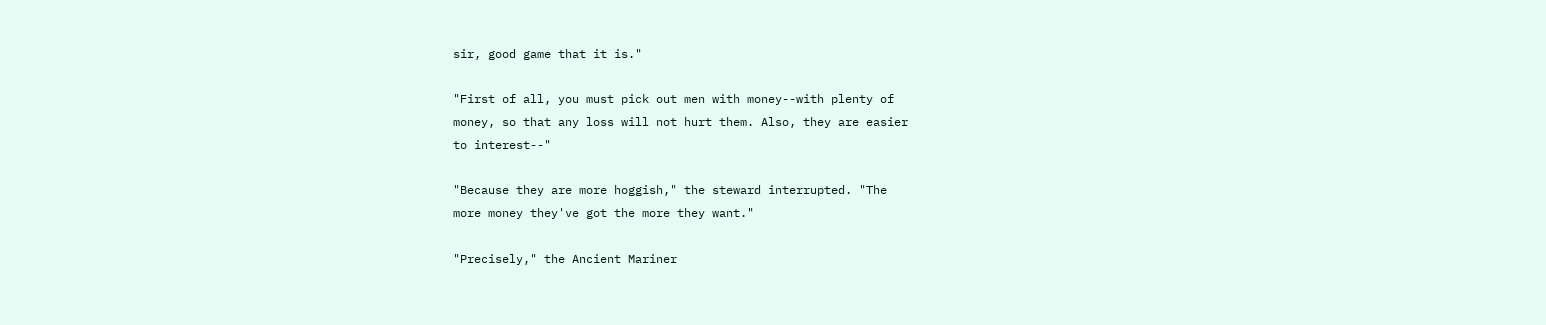sir, good game that it is."

"First of all, you must pick out men with money--with plenty of
money, so that any loss will not hurt them. Also, they are easier
to interest--"

"Because they are more hoggish," the steward interrupted. "The
more money they've got the more they want."

"Precisely," the Ancient Mariner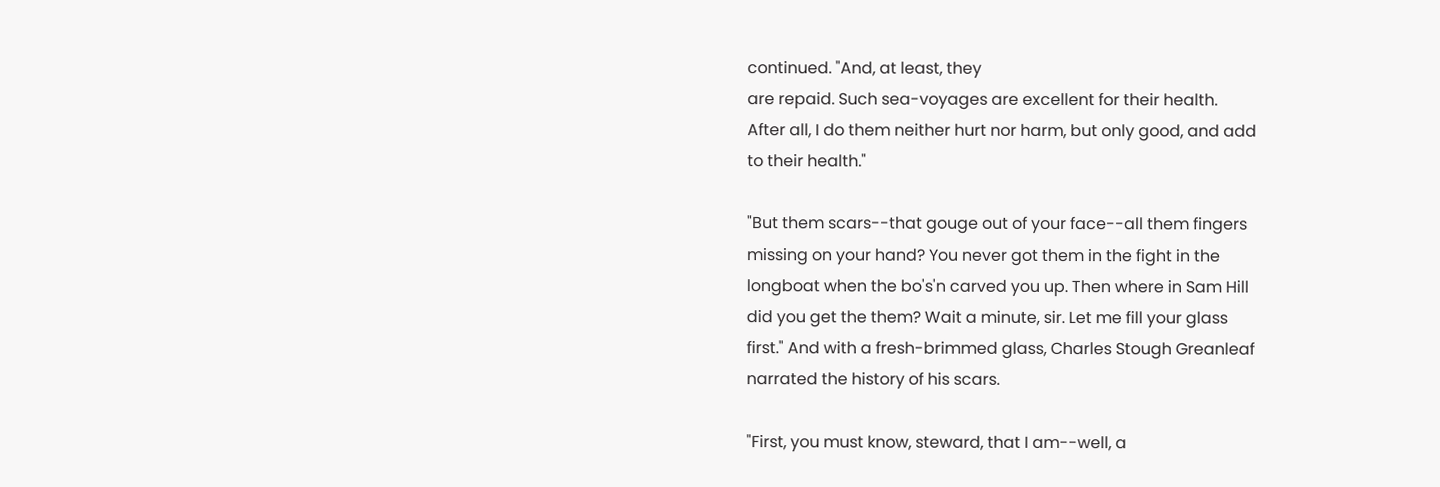continued. "And, at least, they
are repaid. Such sea-voyages are excellent for their health.
After all, I do them neither hurt nor harm, but only good, and add
to their health."

"But them scars--that gouge out of your face--all them fingers
missing on your hand? You never got them in the fight in the
longboat when the bo's'n carved you up. Then where in Sam Hill
did you get the them? Wait a minute, sir. Let me fill your glass
first." And with a fresh-brimmed glass, Charles Stough Greanleaf
narrated the history of his scars.

"First, you must know, steward, that I am--well, a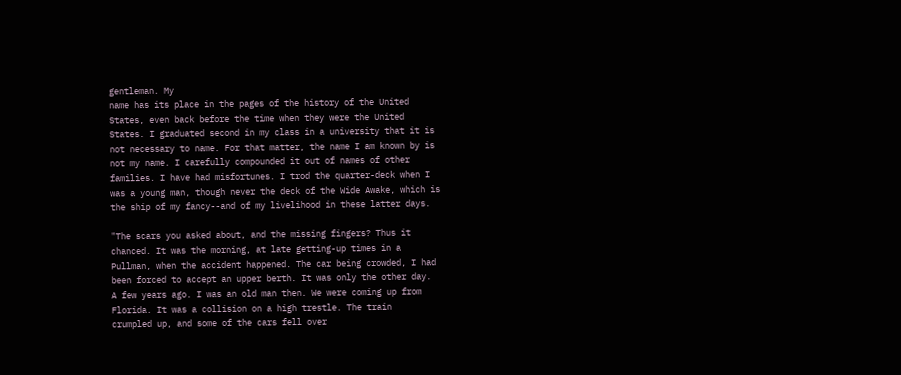gentleman. My
name has its place in the pages of the history of the United
States, even back before the time when they were the United
States. I graduated second in my class in a university that it is
not necessary to name. For that matter, the name I am known by is
not my name. I carefully compounded it out of names of other
families. I have had misfortunes. I trod the quarter-deck when I
was a young man, though never the deck of the Wide Awake, which is
the ship of my fancy--and of my livelihood in these latter days.

"The scars you asked about, and the missing fingers? Thus it
chanced. It was the morning, at late getting-up times in a
Pullman, when the accident happened. The car being crowded, I had
been forced to accept an upper berth. It was only the other day.
A few years ago. I was an old man then. We were coming up from
Florida. It was a collision on a high trestle. The train
crumpled up, and some of the cars fell over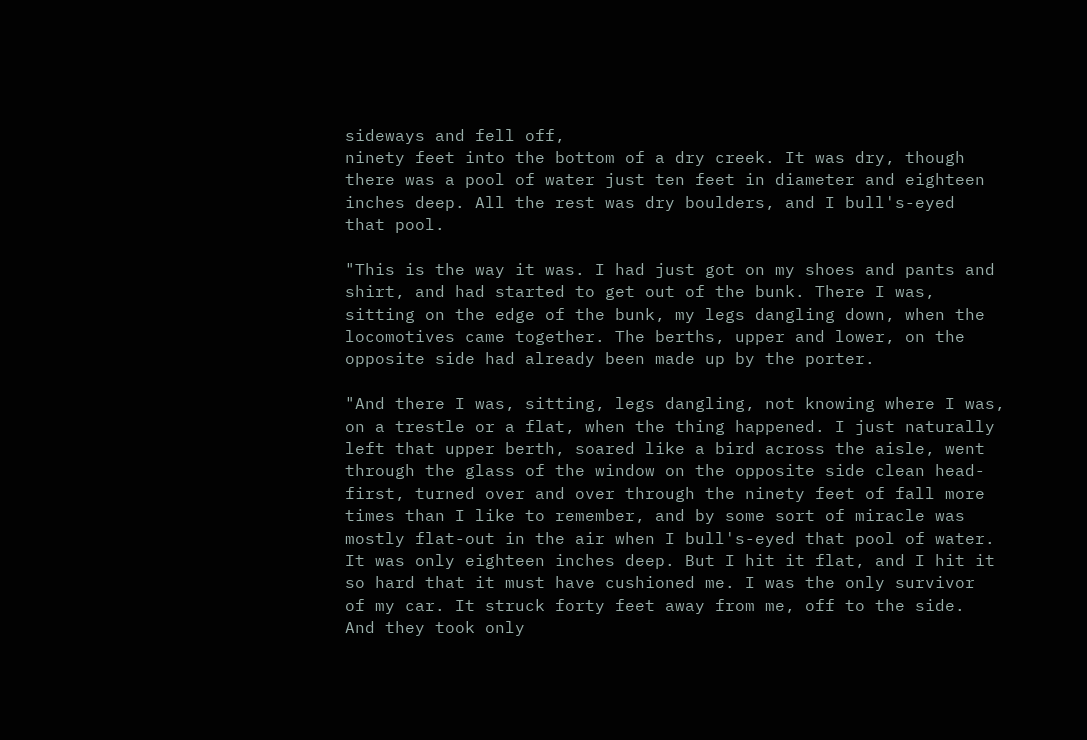sideways and fell off,
ninety feet into the bottom of a dry creek. It was dry, though
there was a pool of water just ten feet in diameter and eighteen
inches deep. All the rest was dry boulders, and I bull's-eyed
that pool.

"This is the way it was. I had just got on my shoes and pants and
shirt, and had started to get out of the bunk. There I was,
sitting on the edge of the bunk, my legs dangling down, when the
locomotives came together. The berths, upper and lower, on the
opposite side had already been made up by the porter.

"And there I was, sitting, legs dangling, not knowing where I was,
on a trestle or a flat, when the thing happened. I just naturally
left that upper berth, soared like a bird across the aisle, went
through the glass of the window on the opposite side clean head-
first, turned over and over through the ninety feet of fall more
times than I like to remember, and by some sort of miracle was
mostly flat-out in the air when I bull's-eyed that pool of water.
It was only eighteen inches deep. But I hit it flat, and I hit it
so hard that it must have cushioned me. I was the only survivor
of my car. It struck forty feet away from me, off to the side.
And they took only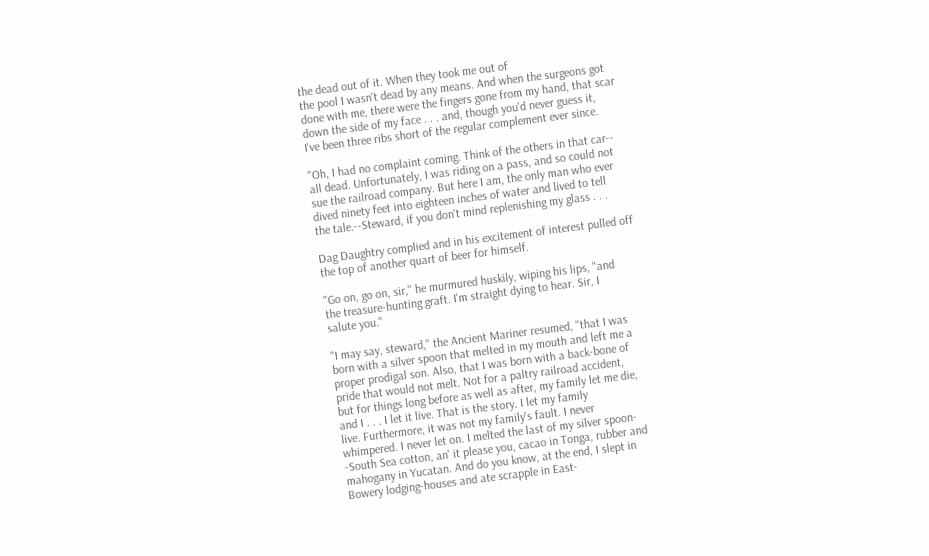the dead out of it. When they took me out of
the pool I wasn't dead by any means. And when the surgeons got
done with me, there were the fingers gone from my hand, that scar
down the side of my face . . . and, though you'd never guess it,
I've been three ribs short of the regular complement ever since.

"Oh, I had no complaint coming. Think of the others in that car--
all dead. Unfortunately, I was riding on a pass, and so could not
sue the railroad company. But here I am, the only man who ever
dived ninety feet into eighteen inches of water and lived to tell
the tale.--Steward, if you don't mind replenishing my glass . . .

Dag Daughtry complied and in his excitement of interest pulled off
the top of another quart of beer for himself.

"Go on, go on, sir," he murmured huskily, wiping his lips, "and
the treasure-hunting graft. I'm straight dying to hear. Sir, I
salute you."

"I may say, steward," the Ancient Mariner resumed, "that I was
born with a silver spoon that melted in my mouth and left me a
proper prodigal son. Also, that I was born with a back-bone of
pride that would not melt. Not for a paltry railroad accident,
but for things long before as well as after, my family let me die,
and I . . . I let it live. That is the story. I let my family
live. Furthermore, it was not my family's fault. I never
whimpered. I never let on. I melted the last of my silver spoon-
-South Sea cotton, an' it please you, cacao in Tonga, rubber and
mahogany in Yucatan. And do you know, at the end, I slept in
Bowery lodging-houses and ate scrapple in East-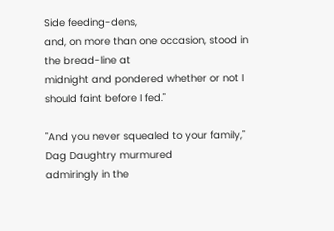Side feeding-dens,
and, on more than one occasion, stood in the bread-line at
midnight and pondered whether or not I should faint before I fed."

"And you never squealed to your family," Dag Daughtry murmured
admiringly in the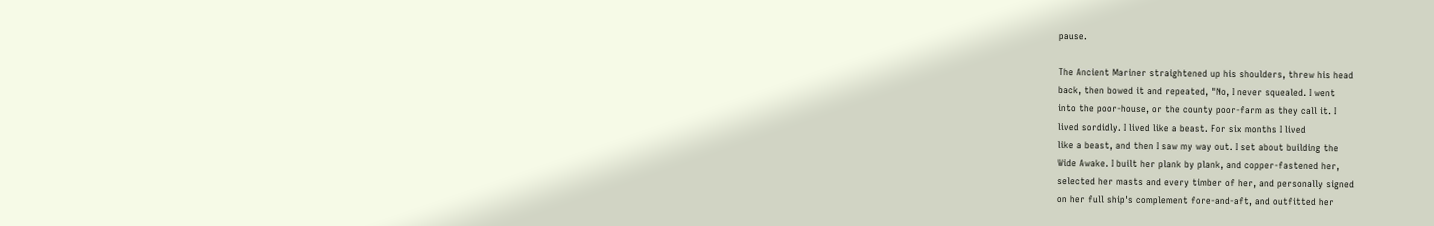pause.

The Ancient Mariner straightened up his shoulders, threw his head
back, then bowed it and repeated, "No, I never squealed. I went
into the poor-house, or the county poor-farm as they call it. I
lived sordidly. I lived like a beast. For six months I lived
like a beast, and then I saw my way out. I set about building the
Wide Awake. I built her plank by plank, and copper-fastened her,
selected her masts and every timber of her, and personally signed
on her full ship's complement fore-and-aft, and outfitted her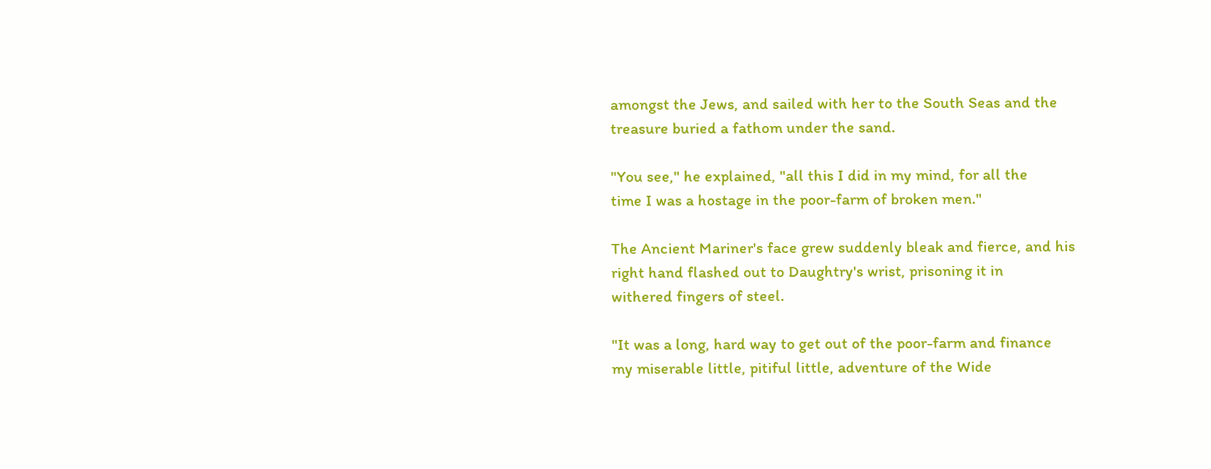amongst the Jews, and sailed with her to the South Seas and the
treasure buried a fathom under the sand.

"You see," he explained, "all this I did in my mind, for all the
time I was a hostage in the poor-farm of broken men."

The Ancient Mariner's face grew suddenly bleak and fierce, and his
right hand flashed out to Daughtry's wrist, prisoning it in
withered fingers of steel.

"It was a long, hard way to get out of the poor-farm and finance
my miserable little, pitiful little, adventure of the Wide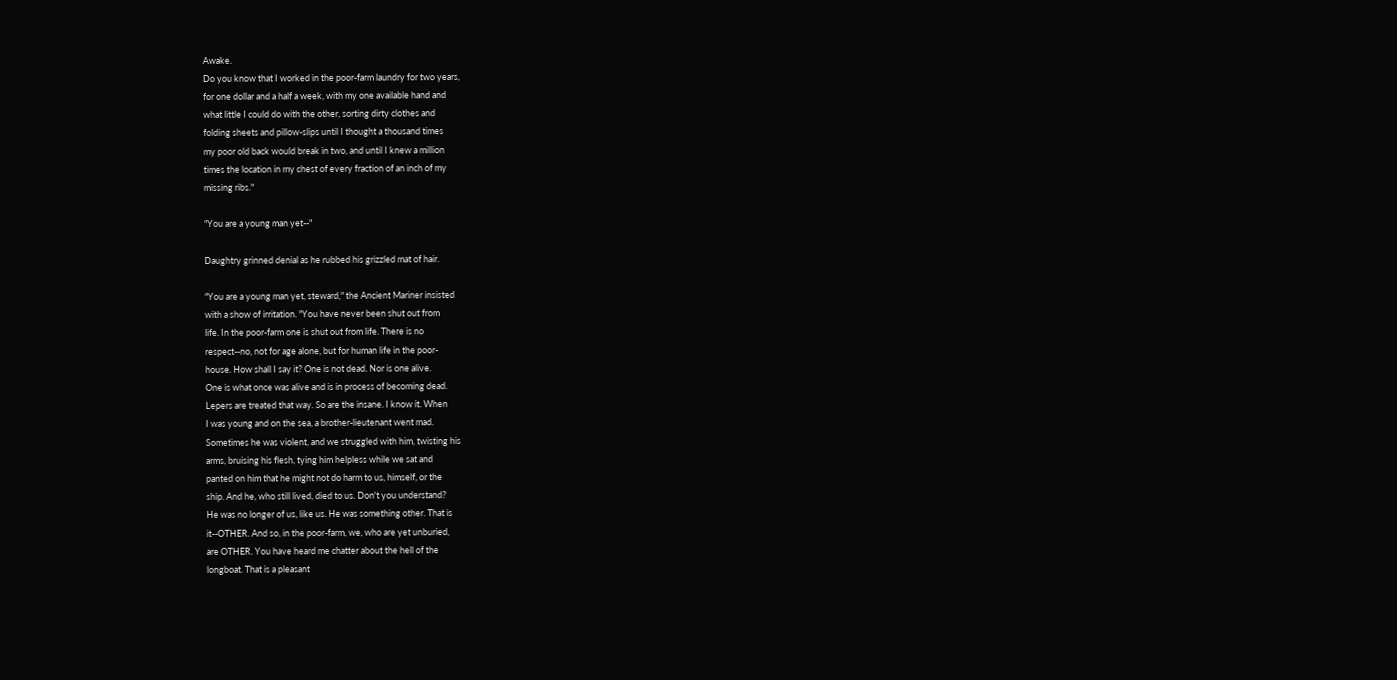Awake.
Do you know that I worked in the poor-farm laundry for two years,
for one dollar and a half a week, with my one available hand and
what little I could do with the other, sorting dirty clothes and
folding sheets and pillow-slips until I thought a thousand times
my poor old back would break in two, and until I knew a million
times the location in my chest of every fraction of an inch of my
missing ribs."

"You are a young man yet--"

Daughtry grinned denial as he rubbed his grizzled mat of hair.

"You are a young man yet, steward," the Ancient Mariner insisted
with a show of irritation. "You have never been shut out from
life. In the poor-farm one is shut out from life. There is no
respect--no, not for age alone, but for human life in the poor-
house. How shall I say it? One is not dead. Nor is one alive.
One is what once was alive and is in process of becoming dead.
Lepers are treated that way. So are the insane. I know it. When
I was young and on the sea, a brother-lieutenant went mad.
Sometimes he was violent, and we struggled with him, twisting his
arms, bruising his flesh, tying him helpless while we sat and
panted on him that he might not do harm to us, himself, or the
ship. And he, who still lived, died to us. Don't you understand?
He was no longer of us, like us. He was something other. That is
it--OTHER. And so, in the poor-farm, we, who are yet unburied,
are OTHER. You have heard me chatter about the hell of the
longboat. That is a pleasant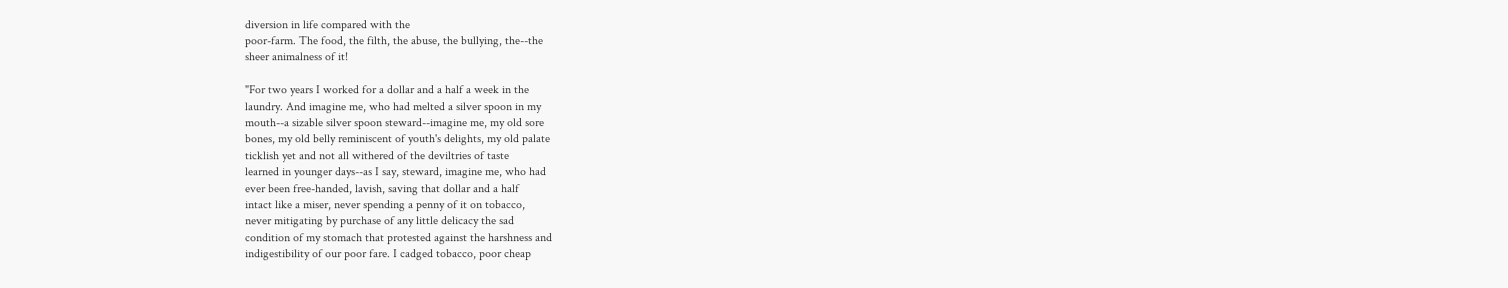diversion in life compared with the
poor-farm. The food, the filth, the abuse, the bullying, the--the
sheer animalness of it!

"For two years I worked for a dollar and a half a week in the
laundry. And imagine me, who had melted a silver spoon in my
mouth--a sizable silver spoon steward--imagine me, my old sore
bones, my old belly reminiscent of youth's delights, my old palate
ticklish yet and not all withered of the deviltries of taste
learned in younger days--as I say, steward, imagine me, who had
ever been free-handed, lavish, saving that dollar and a half
intact like a miser, never spending a penny of it on tobacco,
never mitigating by purchase of any little delicacy the sad
condition of my stomach that protested against the harshness and
indigestibility of our poor fare. I cadged tobacco, poor cheap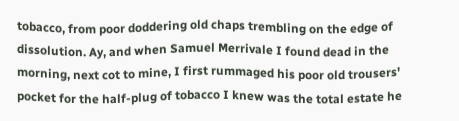tobacco, from poor doddering old chaps trembling on the edge of
dissolution. Ay, and when Samuel Merrivale I found dead in the
morning, next cot to mine, I first rummaged his poor old trousers'
pocket for the half-plug of tobacco I knew was the total estate he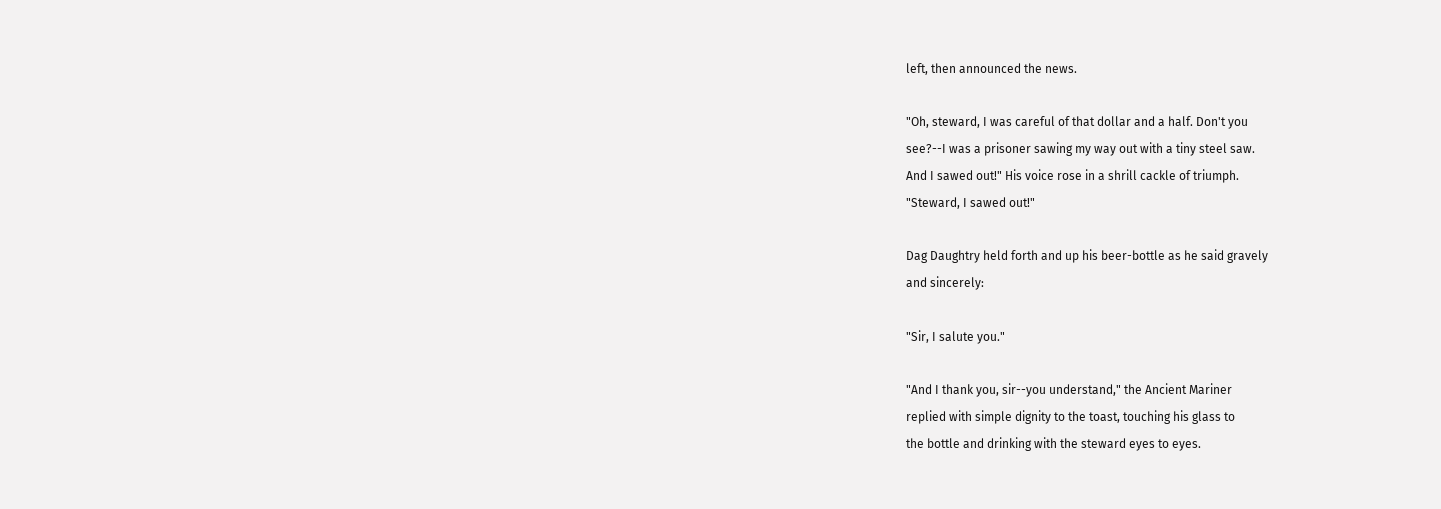left, then announced the news.

"Oh, steward, I was careful of that dollar and a half. Don't you
see?--I was a prisoner sawing my way out with a tiny steel saw.
And I sawed out!" His voice rose in a shrill cackle of triumph.
"Steward, I sawed out!"

Dag Daughtry held forth and up his beer-bottle as he said gravely
and sincerely:

"Sir, I salute you."

"And I thank you, sir--you understand," the Ancient Mariner
replied with simple dignity to the toast, touching his glass to
the bottle and drinking with the steward eyes to eyes.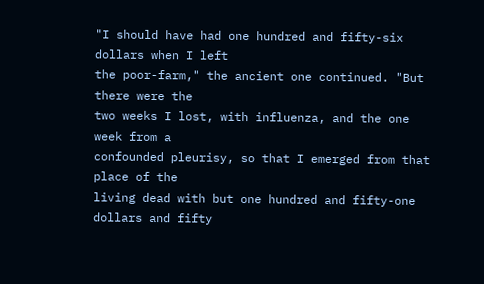"I should have had one hundred and fifty-six dollars when I left
the poor-farm," the ancient one continued. "But there were the
two weeks I lost, with influenza, and the one week from a
confounded pleurisy, so that I emerged from that place of the
living dead with but one hundred and fifty-one dollars and fifty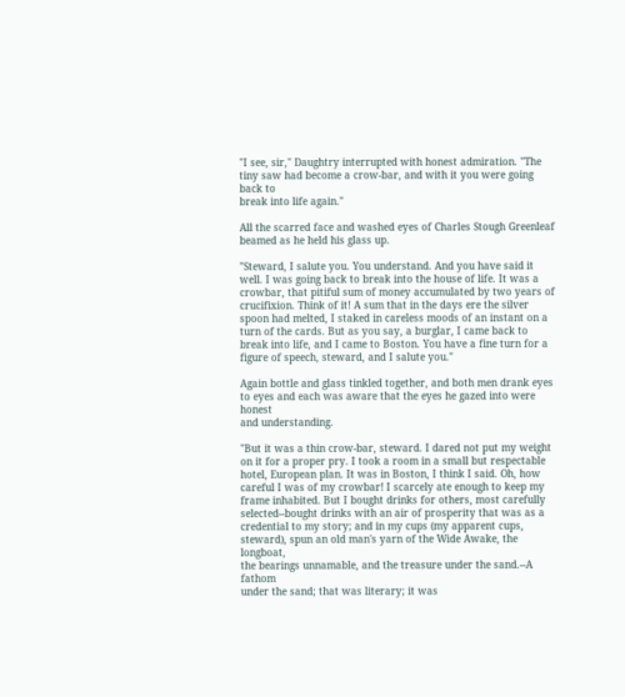"I see, sir," Daughtry interrupted with honest admiration. "The
tiny saw had become a crow-bar, and with it you were going back to
break into life again."

All the scarred face and washed eyes of Charles Stough Greenleaf
beamed as he held his glass up.

"Steward, I salute you. You understand. And you have said it
well. I was going back to break into the house of life. It was a
crowbar, that pitiful sum of money accumulated by two years of
crucifixion. Think of it! A sum that in the days ere the silver
spoon had melted, I staked in careless moods of an instant on a
turn of the cards. But as you say, a burglar, I came back to
break into life, and I came to Boston. You have a fine turn for a
figure of speech, steward, and I salute you."

Again bottle and glass tinkled together, and both men drank eyes
to eyes and each was aware that the eyes he gazed into were honest
and understanding.

"But it was a thin crow-bar, steward. I dared not put my weight
on it for a proper pry. I took a room in a small but respectable
hotel, European plan. It was in Boston, I think I said. Oh, how
careful I was of my crowbar! I scarcely ate enough to keep my
frame inhabited. But I bought drinks for others, most carefully
selected--bought drinks with an air of prosperity that was as a
credential to my story; and in my cups (my apparent cups,
steward), spun an old man's yarn of the Wide Awake, the longboat,
the bearings unnamable, and the treasure under the sand.--A fathom
under the sand; that was literary; it was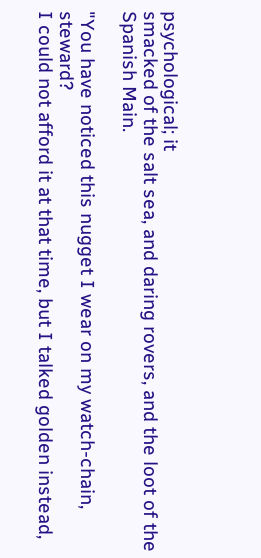psychological; it
smacked of the salt sea, and daring rovers, and the loot of the
Spanish Main.

"You have noticed this nugget I wear on my watch-chain, steward?
I could not afford it at that time, but I talked golden instead,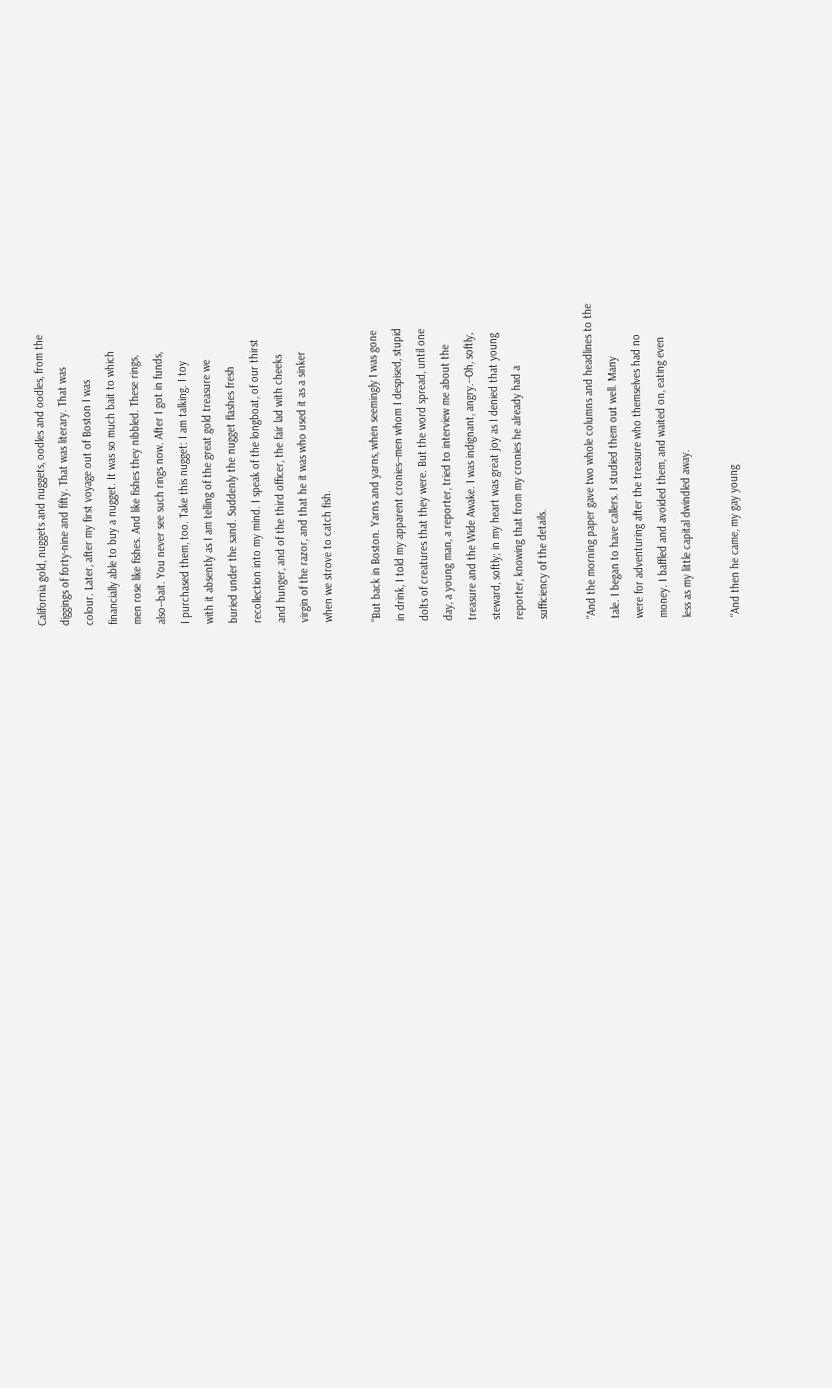California gold, nuggets and nuggets, oodles and oodles, from the
diggings of forty-nine and fifty. That was literary. That was
colour. Later, after my first voyage out of Boston I was
financially able to buy a nugget. It was so much bait to which
men rose like fishes. And like fishes they nibbled. These rings,
also--bait. You never see such rings now. After I got in funds,
I purchased them, too. Take this nugget: I am talking. I toy
with it absently as I am telling of the great gold treasure we
buried under the sand. Suddenly the nugget flashes fresh
recollection into my mind. I speak of the longboat, of our thirst
and hunger, and of the third officer, the fair lad with cheeks
virgin of the razor, and that he it was who used it as a sinker
when we strove to catch fish.

"But back in Boston. Yarns and yarns, when seemingly I was gone
in drink, I told my apparent cronies--men whom I despised, stupid
dolts of creatures that they were. But the word spread, until one
day, a young man, a reporter, tried to interview me about the
treasure and the Wide Awake. I was indignant, angry.--Oh, softly,
steward, softly; in my heart was great joy as I denied that young
reporter, knowing that from my cronies he already had a
sufficiency of the details.

"And the morning paper gave two whole columns and headlines to the
tale. I began to have callers. I studied them out well. Many
were for adventuring after the treasure who themselves had no
money. I baffled and avoided them, and waited on, eating even
less as my little capital dwindled away.

"And then he came, my gay young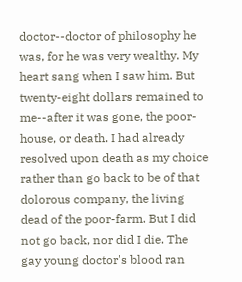doctor--doctor of philosophy he
was, for he was very wealthy. My heart sang when I saw him. But
twenty-eight dollars remained to me--after it was gone, the poor-
house, or death. I had already resolved upon death as my choice
rather than go back to be of that dolorous company, the living
dead of the poor-farm. But I did not go back, nor did I die. The
gay young doctor's blood ran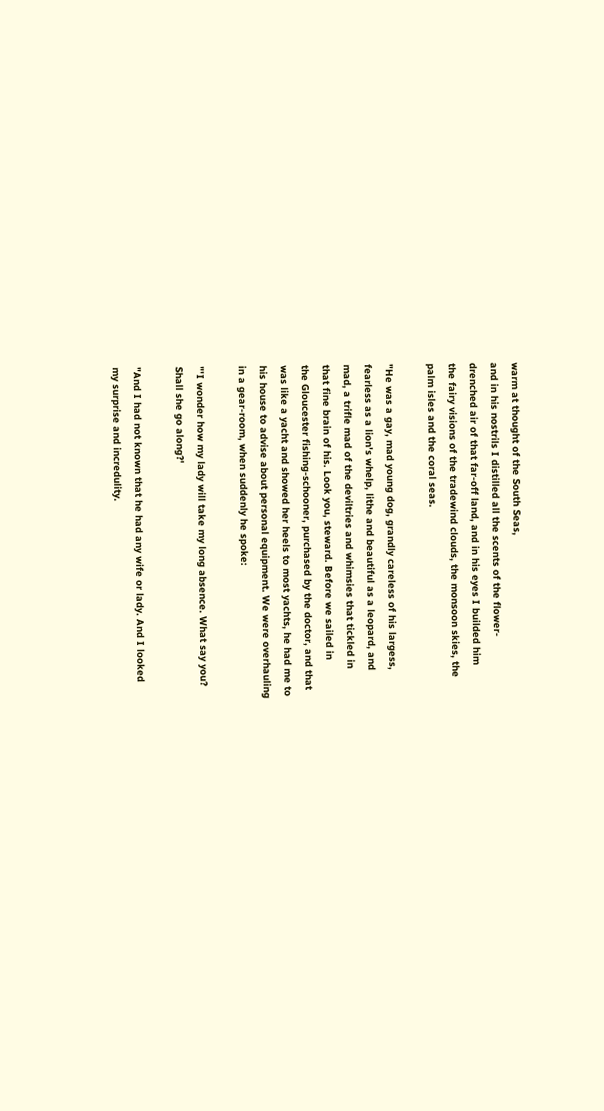warm at thought of the South Seas,
and in his nostrils I distilled all the scents of the flower-
drenched air of that far-off land, and in his eyes I builded him
the fairy visions of the tradewind clouds, the monsoon skies, the
palm isles and the coral seas.

"He was a gay, mad young dog, grandly careless of his largess,
fearless as a lion's whelp, lithe and beautiful as a leopard, and
mad, a trifle mad of the deviltries and whimsies that tickled in
that fine brain of his. Look you, steward. Before we sailed in
the Gloucester fishing-schooner, purchased by the doctor, and that
was like a yacht and showed her heels to most yachts, he had me to
his house to advise about personal equipment. We were overhauling
in a gear-room, when suddenly he spoke:

"'I wonder how my lady will take my long absence. What say you?
Shall she go along?'

"And I had not known that he had any wife or lady. And I looked
my surprise and incredulity.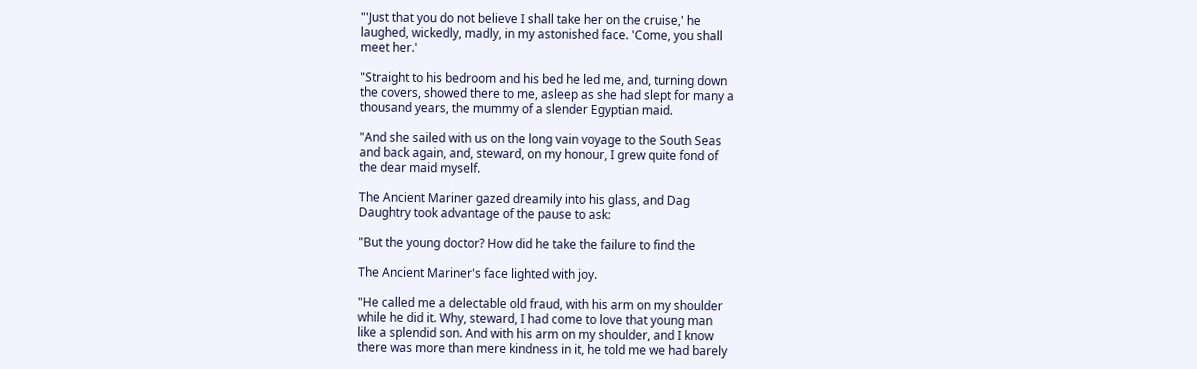"'Just that you do not believe I shall take her on the cruise,' he
laughed, wickedly, madly, in my astonished face. 'Come, you shall
meet her.'

"Straight to his bedroom and his bed he led me, and, turning down
the covers, showed there to me, asleep as she had slept for many a
thousand years, the mummy of a slender Egyptian maid.

"And she sailed with us on the long vain voyage to the South Seas
and back again, and, steward, on my honour, I grew quite fond of
the dear maid myself.

The Ancient Mariner gazed dreamily into his glass, and Dag
Daughtry took advantage of the pause to ask:

"But the young doctor? How did he take the failure to find the

The Ancient Mariner's face lighted with joy.

"He called me a delectable old fraud, with his arm on my shoulder
while he did it. Why, steward, I had come to love that young man
like a splendid son. And with his arm on my shoulder, and I know
there was more than mere kindness in it, he told me we had barely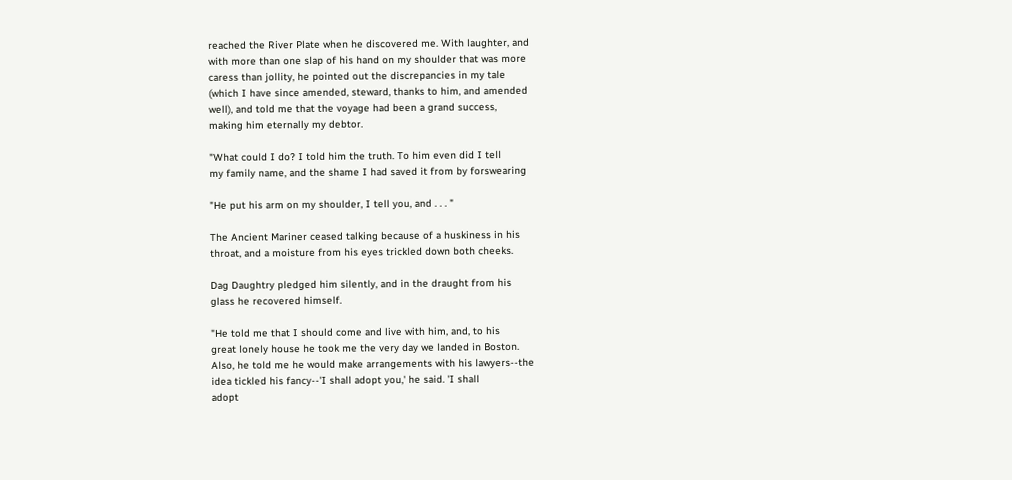reached the River Plate when he discovered me. With laughter, and
with more than one slap of his hand on my shoulder that was more
caress than jollity, he pointed out the discrepancies in my tale
(which I have since amended, steward, thanks to him, and amended
well), and told me that the voyage had been a grand success,
making him eternally my debtor.

"What could I do? I told him the truth. To him even did I tell
my family name, and the shame I had saved it from by forswearing

"He put his arm on my shoulder, I tell you, and . . . "

The Ancient Mariner ceased talking because of a huskiness in his
throat, and a moisture from his eyes trickled down both cheeks.

Dag Daughtry pledged him silently, and in the draught from his
glass he recovered himself.

"He told me that I should come and live with him, and, to his
great lonely house he took me the very day we landed in Boston.
Also, he told me he would make arrangements with his lawyers--the
idea tickled his fancy--'I shall adopt you,' he said. 'I shall
adopt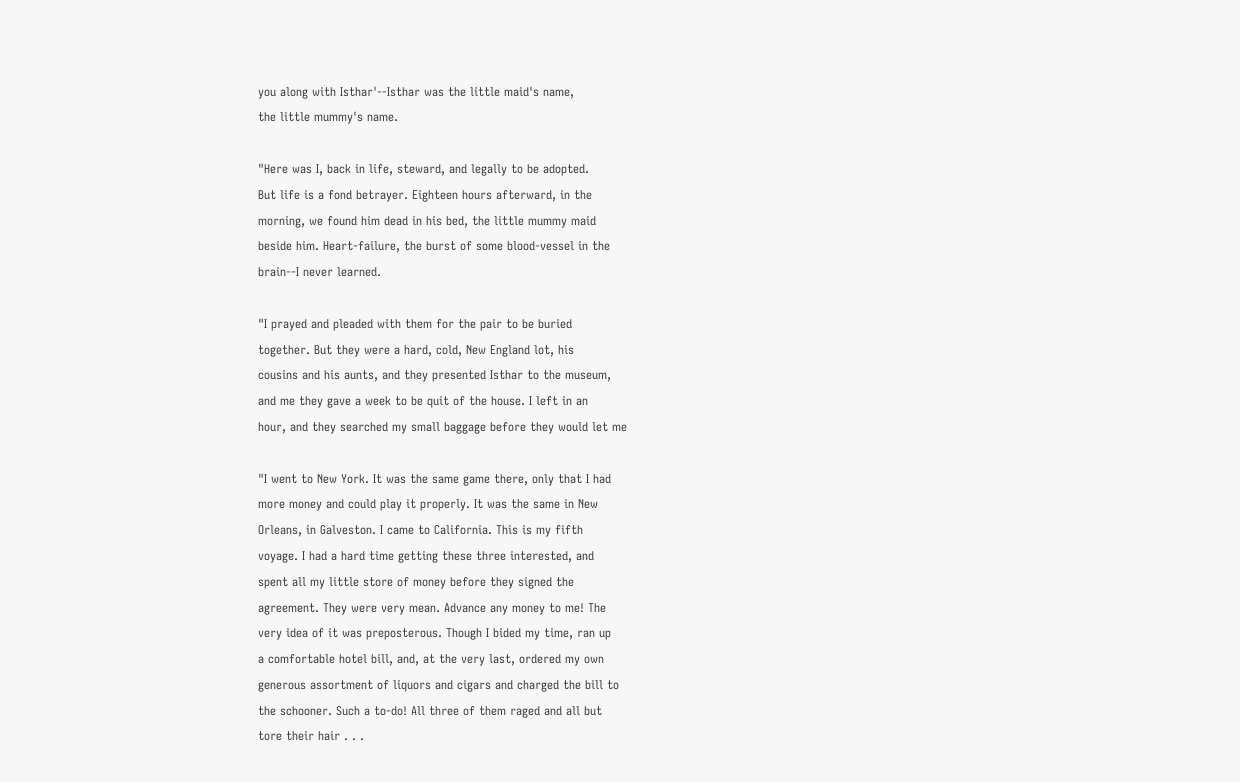you along with Isthar'--Isthar was the little maid's name,
the little mummy's name.

"Here was I, back in life, steward, and legally to be adopted.
But life is a fond betrayer. Eighteen hours afterward, in the
morning, we found him dead in his bed, the little mummy maid
beside him. Heart-failure, the burst of some blood-vessel in the
brain--I never learned.

"I prayed and pleaded with them for the pair to be buried
together. But they were a hard, cold, New England lot, his
cousins and his aunts, and they presented Isthar to the museum,
and me they gave a week to be quit of the house. I left in an
hour, and they searched my small baggage before they would let me

"I went to New York. It was the same game there, only that I had
more money and could play it properly. It was the same in New
Orleans, in Galveston. I came to California. This is my fifth
voyage. I had a hard time getting these three interested, and
spent all my little store of money before they signed the
agreement. They were very mean. Advance any money to me! The
very idea of it was preposterous. Though I bided my time, ran up
a comfortable hotel bill, and, at the very last, ordered my own
generous assortment of liquors and cigars and charged the bill to
the schooner. Such a to-do! All three of them raged and all but
tore their hair . . .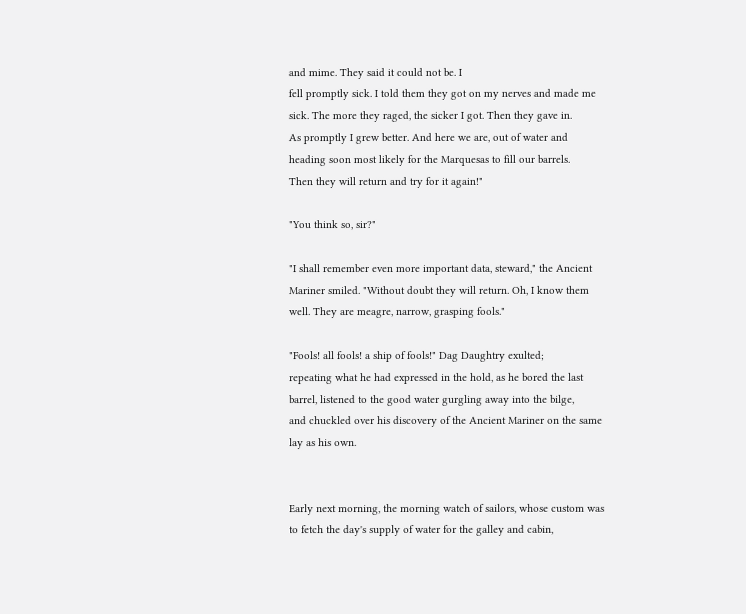and mime. They said it could not be. I
fell promptly sick. I told them they got on my nerves and made me
sick. The more they raged, the sicker I got. Then they gave in.
As promptly I grew better. And here we are, out of water and
heading soon most likely for the Marquesas to fill our barrels.
Then they will return and try for it again!"

"You think so, sir?"

"I shall remember even more important data, steward," the Ancient
Mariner smiled. "Without doubt they will return. Oh, I know them
well. They are meagre, narrow, grasping fools."

"Fools! all fools! a ship of fools!" Dag Daughtry exulted;
repeating what he had expressed in the hold, as he bored the last
barrel, listened to the good water gurgling away into the bilge,
and chuckled over his discovery of the Ancient Mariner on the same
lay as his own.


Early next morning, the morning watch of sailors, whose custom was
to fetch the day's supply of water for the galley and cabin,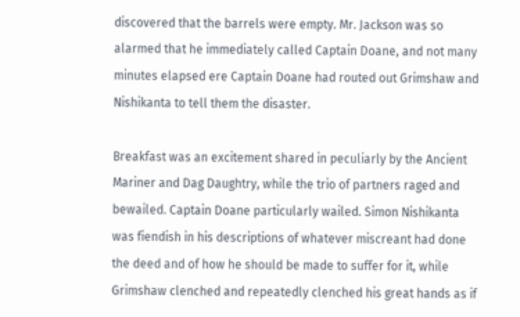discovered that the barrels were empty. Mr. Jackson was so
alarmed that he immediately called Captain Doane, and not many
minutes elapsed ere Captain Doane had routed out Grimshaw and
Nishikanta to tell them the disaster.

Breakfast was an excitement shared in peculiarly by the Ancient
Mariner and Dag Daughtry, while the trio of partners raged and
bewailed. Captain Doane particularly wailed. Simon Nishikanta
was fiendish in his descriptions of whatever miscreant had done
the deed and of how he should be made to suffer for it, while
Grimshaw clenched and repeatedly clenched his great hands as if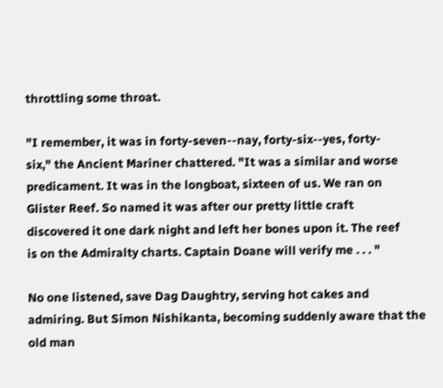throttling some throat.

"I remember, it was in forty-seven--nay, forty-six--yes, forty-
six," the Ancient Mariner chattered. "It was a similar and worse
predicament. It was in the longboat, sixteen of us. We ran on
Glister Reef. So named it was after our pretty little craft
discovered it one dark night and left her bones upon it. The reef
is on the Admiralty charts. Captain Doane will verify me . . . "

No one listened, save Dag Daughtry, serving hot cakes and
admiring. But Simon Nishikanta, becoming suddenly aware that the
old man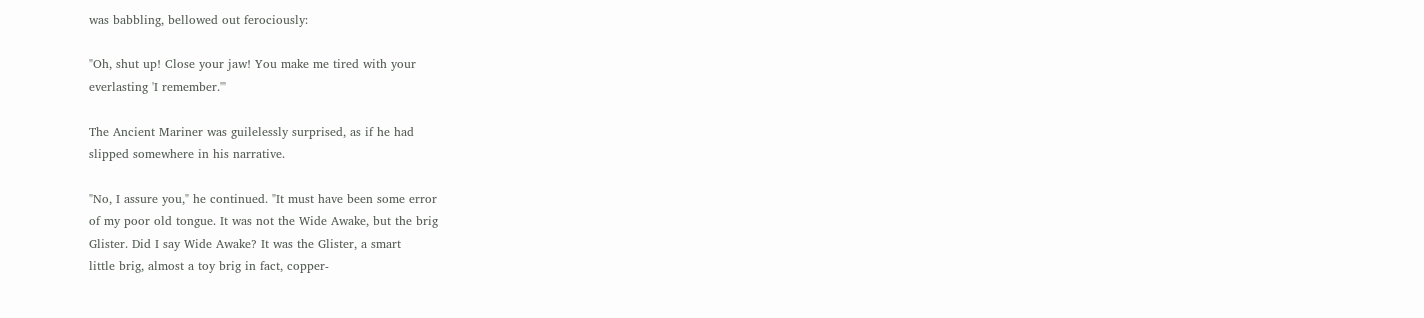was babbling, bellowed out ferociously:

"Oh, shut up! Close your jaw! You make me tired with your
everlasting 'I remember.'"

The Ancient Mariner was guilelessly surprised, as if he had
slipped somewhere in his narrative.

"No, I assure you," he continued. "It must have been some error
of my poor old tongue. It was not the Wide Awake, but the brig
Glister. Did I say Wide Awake? It was the Glister, a smart
little brig, almost a toy brig in fact, copper-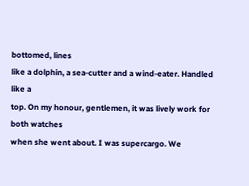bottomed, lines
like a dolphin, a sea-cutter and a wind-eater. Handled like a
top. On my honour, gentlemen, it was lively work for both watches
when she went about. I was supercargo. We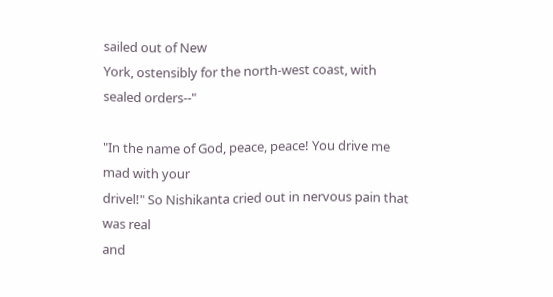sailed out of New
York, ostensibly for the north-west coast, with sealed orders--"

"In the name of God, peace, peace! You drive me mad with your
drivel!" So Nishikanta cried out in nervous pain that was real
and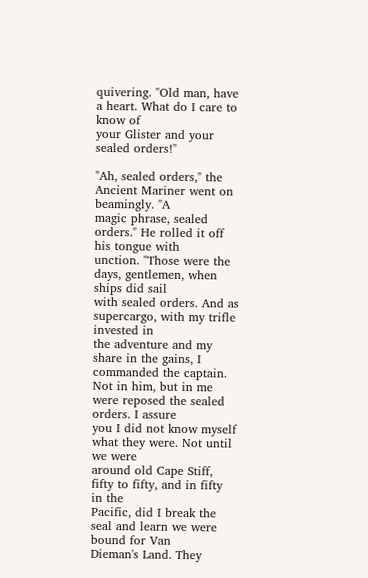quivering. "Old man, have a heart. What do I care to know of
your Glister and your sealed orders!"

"Ah, sealed orders," the Ancient Mariner went on beamingly. "A
magic phrase, sealed orders." He rolled it off his tongue with
unction. "Those were the days, gentlemen, when ships did sail
with sealed orders. And as supercargo, with my trifle invested in
the adventure and my share in the gains, I commanded the captain.
Not in him, but in me were reposed the sealed orders. I assure
you I did not know myself what they were. Not until we were
around old Cape Stiff, fifty to fifty, and in fifty in the
Pacific, did I break the seal and learn we were bound for Van
Dieman's Land. They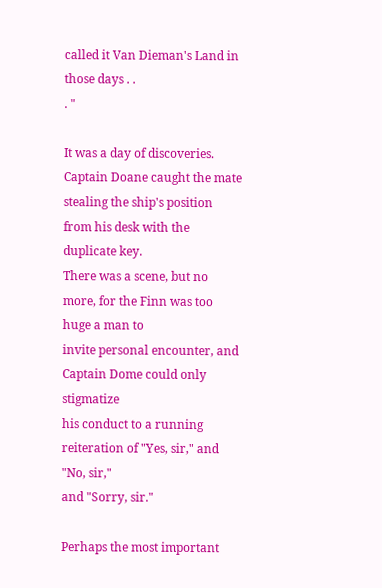called it Van Dieman's Land in those days . .
. "

It was a day of discoveries. Captain Doane caught the mate
stealing the ship's position from his desk with the duplicate key.
There was a scene, but no more, for the Finn was too huge a man to
invite personal encounter, and Captain Dome could only stigmatize
his conduct to a running reiteration of "Yes, sir," and "No, sir,"
and "Sorry, sir."

Perhaps the most important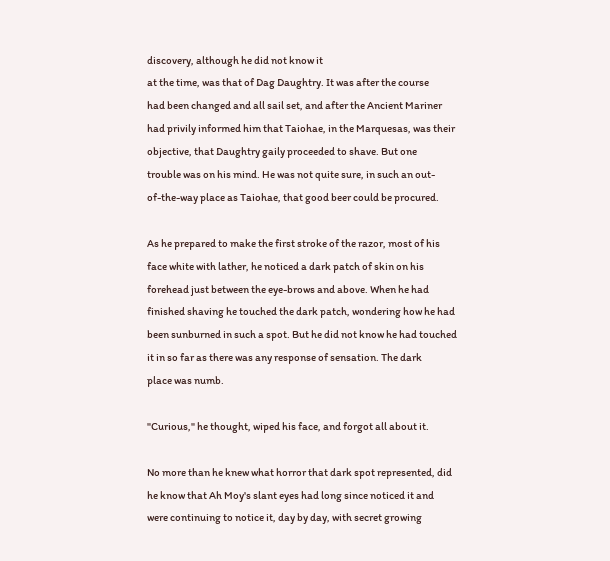discovery, although he did not know it
at the time, was that of Dag Daughtry. It was after the course
had been changed and all sail set, and after the Ancient Mariner
had privily informed him that Taiohae, in the Marquesas, was their
objective, that Daughtry gaily proceeded to shave. But one
trouble was on his mind. He was not quite sure, in such an out-
of-the-way place as Taiohae, that good beer could be procured.

As he prepared to make the first stroke of the razor, most of his
face white with lather, he noticed a dark patch of skin on his
forehead just between the eye-brows and above. When he had
finished shaving he touched the dark patch, wondering how he had
been sunburned in such a spot. But he did not know he had touched
it in so far as there was any response of sensation. The dark
place was numb.

"Curious," he thought, wiped his face, and forgot all about it.

No more than he knew what horror that dark spot represented, did
he know that Ah Moy's slant eyes had long since noticed it and
were continuing to notice it, day by day, with secret growing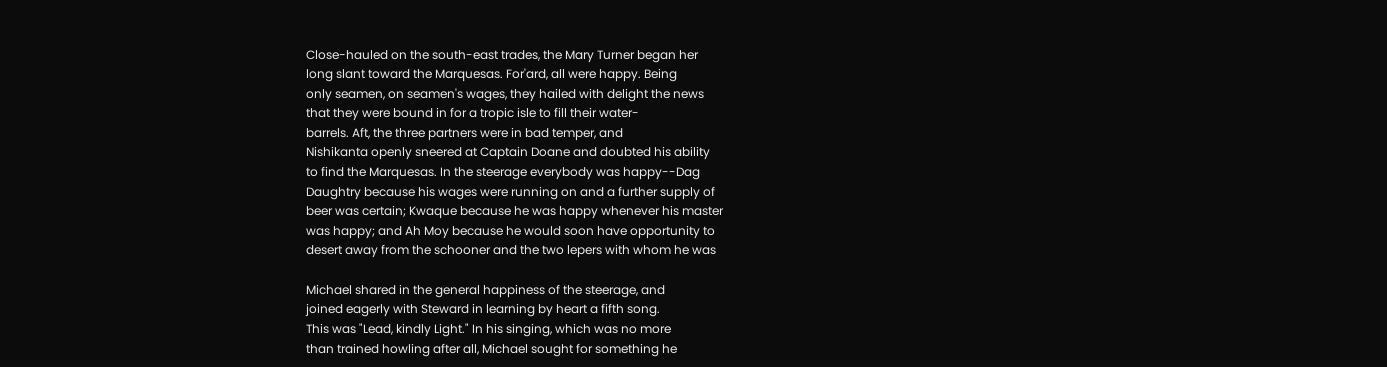Close-hauled on the south-east trades, the Mary Turner began her
long slant toward the Marquesas. For'ard, all were happy. Being
only seamen, on seamen's wages, they hailed with delight the news
that they were bound in for a tropic isle to fill their water-
barrels. Aft, the three partners were in bad temper, and
Nishikanta openly sneered at Captain Doane and doubted his ability
to find the Marquesas. In the steerage everybody was happy--Dag
Daughtry because his wages were running on and a further supply of
beer was certain; Kwaque because he was happy whenever his master
was happy; and Ah Moy because he would soon have opportunity to
desert away from the schooner and the two lepers with whom he was

Michael shared in the general happiness of the steerage, and
joined eagerly with Steward in learning by heart a fifth song.
This was "Lead, kindly Light." In his singing, which was no more
than trained howling after all, Michael sought for something he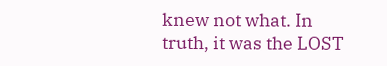knew not what. In truth, it was the LOST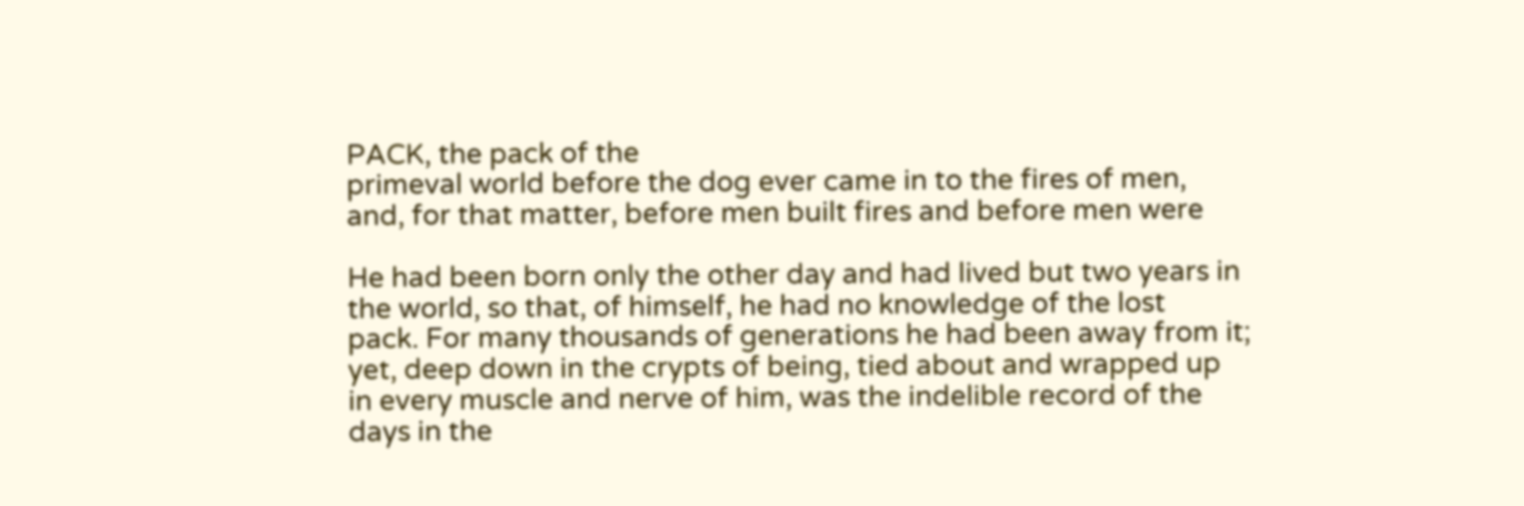PACK, the pack of the
primeval world before the dog ever came in to the fires of men,
and, for that matter, before men built fires and before men were

He had been born only the other day and had lived but two years in
the world, so that, of himself, he had no knowledge of the lost
pack. For many thousands of generations he had been away from it;
yet, deep down in the crypts of being, tied about and wrapped up
in every muscle and nerve of him, was the indelible record of the
days in the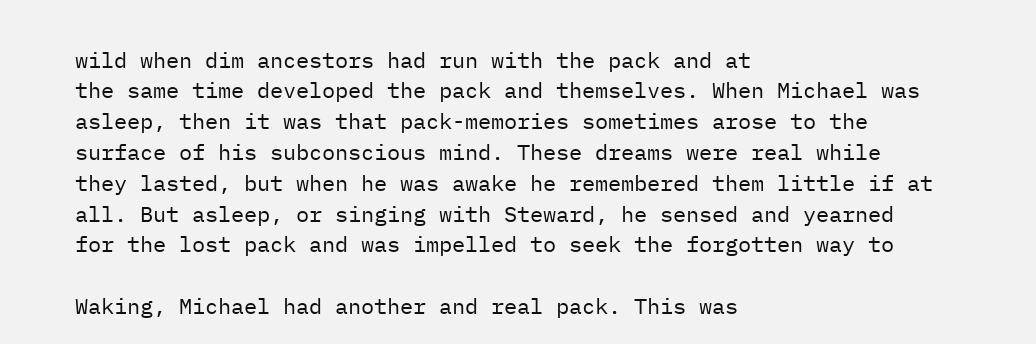wild when dim ancestors had run with the pack and at
the same time developed the pack and themselves. When Michael was
asleep, then it was that pack-memories sometimes arose to the
surface of his subconscious mind. These dreams were real while
they lasted, but when he was awake he remembered them little if at
all. But asleep, or singing with Steward, he sensed and yearned
for the lost pack and was impelled to seek the forgotten way to

Waking, Michael had another and real pack. This was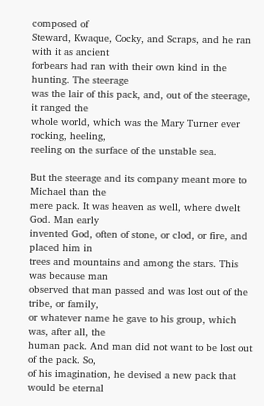composed of
Steward, Kwaque, Cocky, and Scraps, and he ran with it as ancient
forbears had ran with their own kind in the hunting. The steerage
was the lair of this pack, and, out of the steerage, it ranged the
whole world, which was the Mary Turner ever rocking, heeling,
reeling on the surface of the unstable sea.

But the steerage and its company meant more to Michael than the
mere pack. It was heaven as well, where dwelt God. Man early
invented God, often of stone, or clod, or fire, and placed him in
trees and mountains and among the stars. This was because man
observed that man passed and was lost out of the tribe, or family,
or whatever name he gave to his group, which was, after all, the
human pack. And man did not want to be lost out of the pack. So,
of his imagination, he devised a new pack that would be eternal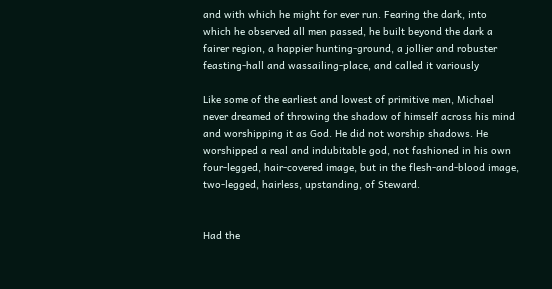and with which he might for ever run. Fearing the dark, into
which he observed all men passed, he built beyond the dark a
fairer region, a happier hunting-ground, a jollier and robuster
feasting-hall and wassailing-place, and called it variously

Like some of the earliest and lowest of primitive men, Michael
never dreamed of throwing the shadow of himself across his mind
and worshipping it as God. He did not worship shadows. He
worshipped a real and indubitable god, not fashioned in his own
four-legged, hair-covered image, but in the flesh-and-blood image,
two-legged, hairless, upstanding, of Steward.


Had the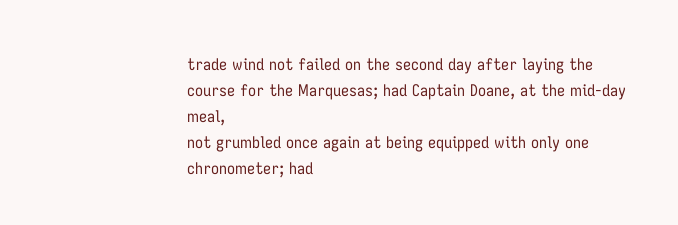trade wind not failed on the second day after laying the
course for the Marquesas; had Captain Doane, at the mid-day meal,
not grumbled once again at being equipped with only one
chronometer; had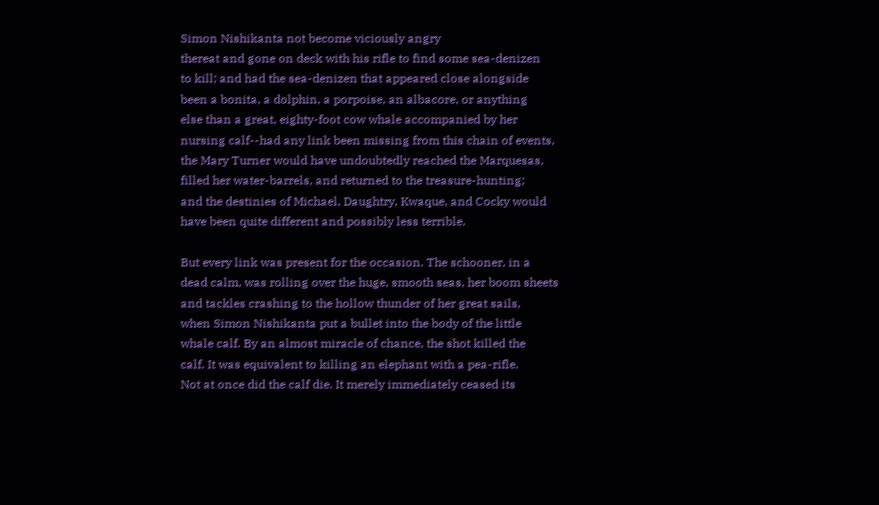Simon Nishikanta not become viciously angry
thereat and gone on deck with his rifle to find some sea-denizen
to kill; and had the sea-denizen that appeared close alongside
been a bonita, a dolphin, a porpoise, an albacore, or anything
else than a great, eighty-foot cow whale accompanied by her
nursing calf--had any link been missing from this chain of events,
the Mary Turner would have undoubtedly reached the Marquesas,
filled her water-barrels, and returned to the treasure-hunting;
and the destinies of Michael, Daughtry, Kwaque, and Cocky would
have been quite different and possibly less terrible.

But every link was present for the occasion. The schooner, in a
dead calm, was rolling over the huge, smooth seas, her boom sheets
and tackles crashing to the hollow thunder of her great sails,
when Simon Nishikanta put a bullet into the body of the little
whale calf. By an almost miracle of chance, the shot killed the
calf. It was equivalent to killing an elephant with a pea-rifle.
Not at once did the calf die. It merely immediately ceased its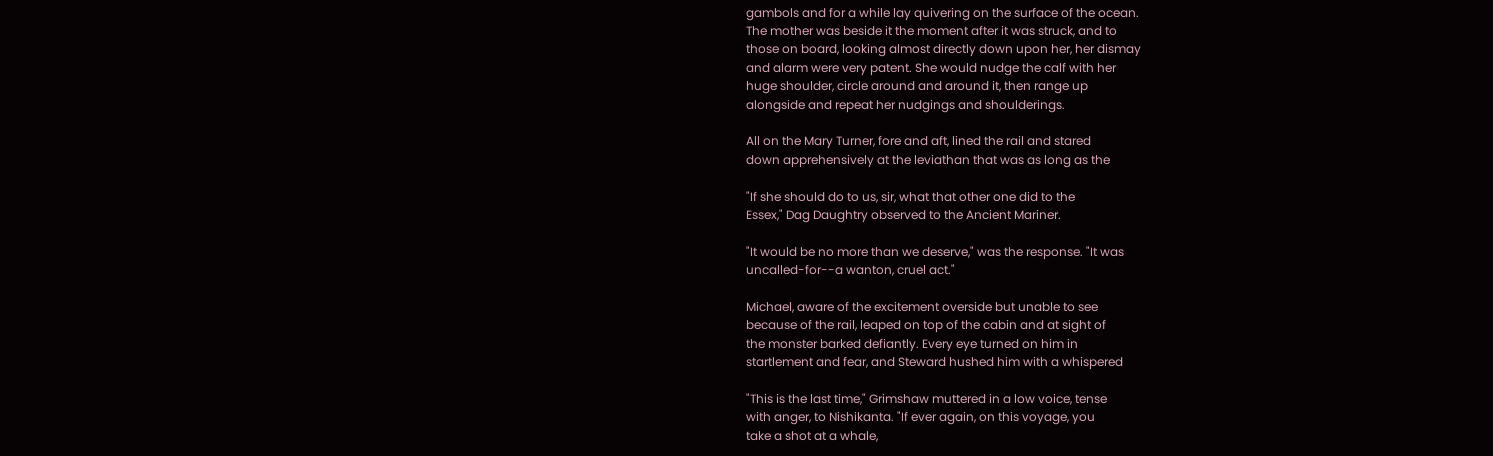gambols and for a while lay quivering on the surface of the ocean.
The mother was beside it the moment after it was struck, and to
those on board, looking almost directly down upon her, her dismay
and alarm were very patent. She would nudge the calf with her
huge shoulder, circle around and around it, then range up
alongside and repeat her nudgings and shoulderings.

All on the Mary Turner, fore and aft, lined the rail and stared
down apprehensively at the leviathan that was as long as the

"If she should do to us, sir, what that other one did to the
Essex," Dag Daughtry observed to the Ancient Mariner.

"It would be no more than we deserve," was the response. "It was
uncalled-for--a wanton, cruel act."

Michael, aware of the excitement overside but unable to see
because of the rail, leaped on top of the cabin and at sight of
the monster barked defiantly. Every eye turned on him in
startlement and fear, and Steward hushed him with a whispered

"This is the last time," Grimshaw muttered in a low voice, tense
with anger, to Nishikanta. "If ever again, on this voyage, you
take a shot at a whale,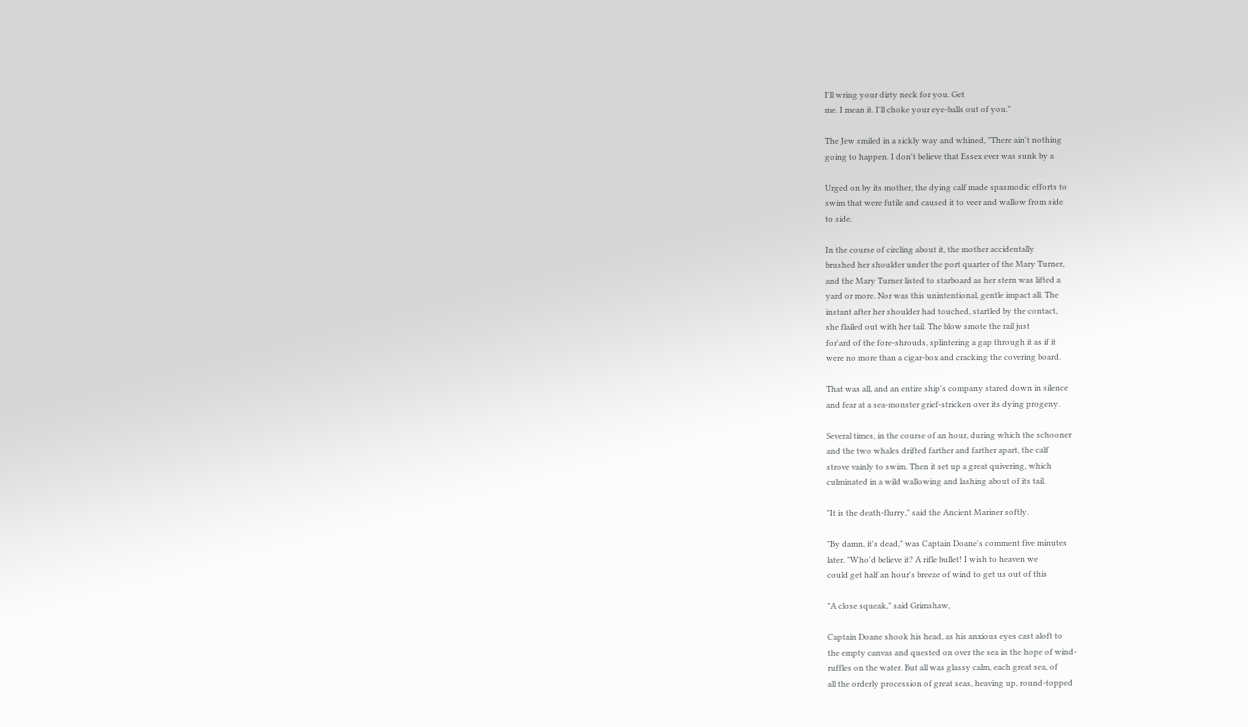I'll wring your dirty neck for you. Get
me. I mean it. I'll choke your eye-balls out of you."

The Jew smiled in a sickly way and whined, "There ain't nothing
going to happen. I don't believe that Essex ever was sunk by a

Urged on by its mother, the dying calf made spasmodic efforts to
swim that were futile and caused it to veer and wallow from side
to side.

In the course of circling about it, the mother accidentally
brushed her shoulder under the port quarter of the Mary Turner,
and the Mary Turner listed to starboard as her stern was lifted a
yard or more. Nor was this unintentional, gentle impact all. The
instant after her shoulder had touched, startled by the contact,
she flailed out with her tail. The blow smote the rail just
for'ard of the fore-shrouds, splintering a gap through it as if it
were no more than a cigar-box and cracking the covering board.

That was all, and an entire ship's company stared down in silence
and fear at a sea-monster grief-stricken over its dying progeny.

Several times, in the course of an hour, during which the schooner
and the two whales drifted farther and farther apart, the calf
strove vainly to swim. Then it set up a great quivering, which
culminated in a wild wallowing and lashing about of its tail.

"It is the death-flurry," said the Ancient Mariner softly.

"By damn, it's dead," was Captain Doane's comment five minutes
later. "Who'd believe it? A rifle bullet! I wish to heaven we
could get half an hour's breeze of wind to get us out of this

"A close squeak," said Grimshaw,

Captain Doane shook his head, as his anxious eyes cast aloft to
the empty canvas and quested on over the sea in the hope of wind-
ruffles on the water. But all was glassy calm, each great sea, of
all the orderly procession of great seas, heaving up, round-topped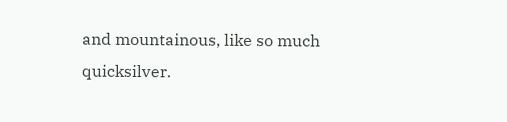and mountainous, like so much quicksilver.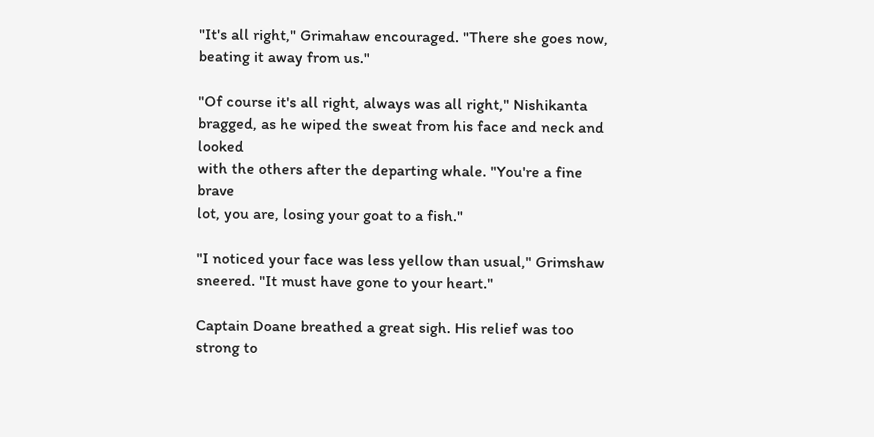"It's all right," Grimahaw encouraged. "There she goes now,
beating it away from us."

"Of course it's all right, always was all right," Nishikanta
bragged, as he wiped the sweat from his face and neck and looked
with the others after the departing whale. "You're a fine brave
lot, you are, losing your goat to a fish."

"I noticed your face was less yellow than usual," Grimshaw
sneered. "It must have gone to your heart."

Captain Doane breathed a great sigh. His relief was too strong to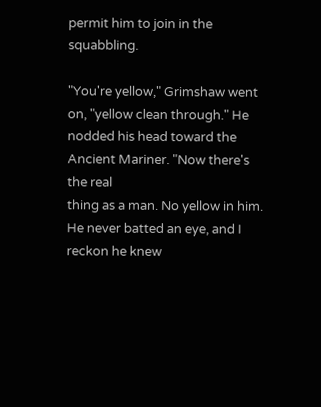permit him to join in the squabbling.

"You're yellow," Grimshaw went on, "yellow clean through." He
nodded his head toward the Ancient Mariner. "Now there's the real
thing as a man. No yellow in him. He never batted an eye, and I
reckon he knew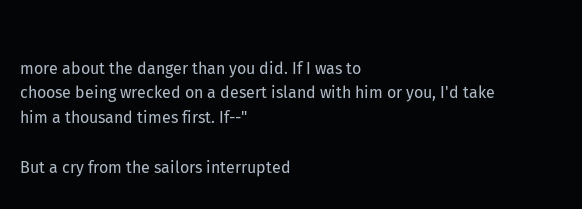more about the danger than you did. If I was to
choose being wrecked on a desert island with him or you, I'd take
him a thousand times first. If--"

But a cry from the sailors interrupted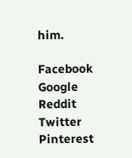him.

Facebook Google Reddit Twitter Pinterest